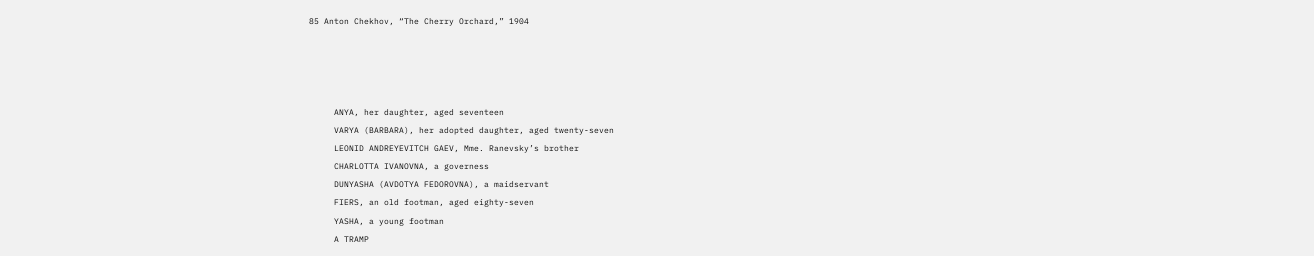85 Anton Chekhov, “The Cherry Orchard,” 1904




     ANYA, her daughter, aged seventeen
     VARYA (BARBARA), her adopted daughter, aged twenty-seven
     LEONID ANDREYEVITCH GAEV, Mme. Ranevsky’s brother
     CHARLOTTA IVANOVNA, a governess
     DUNYASHA (AVDOTYA FEDOROVNA), a maidservant
     FIERS, an old footman, aged eighty-seven
     YASHA, a young footman
     A TRAMP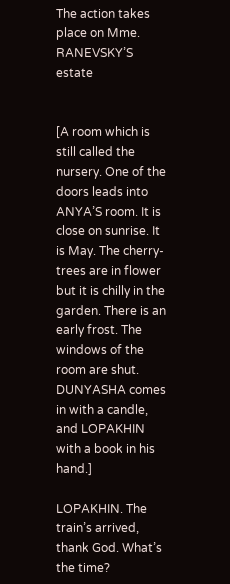The action takes place on Mme. RANEVSKY’S estate


[A room which is still called the nursery. One of the doors leads into ANYA’S room. It is close on sunrise. It is May. The cherry-trees are in flower but it is chilly in the garden. There is an early frost. The windows of the room are shut. DUNYASHA comes in with a candle, and LOPAKHIN with a book in his hand.]

LOPAKHIN. The train’s arrived, thank God. What’s the time?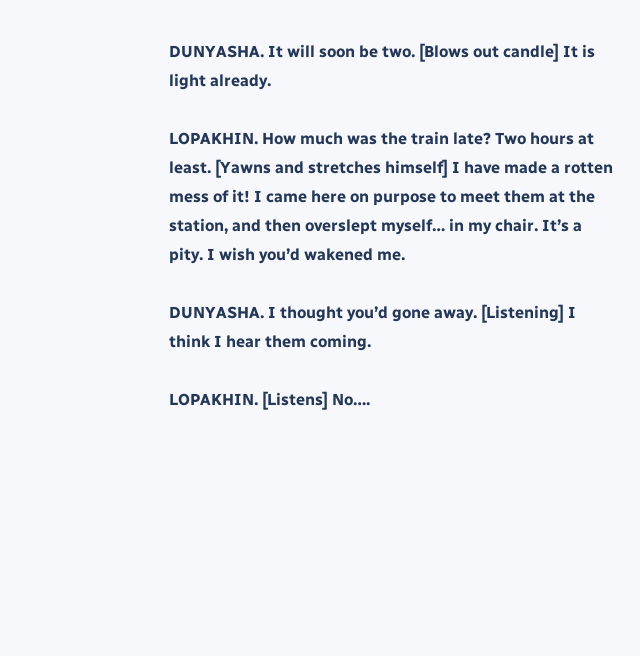DUNYASHA. It will soon be two. [Blows out candle] It is light already.

LOPAKHIN. How much was the train late? Two hours at least. [Yawns and stretches himself] I have made a rotten mess of it! I came here on purpose to meet them at the station, and then overslept myself… in my chair. It’s a pity. I wish you’d wakened me.

DUNYASHA. I thought you’d gone away. [Listening] I think I hear them coming.

LOPAKHIN. [Listens] No….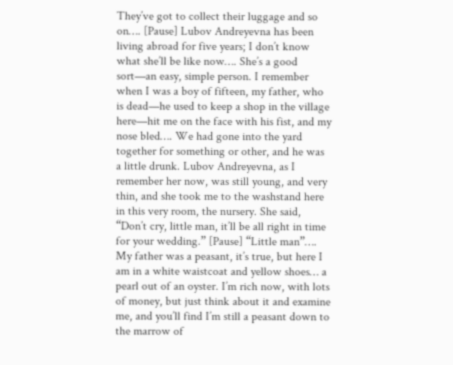They’ve got to collect their luggage and so on…. [Pause] Lubov Andreyevna has been living abroad for five years; I don’t know what she’ll be like now…. She’s a good sort—an easy, simple person. I remember when I was a boy of fifteen, my father, who is dead—he used to keep a shop in the village here—hit me on the face with his fist, and my nose bled…. We had gone into the yard together for something or other, and he was a little drunk. Lubov Andreyevna, as I remember her now, was still young, and very thin, and she took me to the washstand here in this very room, the nursery. She said, “Don’t cry, little man, it’ll be all right in time for your wedding.” [Pause] “Little man”…. My father was a peasant, it’s true, but here I am in a white waistcoat and yellow shoes… a pearl out of an oyster. I’m rich now, with lots of money, but just think about it and examine me, and you’ll find I’m still a peasant down to the marrow of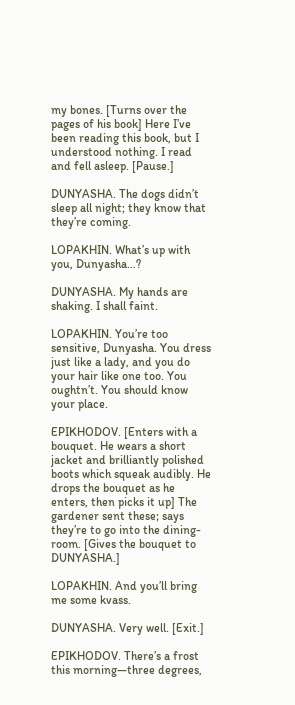my bones. [Turns over the pages of his book] Here I’ve been reading this book, but I understood nothing. I read and fell asleep. [Pause.]

DUNYASHA. The dogs didn’t sleep all night; they know that they’re coming.

LOPAKHIN. What’s up with you, Dunyasha…?

DUNYASHA. My hands are shaking. I shall faint.

LOPAKHIN. You’re too sensitive, Dunyasha. You dress just like a lady, and you do your hair like one too. You oughtn’t. You should know your place.

EPIKHODOV. [Enters with a bouquet. He wears a short jacket and brilliantly polished boots which squeak audibly. He drops the bouquet as he enters, then picks it up] The gardener sent these; says they’re to go into the dining-room. [Gives the bouquet to DUNYASHA.]

LOPAKHIN. And you’ll bring me some kvass.

DUNYASHA. Very well. [Exit.]

EPIKHODOV. There’s a frost this morning—three degrees,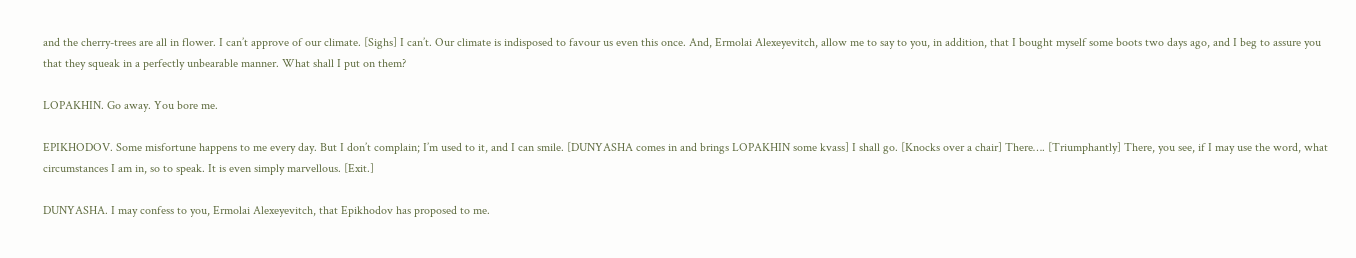and the cherry-trees are all in flower. I can’t approve of our climate. [Sighs] I can’t. Our climate is indisposed to favour us even this once. And, Ermolai Alexeyevitch, allow me to say to you, in addition, that I bought myself some boots two days ago, and I beg to assure you that they squeak in a perfectly unbearable manner. What shall I put on them?

LOPAKHIN. Go away. You bore me.

EPIKHODOV. Some misfortune happens to me every day. But I don’t complain; I’m used to it, and I can smile. [DUNYASHA comes in and brings LOPAKHIN some kvass] I shall go. [Knocks over a chair] There…. [Triumphantly] There, you see, if I may use the word, what circumstances I am in, so to speak. It is even simply marvellous. [Exit.]

DUNYASHA. I may confess to you, Ermolai Alexeyevitch, that Epikhodov has proposed to me.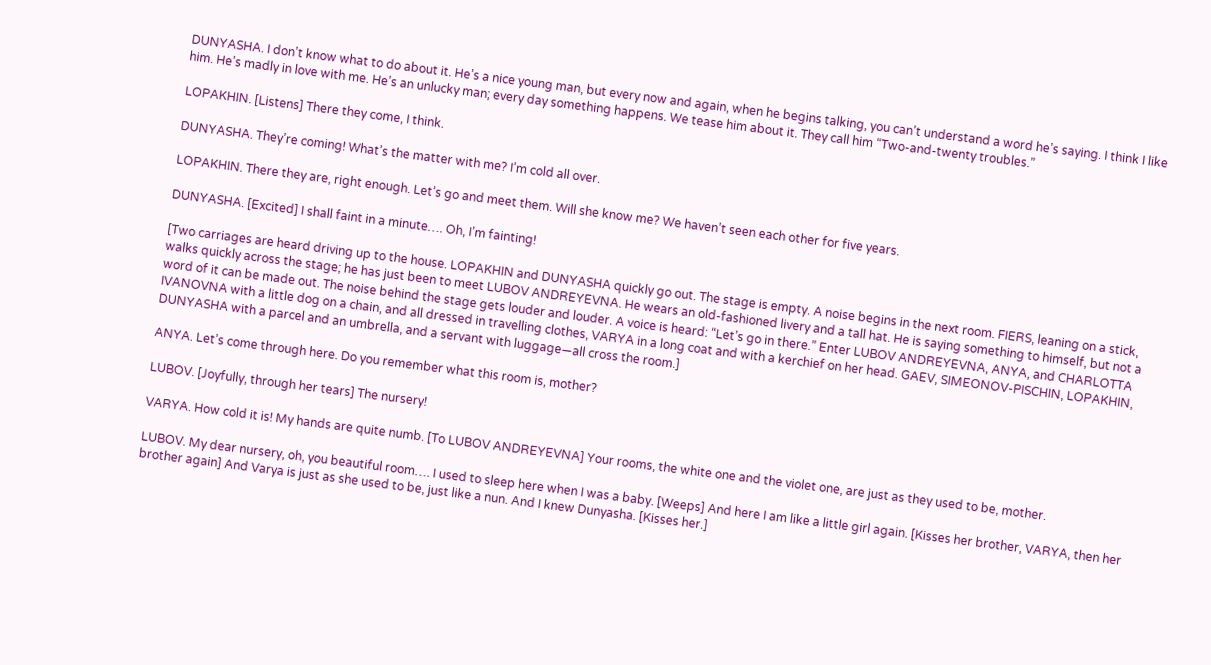DUNYASHA. I don’t know what to do about it. He’s a nice young man, but every now and again, when he begins talking, you can’t understand a word he’s saying. I think I like him. He’s madly in love with me. He’s an unlucky man; every day something happens. We tease him about it. They call him “Two-and-twenty troubles.”

LOPAKHIN. [Listens] There they come, I think.

DUNYASHA. They’re coming! What’s the matter with me? I’m cold all over.

LOPAKHIN. There they are, right enough. Let’s go and meet them. Will she know me? We haven’t seen each other for five years.

DUNYASHA. [Excited] I shall faint in a minute…. Oh, I’m fainting!

[Two carriages are heard driving up to the house. LOPAKHIN and DUNYASHA quickly go out. The stage is empty. A noise begins in the next room. FIERS, leaning on a stick, walks quickly across the stage; he has just been to meet LUBOV ANDREYEVNA. He wears an old-fashioned livery and a tall hat. He is saying something to himself, but not a word of it can be made out. The noise behind the stage gets louder and louder. A voice is heard: “Let’s go in there.” Enter LUBOV ANDREYEVNA, ANYA, and CHARLOTTA IVANOVNA with a little dog on a chain, and all dressed in travelling clothes, VARYA in a long coat and with a kerchief on her head. GAEV, SIMEONOV-PISCHIN, LOPAKHIN, DUNYASHA with a parcel and an umbrella, and a servant with luggage—all cross the room.]

ANYA. Let’s come through here. Do you remember what this room is, mother?

LUBOV. [Joyfully, through her tears] The nursery!

VARYA. How cold it is! My hands are quite numb. [To LUBOV ANDREYEVNA] Your rooms, the white one and the violet one, are just as they used to be, mother.

LUBOV. My dear nursery, oh, you beautiful room…. I used to sleep here when I was a baby. [Weeps] And here I am like a little girl again. [Kisses her brother, VARYA, then her brother again] And Varya is just as she used to be, just like a nun. And I knew Dunyasha. [Kisses her.]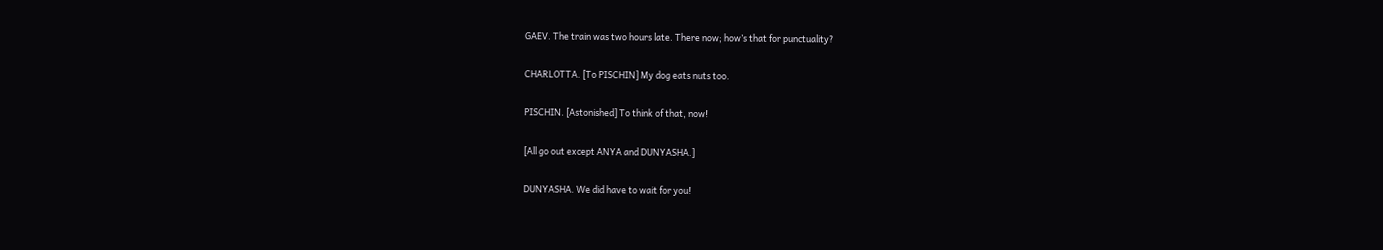GAEV. The train was two hours late. There now; how’s that for punctuality?

CHARLOTTA. [To PISCHIN] My dog eats nuts too.

PISCHIN. [Astonished] To think of that, now!

[All go out except ANYA and DUNYASHA.]

DUNYASHA. We did have to wait for you!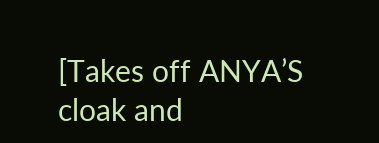[Takes off ANYA’S cloak and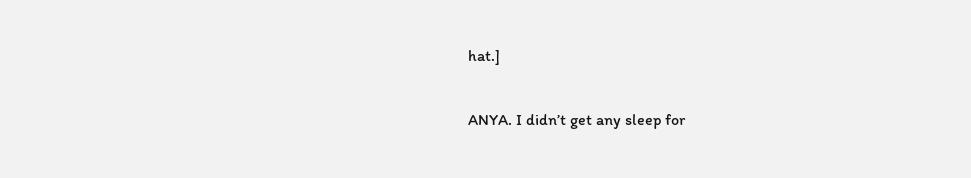hat.]

ANYA. I didn’t get any sleep for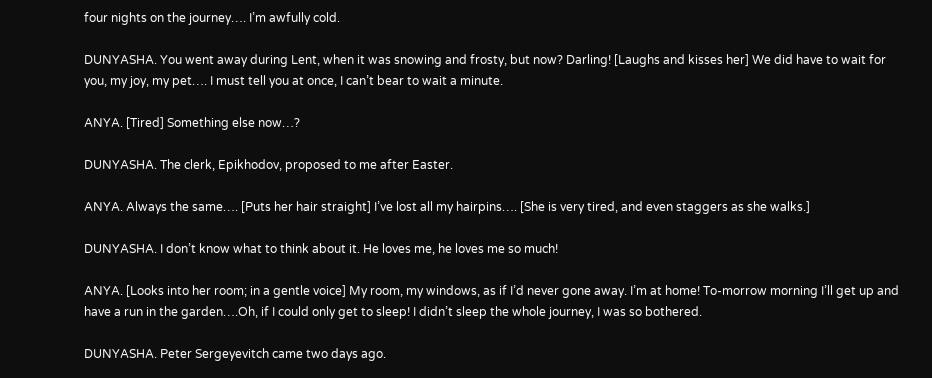four nights on the journey…. I’m awfully cold.

DUNYASHA. You went away during Lent, when it was snowing and frosty, but now? Darling! [Laughs and kisses her] We did have to wait for you, my joy, my pet…. I must tell you at once, I can’t bear to wait a minute.

ANYA. [Tired] Something else now…?

DUNYASHA. The clerk, Epikhodov, proposed to me after Easter.

ANYA. Always the same…. [Puts her hair straight] I’ve lost all my hairpins…. [She is very tired, and even staggers as she walks.]

DUNYASHA. I don’t know what to think about it. He loves me, he loves me so much!

ANYA. [Looks into her room; in a gentle voice] My room, my windows, as if I’d never gone away. I’m at home! To-morrow morning I’ll get up and have a run in the garden….Oh, if I could only get to sleep! I didn’t sleep the whole journey, I was so bothered.

DUNYASHA. Peter Sergeyevitch came two days ago.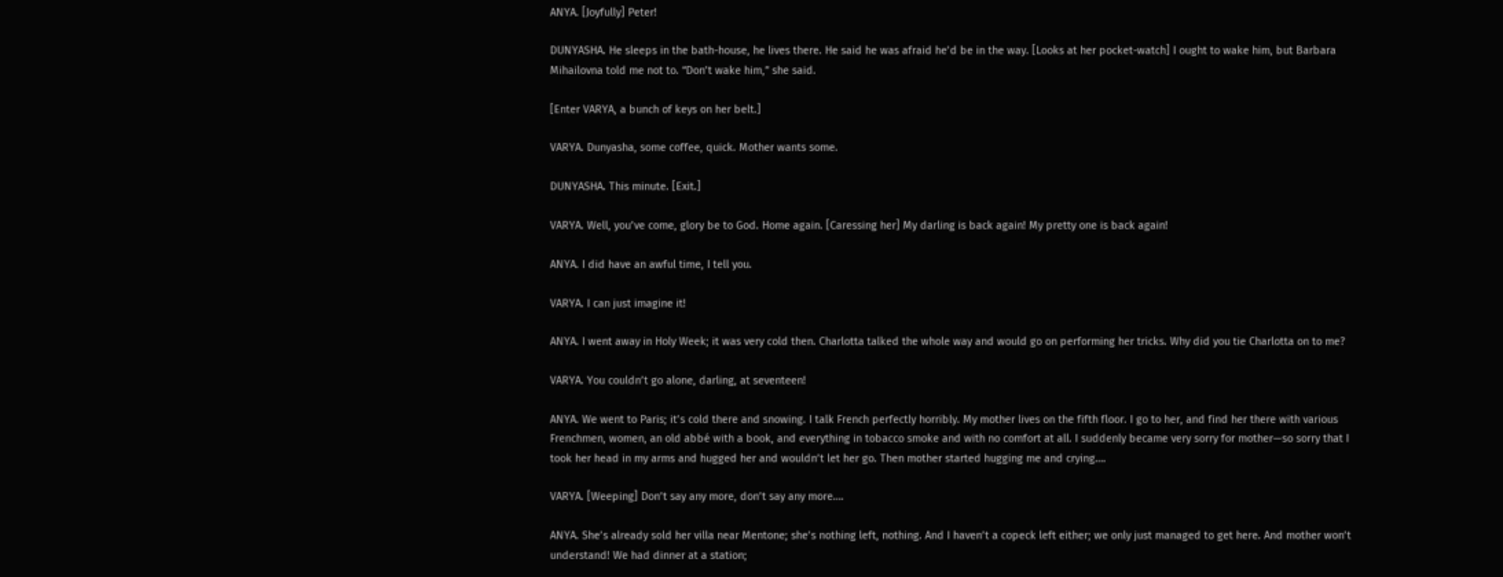ANYA. [Joyfully] Peter!

DUNYASHA. He sleeps in the bath-house, he lives there. He said he was afraid he’d be in the way. [Looks at her pocket-watch] I ought to wake him, but Barbara Mihailovna told me not to. “Don’t wake him,” she said.

[Enter VARYA, a bunch of keys on her belt.]

VARYA. Dunyasha, some coffee, quick. Mother wants some.

DUNYASHA. This minute. [Exit.]

VARYA. Well, you’ve come, glory be to God. Home again. [Caressing her] My darling is back again! My pretty one is back again!

ANYA. I did have an awful time, I tell you.

VARYA. I can just imagine it!

ANYA. I went away in Holy Week; it was very cold then. Charlotta talked the whole way and would go on performing her tricks. Why did you tie Charlotta on to me?

VARYA. You couldn’t go alone, darling, at seventeen!

ANYA. We went to Paris; it’s cold there and snowing. I talk French perfectly horribly. My mother lives on the fifth floor. I go to her, and find her there with various Frenchmen, women, an old abbé with a book, and everything in tobacco smoke and with no comfort at all. I suddenly became very sorry for mother—so sorry that I took her head in my arms and hugged her and wouldn’t let her go. Then mother started hugging me and crying….

VARYA. [Weeping] Don’t say any more, don’t say any more….

ANYA. She’s already sold her villa near Mentone; she’s nothing left, nothing. And I haven’t a copeck left either; we only just managed to get here. And mother won’t understand! We had dinner at a station;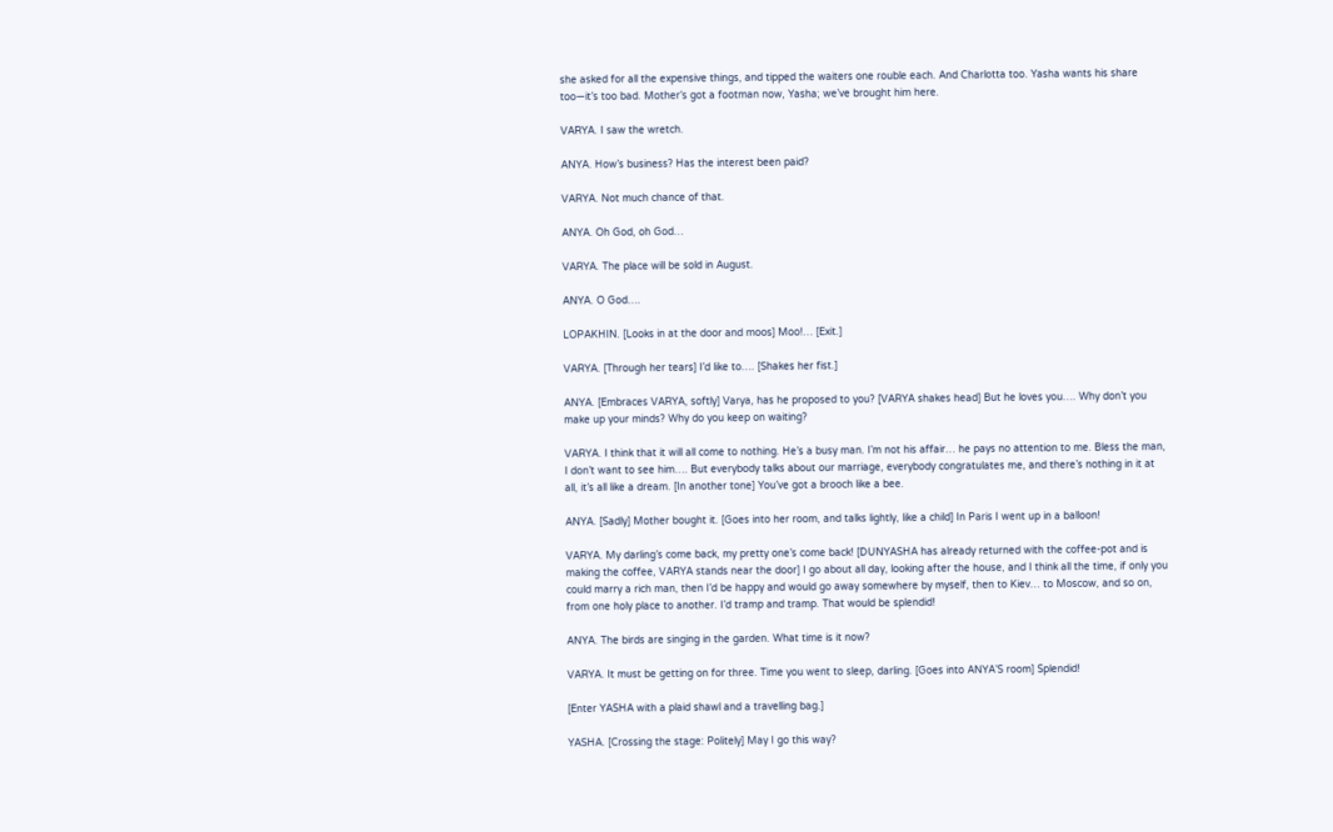she asked for all the expensive things, and tipped the waiters one rouble each. And Charlotta too. Yasha wants his share too—it’s too bad. Mother’s got a footman now, Yasha; we’ve brought him here.

VARYA. I saw the wretch.

ANYA. How’s business? Has the interest been paid?

VARYA. Not much chance of that.

ANYA. Oh God, oh God…

VARYA. The place will be sold in August.

ANYA. O God….

LOPAKHIN. [Looks in at the door and moos] Moo!… [Exit.]

VARYA. [Through her tears] I’d like to…. [Shakes her fist.]

ANYA. [Embraces VARYA, softly] Varya, has he proposed to you? [VARYA shakes head] But he loves you…. Why don’t you make up your minds? Why do you keep on waiting?

VARYA. I think that it will all come to nothing. He’s a busy man. I’m not his affair… he pays no attention to me. Bless the man, I don’t want to see him…. But everybody talks about our marriage, everybody congratulates me, and there’s nothing in it at all, it’s all like a dream. [In another tone] You’ve got a brooch like a bee.

ANYA. [Sadly] Mother bought it. [Goes into her room, and talks lightly, like a child] In Paris I went up in a balloon!

VARYA. My darling’s come back, my pretty one’s come back! [DUNYASHA has already returned with the coffee-pot and is making the coffee, VARYA stands near the door] I go about all day, looking after the house, and I think all the time, if only you could marry a rich man, then I’d be happy and would go away somewhere by myself, then to Kiev… to Moscow, and so on, from one holy place to another. I’d tramp and tramp. That would be splendid!

ANYA. The birds are singing in the garden. What time is it now?

VARYA. It must be getting on for three. Time you went to sleep, darling. [Goes into ANYA’S room] Splendid!

[Enter YASHA with a plaid shawl and a travelling bag.]

YASHA. [Crossing the stage: Politely] May I go this way?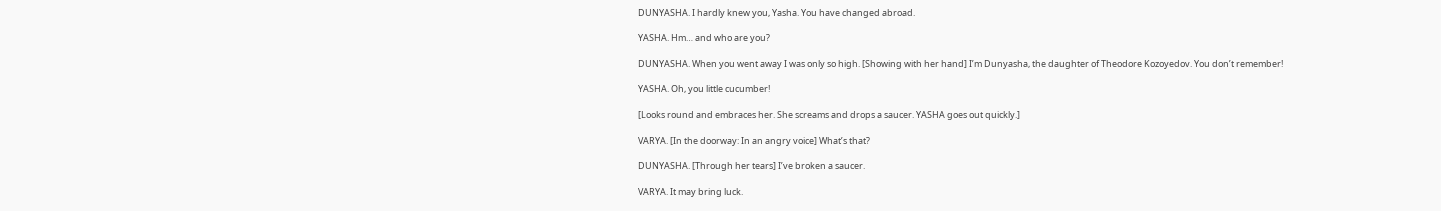DUNYASHA. I hardly knew you, Yasha. You have changed abroad.

YASHA. Hm… and who are you?

DUNYASHA. When you went away I was only so high. [Showing with her hand] I’m Dunyasha, the daughter of Theodore Kozoyedov. You don’t remember!

YASHA. Oh, you little cucumber!

[Looks round and embraces her. She screams and drops a saucer. YASHA goes out quickly.]

VARYA. [In the doorway: In an angry voice] What’s that?

DUNYASHA. [Through her tears] I’ve broken a saucer.

VARYA. It may bring luck.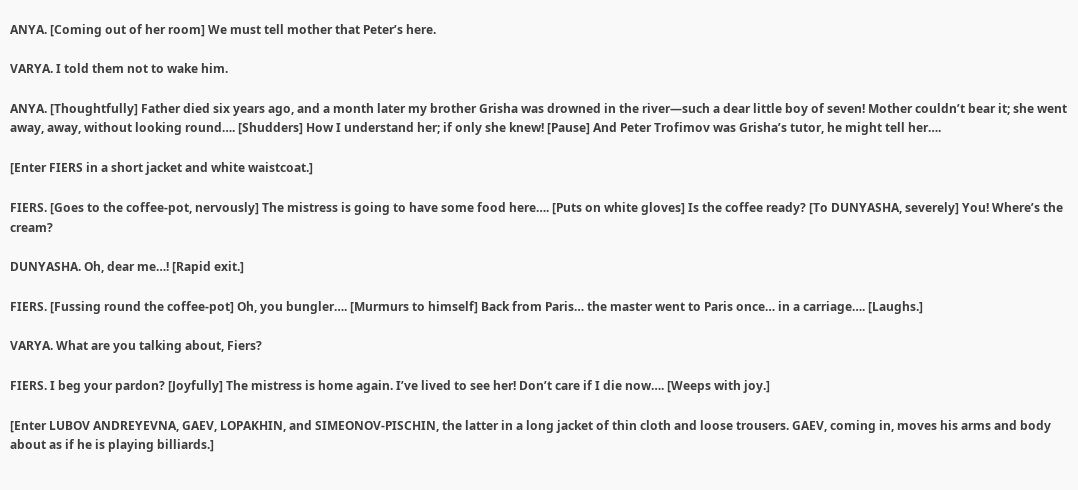ANYA. [Coming out of her room] We must tell mother that Peter’s here.

VARYA. I told them not to wake him.

ANYA. [Thoughtfully] Father died six years ago, and a month later my brother Grisha was drowned in the river—such a dear little boy of seven! Mother couldn’t bear it; she went away, away, without looking round…. [Shudders] How I understand her; if only she knew! [Pause] And Peter Trofimov was Grisha’s tutor, he might tell her….

[Enter FIERS in a short jacket and white waistcoat.]

FIERS. [Goes to the coffee-pot, nervously] The mistress is going to have some food here…. [Puts on white gloves] Is the coffee ready? [To DUNYASHA, severely] You! Where’s the cream?

DUNYASHA. Oh, dear me…! [Rapid exit.]

FIERS. [Fussing round the coffee-pot] Oh, you bungler…. [Murmurs to himself] Back from Paris… the master went to Paris once… in a carriage…. [Laughs.]

VARYA. What are you talking about, Fiers?

FIERS. I beg your pardon? [Joyfully] The mistress is home again. I’ve lived to see her! Don’t care if I die now…. [Weeps with joy.]

[Enter LUBOV ANDREYEVNA, GAEV, LOPAKHIN, and SIMEONOV-PISCHIN, the latter in a long jacket of thin cloth and loose trousers. GAEV, coming in, moves his arms and body about as if he is playing billiards.]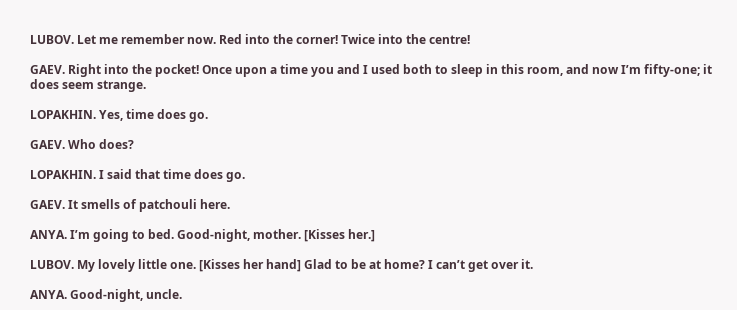LUBOV. Let me remember now. Red into the corner! Twice into the centre!

GAEV. Right into the pocket! Once upon a time you and I used both to sleep in this room, and now I’m fifty-one; it does seem strange.

LOPAKHIN. Yes, time does go.

GAEV. Who does?

LOPAKHIN. I said that time does go.

GAEV. It smells of patchouli here.

ANYA. I’m going to bed. Good-night, mother. [Kisses her.]

LUBOV. My lovely little one. [Kisses her hand] Glad to be at home? I can’t get over it.

ANYA. Good-night, uncle.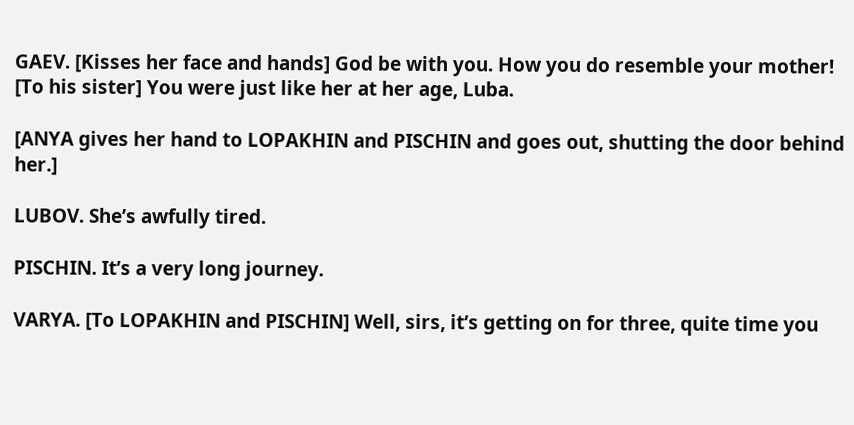GAEV. [Kisses her face and hands] God be with you. How you do resemble your mother! [To his sister] You were just like her at her age, Luba.

[ANYA gives her hand to LOPAKHIN and PISCHIN and goes out, shutting the door behind her.]

LUBOV. She’s awfully tired.

PISCHIN. It’s a very long journey.

VARYA. [To LOPAKHIN and PISCHIN] Well, sirs, it’s getting on for three, quite time you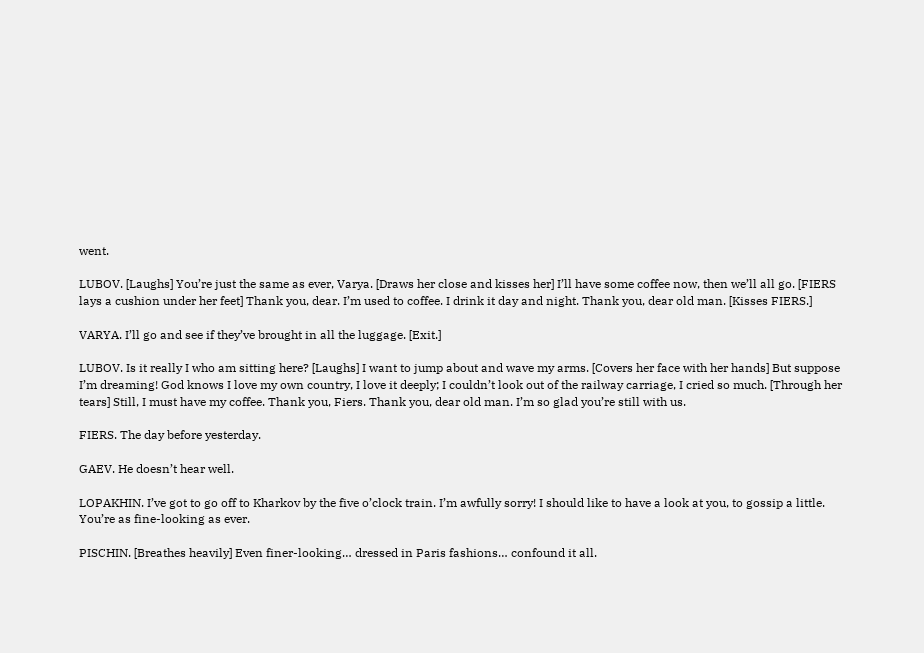went.

LUBOV. [Laughs] You’re just the same as ever, Varya. [Draws her close and kisses her] I’ll have some coffee now, then we’ll all go. [FIERS lays a cushion under her feet] Thank you, dear. I’m used to coffee. I drink it day and night. Thank you, dear old man. [Kisses FIERS.]

VARYA. I’ll go and see if they’ve brought in all the luggage. [Exit.]

LUBOV. Is it really I who am sitting here? [Laughs] I want to jump about and wave my arms. [Covers her face with her hands] But suppose I’m dreaming! God knows I love my own country, I love it deeply; I couldn’t look out of the railway carriage, I cried so much. [Through her tears] Still, I must have my coffee. Thank you, Fiers. Thank you, dear old man. I’m so glad you’re still with us.

FIERS. The day before yesterday.

GAEV. He doesn’t hear well.

LOPAKHIN. I’ve got to go off to Kharkov by the five o’clock train. I’m awfully sorry! I should like to have a look at you, to gossip a little. You’re as fine-looking as ever.

PISCHIN. [Breathes heavily] Even finer-looking… dressed in Paris fashions… confound it all.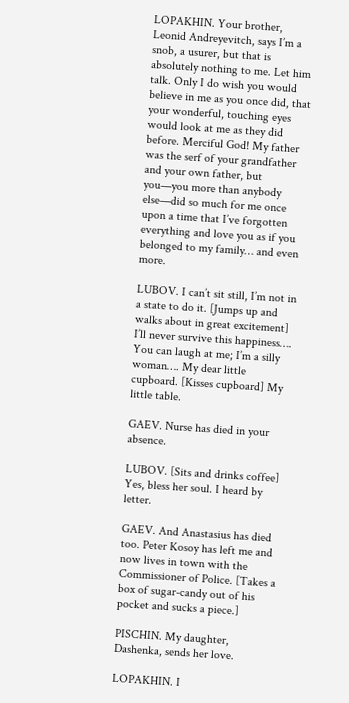LOPAKHIN. Your brother, Leonid Andreyevitch, says I’m a snob, a usurer, but that is absolutely nothing to me. Let him talk. Only I do wish you would believe in me as you once did, that your wonderful, touching eyes would look at me as they did before. Merciful God! My father was the serf of your grandfather and your own father, but you—you more than anybody else—did so much for me once upon a time that I’ve forgotten everything and love you as if you belonged to my family… and even more.

LUBOV. I can’t sit still, I’m not in a state to do it. [Jumps up and walks about in great excitement] I’ll never survive this happiness…. You can laugh at me; I’m a silly woman…. My dear little cupboard. [Kisses cupboard] My little table.

GAEV. Nurse has died in your absence.

LUBOV. [Sits and drinks coffee] Yes, bless her soul. I heard by letter.

GAEV. And Anastasius has died too. Peter Kosoy has left me and now lives in town with the Commissioner of Police. [Takes a box of sugar-candy out of his pocket and sucks a piece.]

PISCHIN. My daughter, Dashenka, sends her love.

LOPAKHIN. I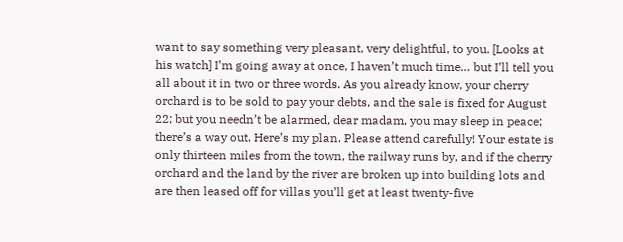want to say something very pleasant, very delightful, to you. [Looks at his watch] I’m going away at once, I haven’t much time… but I’ll tell you all about it in two or three words. As you already know, your cherry orchard is to be sold to pay your debts, and the sale is fixed for August 22; but you needn’t be alarmed, dear madam, you may sleep in peace; there’s a way out. Here’s my plan. Please attend carefully! Your estate is only thirteen miles from the town, the railway runs by, and if the cherry orchard and the land by the river are broken up into building lots and are then leased off for villas you’ll get at least twenty-five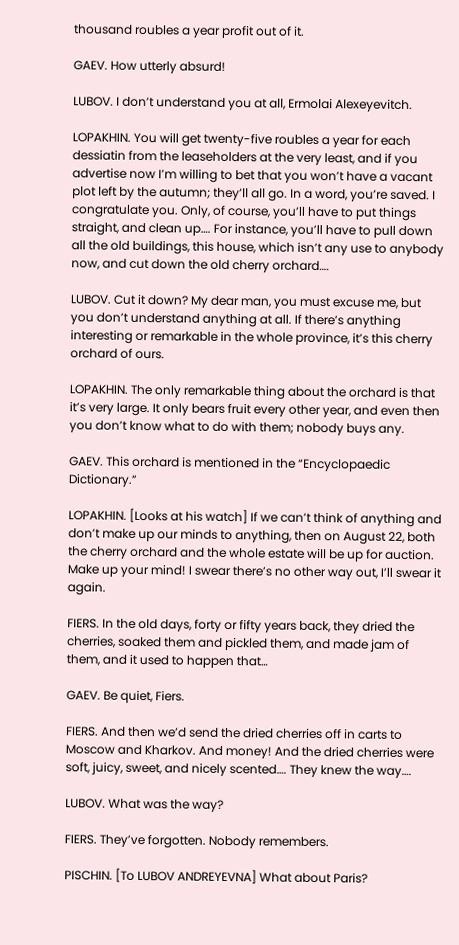thousand roubles a year profit out of it.

GAEV. How utterly absurd!

LUBOV. I don’t understand you at all, Ermolai Alexeyevitch.

LOPAKHIN. You will get twenty-five roubles a year for each dessiatin from the leaseholders at the very least, and if you advertise now I’m willing to bet that you won’t have a vacant plot left by the autumn; they’ll all go. In a word, you’re saved. I congratulate you. Only, of course, you’ll have to put things straight, and clean up…. For instance, you’ll have to pull down all the old buildings, this house, which isn’t any use to anybody now, and cut down the old cherry orchard….

LUBOV. Cut it down? My dear man, you must excuse me, but you don’t understand anything at all. If there’s anything interesting or remarkable in the whole province, it’s this cherry orchard of ours.

LOPAKHIN. The only remarkable thing about the orchard is that it’s very large. It only bears fruit every other year, and even then you don’t know what to do with them; nobody buys any.

GAEV. This orchard is mentioned in the “Encyclopaedic Dictionary.”

LOPAKHIN. [Looks at his watch] If we can’t think of anything and don’t make up our minds to anything, then on August 22, both the cherry orchard and the whole estate will be up for auction. Make up your mind! I swear there’s no other way out, I’ll swear it again.

FIERS. In the old days, forty or fifty years back, they dried the cherries, soaked them and pickled them, and made jam of them, and it used to happen that…

GAEV. Be quiet, Fiers.

FIERS. And then we’d send the dried cherries off in carts to Moscow and Kharkov. And money! And the dried cherries were soft, juicy, sweet, and nicely scented…. They knew the way….

LUBOV. What was the way?

FIERS. They’ve forgotten. Nobody remembers.

PISCHIN. [To LUBOV ANDREYEVNA] What about Paris?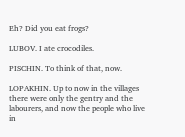Eh? Did you eat frogs?

LUBOV. I ate crocodiles.

PISCHIN. To think of that, now.

LOPAKHIN. Up to now in the villages there were only the gentry and the labourers, and now the people who live in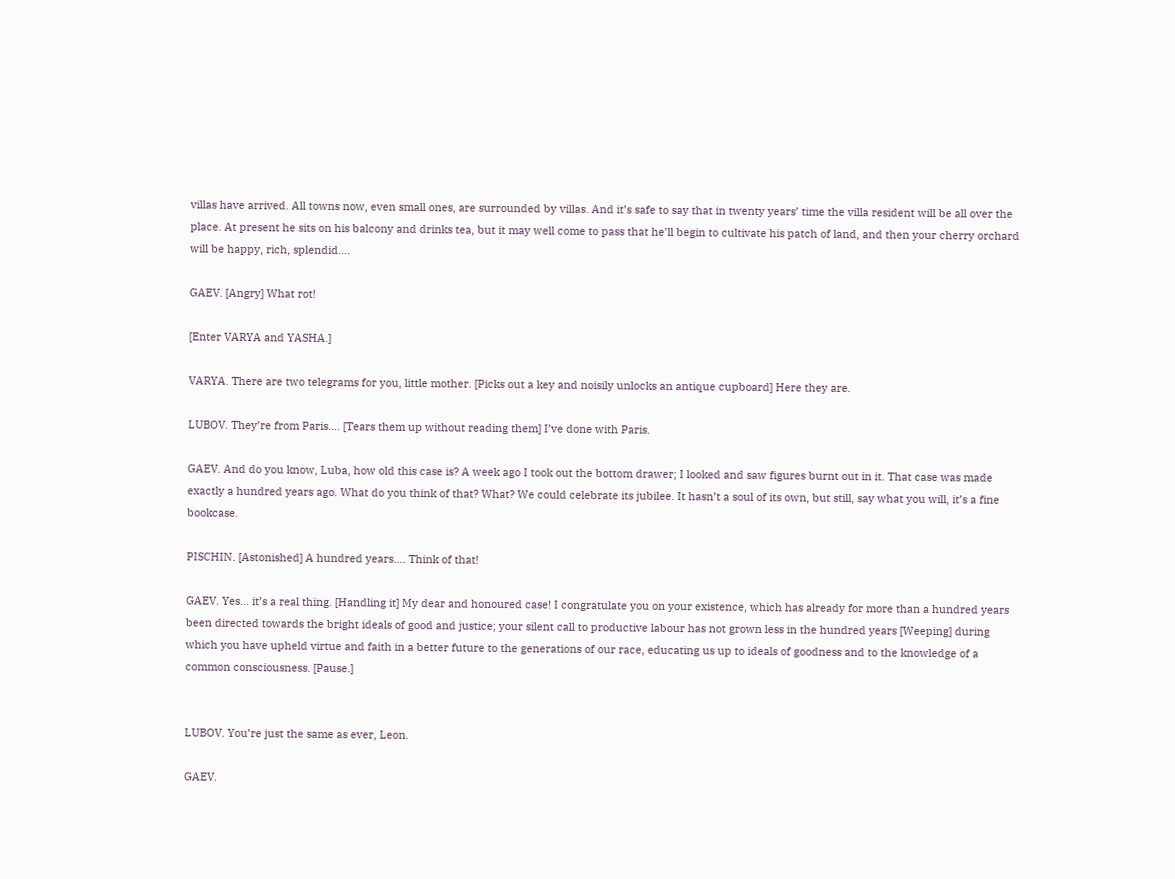villas have arrived. All towns now, even small ones, are surrounded by villas. And it’s safe to say that in twenty years’ time the villa resident will be all over the place. At present he sits on his balcony and drinks tea, but it may well come to pass that he’ll begin to cultivate his patch of land, and then your cherry orchard will be happy, rich, splendid….

GAEV. [Angry] What rot!

[Enter VARYA and YASHA.]

VARYA. There are two telegrams for you, little mother. [Picks out a key and noisily unlocks an antique cupboard] Here they are.

LUBOV. They’re from Paris…. [Tears them up without reading them] I’ve done with Paris.

GAEV. And do you know, Luba, how old this case is? A week ago I took out the bottom drawer; I looked and saw figures burnt out in it. That case was made exactly a hundred years ago. What do you think of that? What? We could celebrate its jubilee. It hasn’t a soul of its own, but still, say what you will, it’s a fine bookcase.

PISCHIN. [Astonished] A hundred years…. Think of that!

GAEV. Yes… it’s a real thing. [Handling it] My dear and honoured case! I congratulate you on your existence, which has already for more than a hundred years been directed towards the bright ideals of good and justice; your silent call to productive labour has not grown less in the hundred years [Weeping] during which you have upheld virtue and faith in a better future to the generations of our race, educating us up to ideals of goodness and to the knowledge of a common consciousness. [Pause.]


LUBOV. You’re just the same as ever, Leon.

GAEV.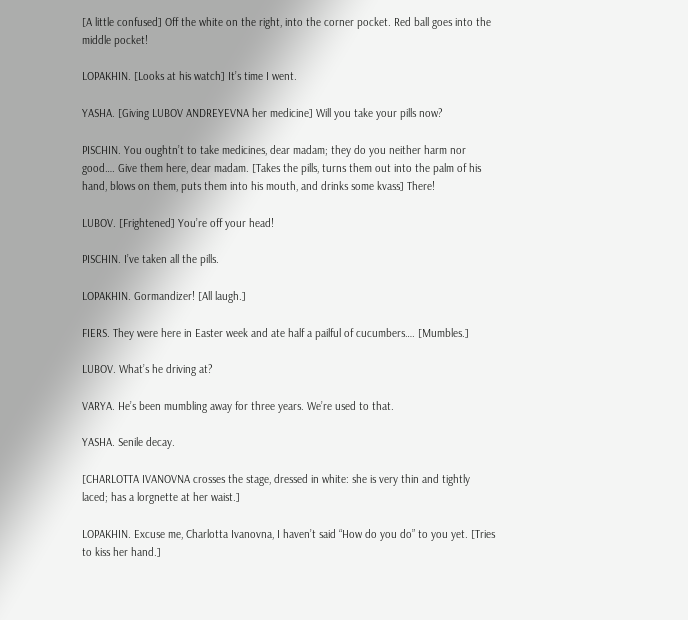[A little confused] Off the white on the right, into the corner pocket. Red ball goes into the middle pocket!

LOPAKHIN. [Looks at his watch] It’s time I went.

YASHA. [Giving LUBOV ANDREYEVNA her medicine] Will you take your pills now?

PISCHIN. You oughtn’t to take medicines, dear madam; they do you neither harm nor good…. Give them here, dear madam. [Takes the pills, turns them out into the palm of his hand, blows on them, puts them into his mouth, and drinks some kvass] There!

LUBOV. [Frightened] You’re off your head!

PISCHIN. I’ve taken all the pills.

LOPAKHIN. Gormandizer! [All laugh.]

FIERS. They were here in Easter week and ate half a pailful of cucumbers…. [Mumbles.]

LUBOV. What’s he driving at?

VARYA. He’s been mumbling away for three years. We’re used to that.

YASHA. Senile decay.

[CHARLOTTA IVANOVNA crosses the stage, dressed in white: she is very thin and tightly laced; has a lorgnette at her waist.]

LOPAKHIN. Excuse me, Charlotta Ivanovna, I haven’t said “How do you do” to you yet. [Tries to kiss her hand.]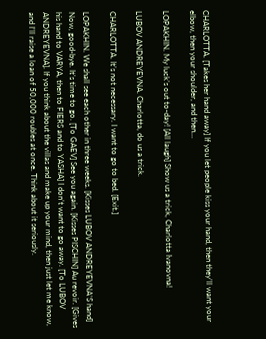CHARLOTTA. [Takes her hand away] If you let people kiss your hand, then they’ll want your elbow, then your shoulder, and then…

LOPAKHIN. My luck’s out to-day! [All laugh] Show us a trick, Charlotta Ivanovna!

LUBOV ANDREYEVNA. Charlotta, do us a trick.

CHARLOTTA. It’s not necessary. I want to go to bed. [Exit.]

LOPAKHIN. We shall see each other in three weeks. [Kisses LUBOV ANDREYEVNA’S hand] Now, good-bye. It’s time to go. [To GAEV] See you again. [Kisses PISCHIN] Au revoir. [Gives his hand to VARYA, then to FIERS and to YASHA] I don’t want to go away. [To LUBOV ANDREYEVNA]. If you think about the villas and make up your mind, then just let me know, and I’ll raise a loan of 50,000 roubles at once. Think about it seriously.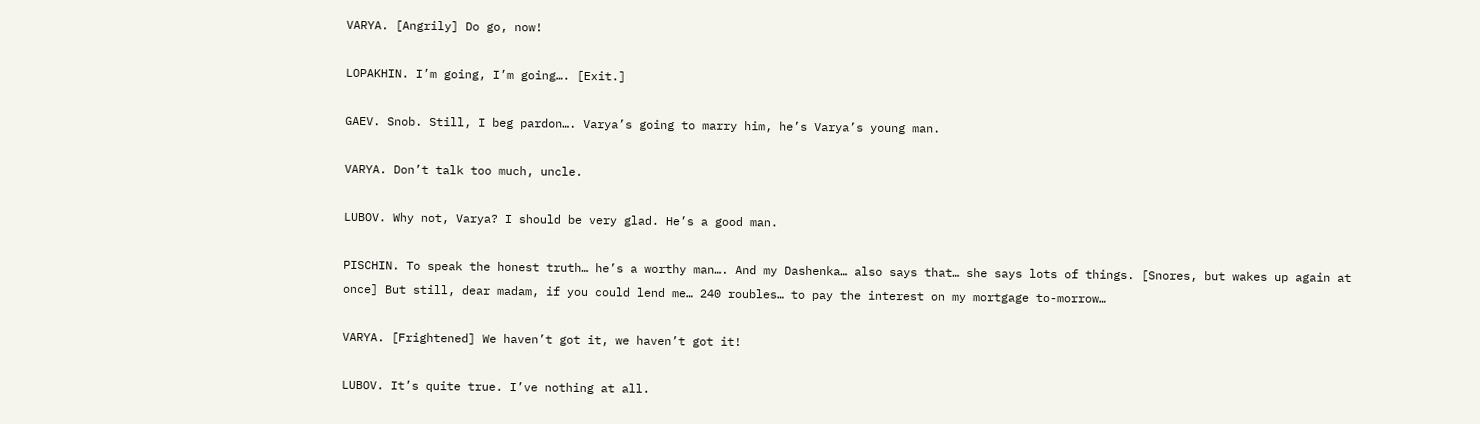VARYA. [Angrily] Do go, now!

LOPAKHIN. I’m going, I’m going…. [Exit.]

GAEV. Snob. Still, I beg pardon…. Varya’s going to marry him, he’s Varya’s young man.

VARYA. Don’t talk too much, uncle.

LUBOV. Why not, Varya? I should be very glad. He’s a good man.

PISCHIN. To speak the honest truth… he’s a worthy man…. And my Dashenka… also says that… she says lots of things. [Snores, but wakes up again at once] But still, dear madam, if you could lend me… 240 roubles… to pay the interest on my mortgage to-morrow…

VARYA. [Frightened] We haven’t got it, we haven’t got it!

LUBOV. It’s quite true. I’ve nothing at all.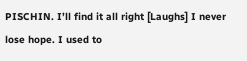PISCHIN. I’ll find it all right [Laughs] I never lose hope. I used to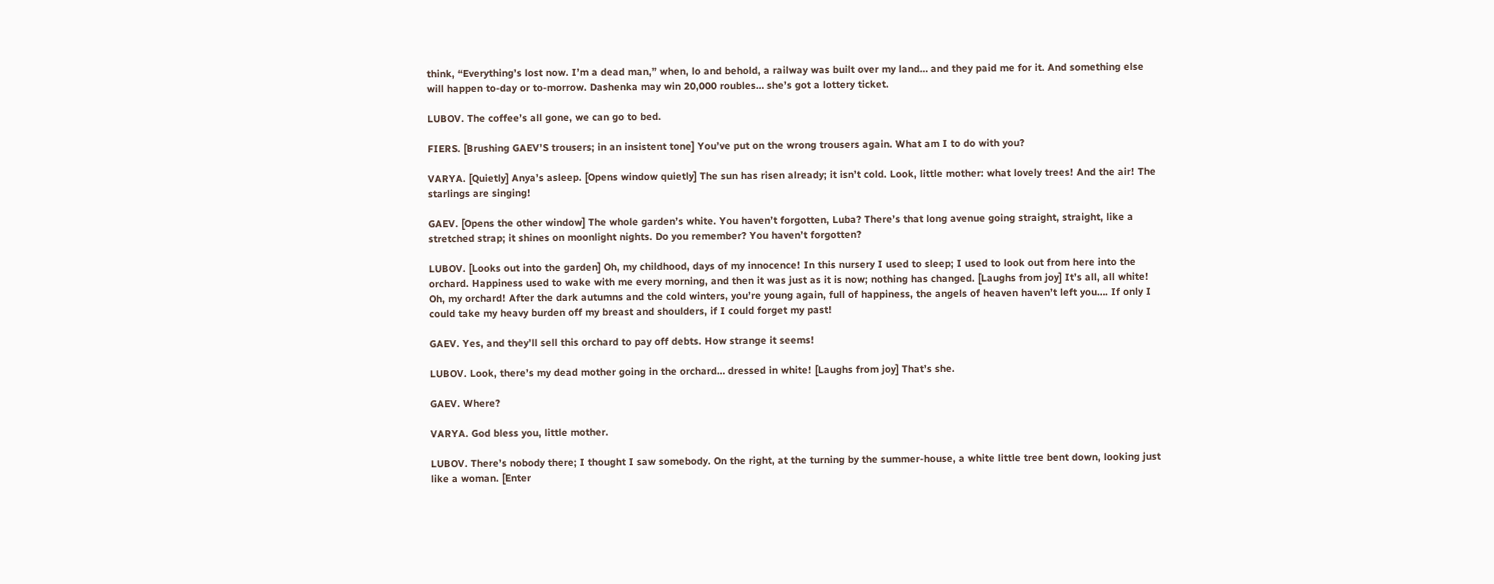think, “Everything’s lost now. I’m a dead man,” when, lo and behold, a railway was built over my land… and they paid me for it. And something else will happen to-day or to-morrow. Dashenka may win 20,000 roubles… she’s got a lottery ticket.

LUBOV. The coffee’s all gone, we can go to bed.

FIERS. [Brushing GAEV’S trousers; in an insistent tone] You’ve put on the wrong trousers again. What am I to do with you?

VARYA. [Quietly] Anya’s asleep. [Opens window quietly] The sun has risen already; it isn’t cold. Look, little mother: what lovely trees! And the air! The starlings are singing!

GAEV. [Opens the other window] The whole garden’s white. You haven’t forgotten, Luba? There’s that long avenue going straight, straight, like a stretched strap; it shines on moonlight nights. Do you remember? You haven’t forgotten?

LUBOV. [Looks out into the garden] Oh, my childhood, days of my innocence! In this nursery I used to sleep; I used to look out from here into the orchard. Happiness used to wake with me every morning, and then it was just as it is now; nothing has changed. [Laughs from joy] It’s all, all white! Oh, my orchard! After the dark autumns and the cold winters, you’re young again, full of happiness, the angels of heaven haven’t left you…. If only I could take my heavy burden off my breast and shoulders, if I could forget my past!

GAEV. Yes, and they’ll sell this orchard to pay off debts. How strange it seems!

LUBOV. Look, there’s my dead mother going in the orchard… dressed in white! [Laughs from joy] That’s she.

GAEV. Where?

VARYA. God bless you, little mother.

LUBOV. There’s nobody there; I thought I saw somebody. On the right, at the turning by the summer-house, a white little tree bent down, looking just like a woman. [Enter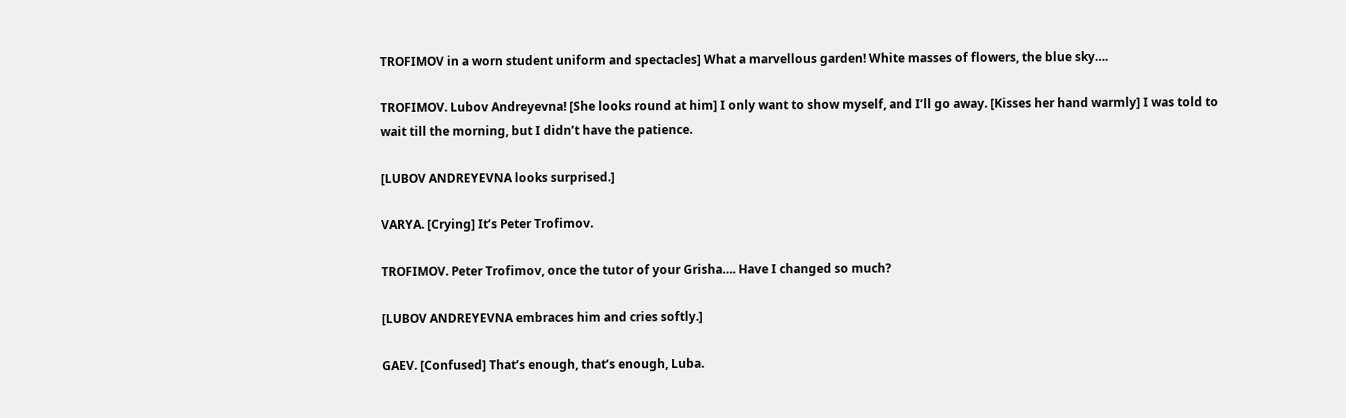TROFIMOV in a worn student uniform and spectacles] What a marvellous garden! White masses of flowers, the blue sky….

TROFIMOV. Lubov Andreyevna! [She looks round at him] I only want to show myself, and I’ll go away. [Kisses her hand warmly] I was told to wait till the morning, but I didn’t have the patience.

[LUBOV ANDREYEVNA looks surprised.]

VARYA. [Crying] It’s Peter Trofimov.

TROFIMOV. Peter Trofimov, once the tutor of your Grisha…. Have I changed so much?

[LUBOV ANDREYEVNA embraces him and cries softly.]

GAEV. [Confused] That’s enough, that’s enough, Luba.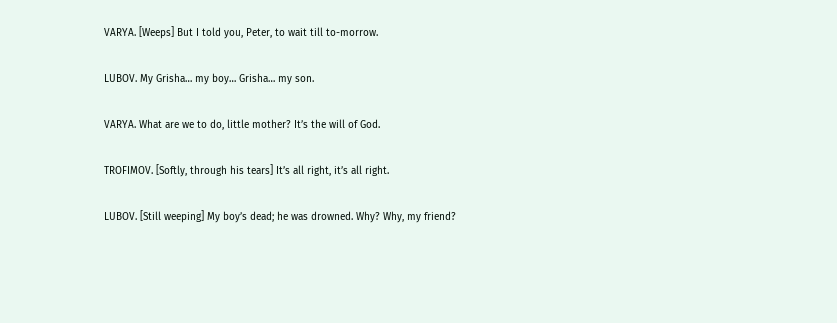VARYA. [Weeps] But I told you, Peter, to wait till to-morrow.

LUBOV. My Grisha… my boy… Grisha… my son.

VARYA. What are we to do, little mother? It’s the will of God.

TROFIMOV. [Softly, through his tears] It’s all right, it’s all right.

LUBOV. [Still weeping] My boy’s dead; he was drowned. Why? Why, my friend?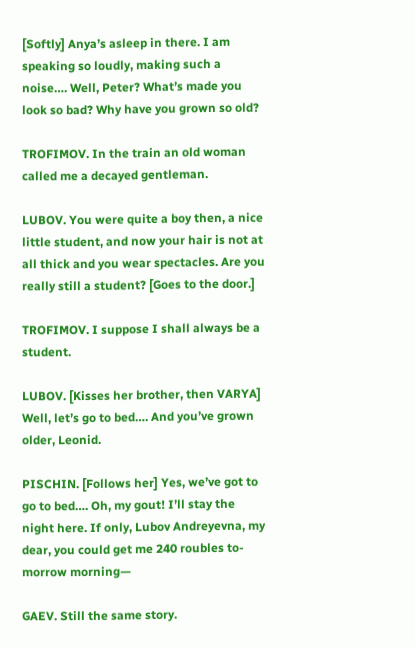[Softly] Anya’s asleep in there. I am speaking so loudly, making such a noise…. Well, Peter? What’s made you look so bad? Why have you grown so old?

TROFIMOV. In the train an old woman called me a decayed gentleman.

LUBOV. You were quite a boy then, a nice little student, and now your hair is not at all thick and you wear spectacles. Are you really still a student? [Goes to the door.]

TROFIMOV. I suppose I shall always be a student.

LUBOV. [Kisses her brother, then VARYA] Well, let’s go to bed…. And you’ve grown older, Leonid.

PISCHIN. [Follows her] Yes, we’ve got to go to bed…. Oh, my gout! I’ll stay the night here. If only, Lubov Andreyevna, my dear, you could get me 240 roubles to-morrow morning—

GAEV. Still the same story.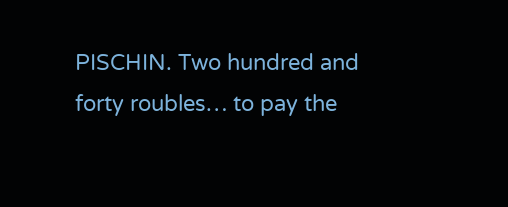PISCHIN. Two hundred and forty roubles… to pay the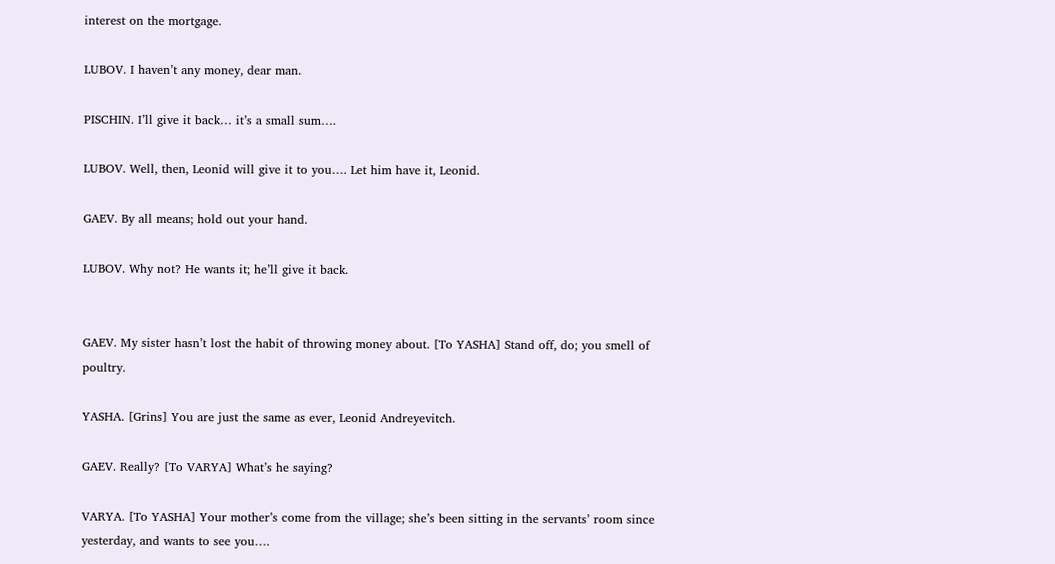interest on the mortgage.

LUBOV. I haven’t any money, dear man.

PISCHIN. I’ll give it back… it’s a small sum….

LUBOV. Well, then, Leonid will give it to you…. Let him have it, Leonid.

GAEV. By all means; hold out your hand.

LUBOV. Why not? He wants it; he’ll give it back.


GAEV. My sister hasn’t lost the habit of throwing money about. [To YASHA] Stand off, do; you smell of poultry.

YASHA. [Grins] You are just the same as ever, Leonid Andreyevitch.

GAEV. Really? [To VARYA] What’s he saying?

VARYA. [To YASHA] Your mother’s come from the village; she’s been sitting in the servants’ room since yesterday, and wants to see you….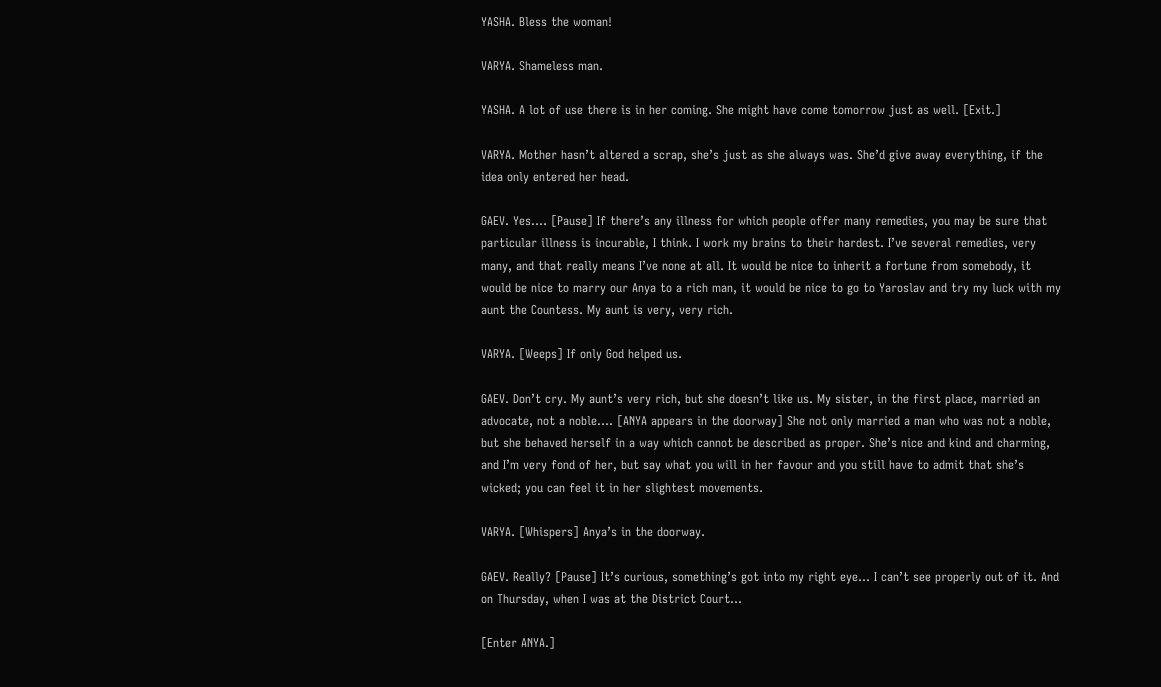YASHA. Bless the woman!

VARYA. Shameless man.

YASHA. A lot of use there is in her coming. She might have come tomorrow just as well. [Exit.]

VARYA. Mother hasn’t altered a scrap, she’s just as she always was. She’d give away everything, if the idea only entered her head.

GAEV. Yes…. [Pause] If there’s any illness for which people offer many remedies, you may be sure that particular illness is incurable, I think. I work my brains to their hardest. I’ve several remedies, very many, and that really means I’ve none at all. It would be nice to inherit a fortune from somebody, it would be nice to marry our Anya to a rich man, it would be nice to go to Yaroslav and try my luck with my aunt the Countess. My aunt is very, very rich.

VARYA. [Weeps] If only God helped us.

GAEV. Don’t cry. My aunt’s very rich, but she doesn’t like us. My sister, in the first place, married an advocate, not a noble…. [ANYA appears in the doorway] She not only married a man who was not a noble, but she behaved herself in a way which cannot be described as proper. She’s nice and kind and charming, and I’m very fond of her, but say what you will in her favour and you still have to admit that she’s wicked; you can feel it in her slightest movements.

VARYA. [Whispers] Anya’s in the doorway.

GAEV. Really? [Pause] It’s curious, something’s got into my right eye… I can’t see properly out of it. And on Thursday, when I was at the District Court…

[Enter ANYA.]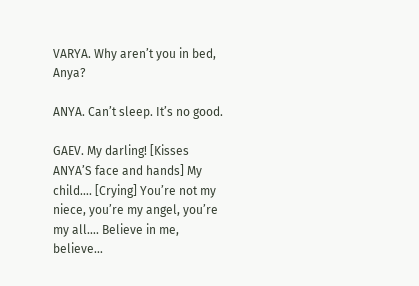VARYA. Why aren’t you in bed, Anya?

ANYA. Can’t sleep. It’s no good.

GAEV. My darling! [Kisses ANYA’S face and hands] My child…. [Crying] You’re not my niece, you’re my angel, you’re my all…. Believe in me, believe…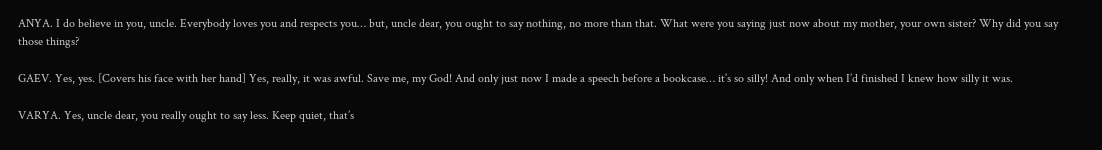ANYA. I do believe in you, uncle. Everybody loves you and respects you… but, uncle dear, you ought to say nothing, no more than that. What were you saying just now about my mother, your own sister? Why did you say those things?

GAEV. Yes, yes. [Covers his face with her hand] Yes, really, it was awful. Save me, my God! And only just now I made a speech before a bookcase… it’s so silly! And only when I’d finished I knew how silly it was.

VARYA. Yes, uncle dear, you really ought to say less. Keep quiet, that’s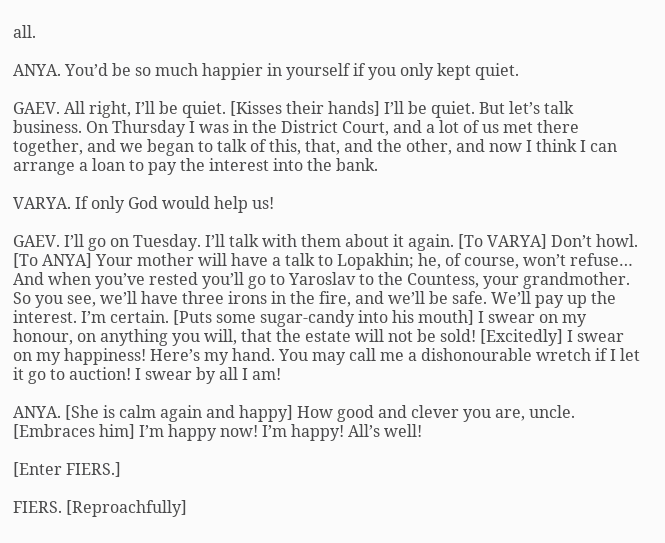all.

ANYA. You’d be so much happier in yourself if you only kept quiet.

GAEV. All right, I’ll be quiet. [Kisses their hands] I’ll be quiet. But let’s talk business. On Thursday I was in the District Court, and a lot of us met there together, and we began to talk of this, that, and the other, and now I think I can arrange a loan to pay the interest into the bank.

VARYA. If only God would help us!

GAEV. I’ll go on Tuesday. I’ll talk with them about it again. [To VARYA] Don’t howl. [To ANYA] Your mother will have a talk to Lopakhin; he, of course, won’t refuse… And when you’ve rested you’ll go to Yaroslav to the Countess, your grandmother. So you see, we’ll have three irons in the fire, and we’ll be safe. We’ll pay up the interest. I’m certain. [Puts some sugar-candy into his mouth] I swear on my honour, on anything you will, that the estate will not be sold! [Excitedly] I swear on my happiness! Here’s my hand. You may call me a dishonourable wretch if I let it go to auction! I swear by all I am!

ANYA. [She is calm again and happy] How good and clever you are, uncle. [Embraces him] I’m happy now! I’m happy! All’s well!

[Enter FIERS.]

FIERS. [Reproachfully]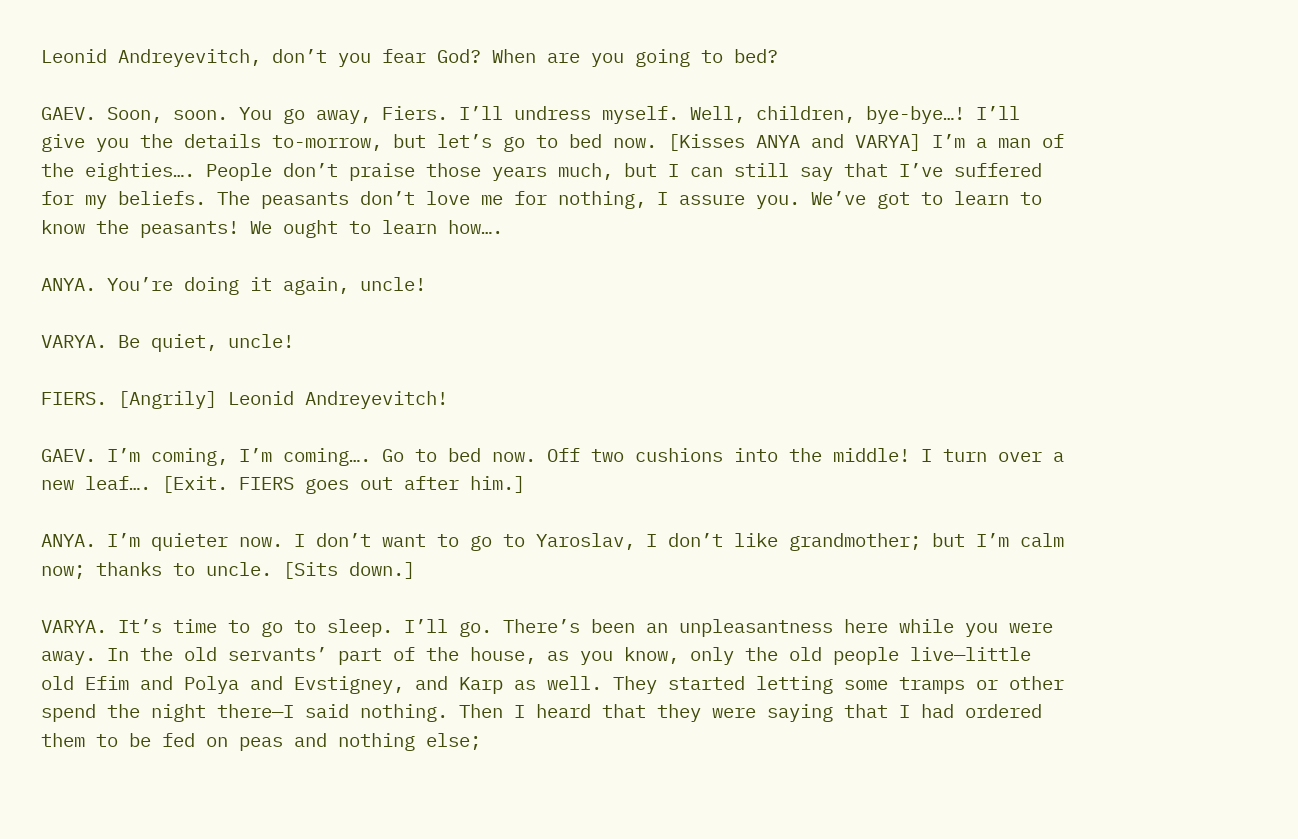Leonid Andreyevitch, don’t you fear God? When are you going to bed?

GAEV. Soon, soon. You go away, Fiers. I’ll undress myself. Well, children, bye-bye…! I’ll give you the details to-morrow, but let’s go to bed now. [Kisses ANYA and VARYA] I’m a man of the eighties…. People don’t praise those years much, but I can still say that I’ve suffered for my beliefs. The peasants don’t love me for nothing, I assure you. We’ve got to learn to know the peasants! We ought to learn how….

ANYA. You’re doing it again, uncle!

VARYA. Be quiet, uncle!

FIERS. [Angrily] Leonid Andreyevitch!

GAEV. I’m coming, I’m coming…. Go to bed now. Off two cushions into the middle! I turn over a new leaf…. [Exit. FIERS goes out after him.]

ANYA. I’m quieter now. I don’t want to go to Yaroslav, I don’t like grandmother; but I’m calm now; thanks to uncle. [Sits down.]

VARYA. It’s time to go to sleep. I’ll go. There’s been an unpleasantness here while you were away. In the old servants’ part of the house, as you know, only the old people live—little old Efim and Polya and Evstigney, and Karp as well. They started letting some tramps or other spend the night there—I said nothing. Then I heard that they were saying that I had ordered them to be fed on peas and nothing else;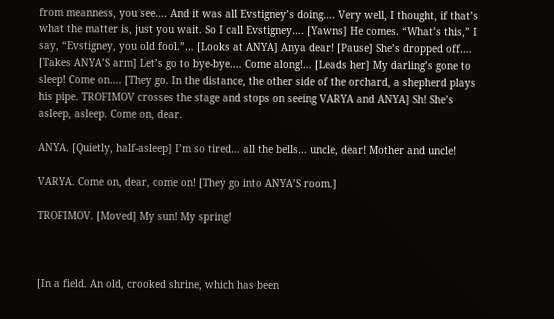from meanness, you see…. And it was all Evstigney’s doing…. Very well, I thought, if that’s what the matter is, just you wait. So I call Evstigney…. [Yawns] He comes. “What’s this,” I say, “Evstigney, you old fool.”… [Looks at ANYA] Anya dear! [Pause] She’s dropped off…. [Takes ANYA’S arm] Let’s go to bye-bye…. Come along!… [Leads her] My darling’s gone to sleep! Come on…. [They go. In the distance, the other side of the orchard, a shepherd plays his pipe. TROFIMOV crosses the stage and stops on seeing VARYA and ANYA] Sh! She’s asleep, asleep. Come on, dear.

ANYA. [Quietly, half-asleep] I’m so tired… all the bells… uncle, dear! Mother and uncle!

VARYA. Come on, dear, come on! [They go into ANYA’S room.]

TROFIMOV. [Moved] My sun! My spring!



[In a field. An old, crooked shrine, which has been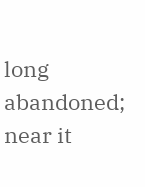long abandoned; near it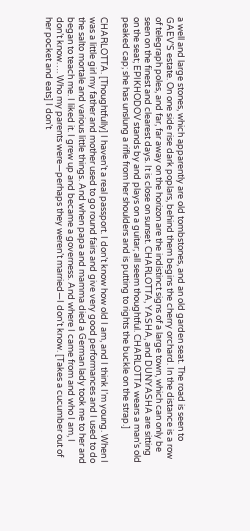a well and large stones, which apparently are old tombstones, and an old garden seat. The road is seen to GAEV’S estate. On one side rise dark poplars, behind them begins the cherry orchard. In the distance is a row of telegraph poles, and far, far away on the horizon are the indistinct signs of a large town, which can only be seen on the finest and clearest days. It is close on sunset. CHARLOTTA, YASHA, and DUNYASHA are sitting on the seat; EPIKHODOV stands by and plays on a guitar; all seem thoughtful. CHARLOTTA wears a man’s old peaked cap; she has unslung a rifle from her shoulders and is putting to rights the buckle on the strap.]

CHARLOTTA. [Thoughtfully] I haven’t a real passport. I don’t know how old I am, and I think I’m young. When I was a little girl my father and mother used to go round fairs and give very good performances and I used to do the salto mortale and various little things. And when papa and mamma died a German lady took me to her and began to teach me. I liked it. I grew up and became a governess. And where I came from and who I am, I don’t know…. Who my parents were—perhaps they weren’t married—I don’t know. [Takes a cucumber out of her pocket and eats] I don’t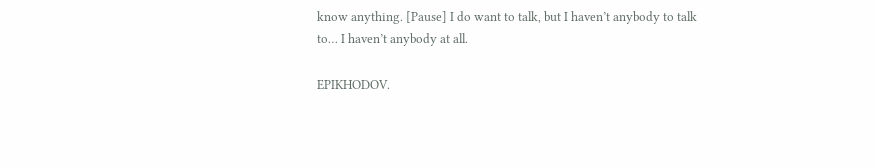know anything. [Pause] I do want to talk, but I haven’t anybody to talk to… I haven’t anybody at all.

EPIKHODOV.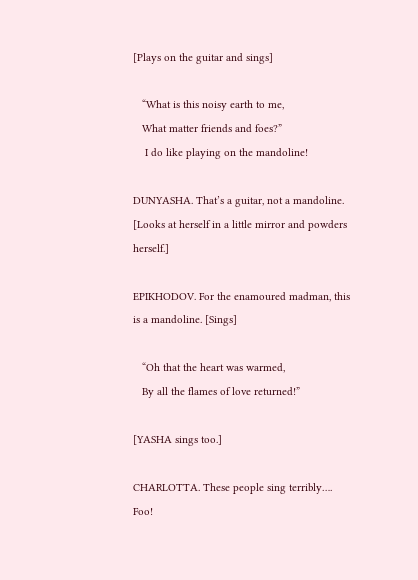[Plays on the guitar and sings]

   “What is this noisy earth to me,
   What matter friends and foes?”
    I do like playing on the mandoline!

DUNYASHA. That’s a guitar, not a mandoline. [Looks at herself in a little mirror and powders herself.]

EPIKHODOV. For the enamoured madman, this is a mandoline. [Sings]

   “Oh that the heart was warmed,
   By all the flames of love returned!”

[YASHA sings too.]

CHARLOTTA. These people sing terribly…. Foo!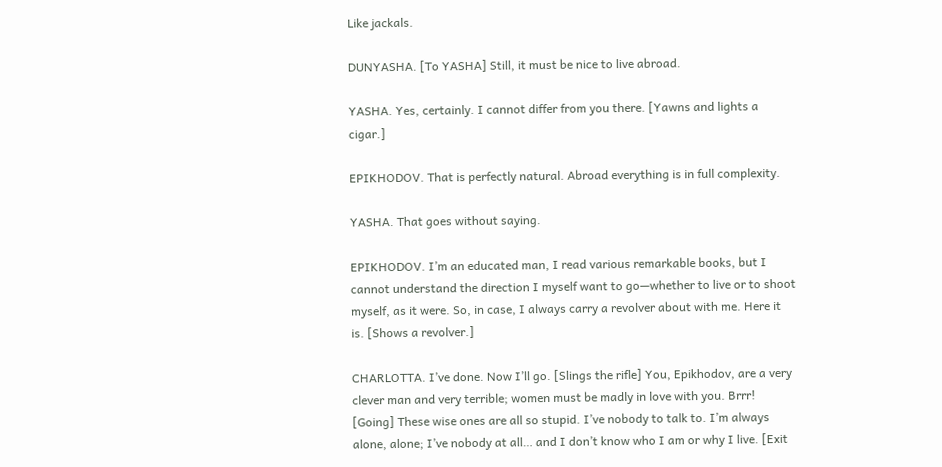Like jackals.

DUNYASHA. [To YASHA] Still, it must be nice to live abroad.

YASHA. Yes, certainly. I cannot differ from you there. [Yawns and lights a cigar.]

EPIKHODOV. That is perfectly natural. Abroad everything is in full complexity.

YASHA. That goes without saying.

EPIKHODOV. I’m an educated man, I read various remarkable books, but I cannot understand the direction I myself want to go—whether to live or to shoot myself, as it were. So, in case, I always carry a revolver about with me. Here it is. [Shows a revolver.]

CHARLOTTA. I’ve done. Now I’ll go. [Slings the rifle] You, Epikhodov, are a very clever man and very terrible; women must be madly in love with you. Brrr! [Going] These wise ones are all so stupid. I’ve nobody to talk to. I’m always alone, alone; I’ve nobody at all… and I don’t know who I am or why I live. [Exit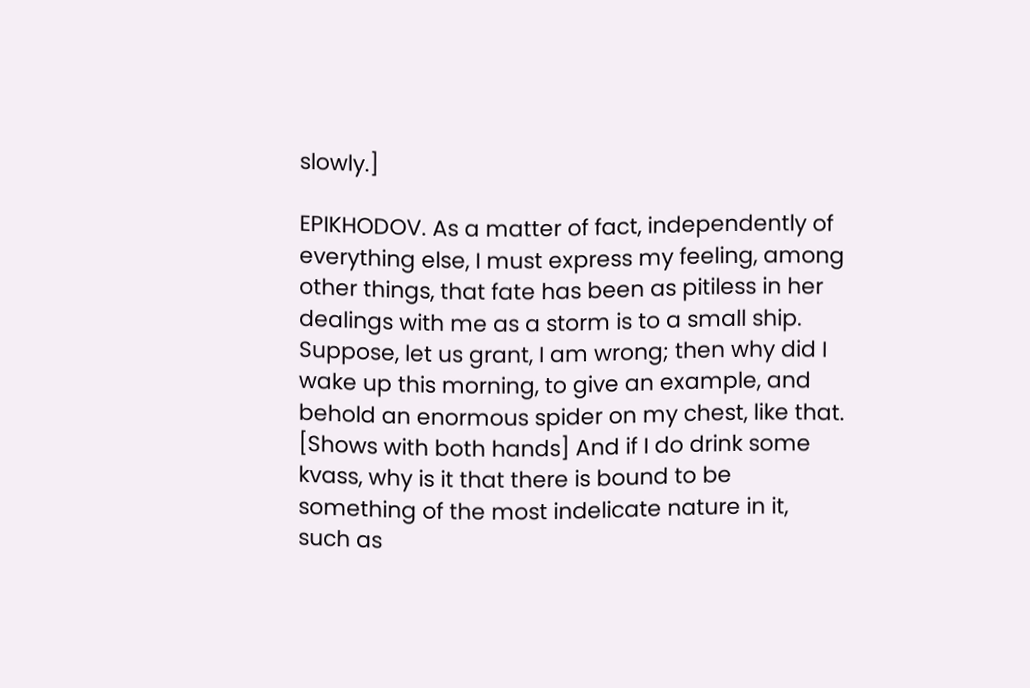slowly.]

EPIKHODOV. As a matter of fact, independently of everything else, I must express my feeling, among other things, that fate has been as pitiless in her dealings with me as a storm is to a small ship. Suppose, let us grant, I am wrong; then why did I wake up this morning, to give an example, and behold an enormous spider on my chest, like that. [Shows with both hands] And if I do drink some kvass, why is it that there is bound to be something of the most indelicate nature in it, such as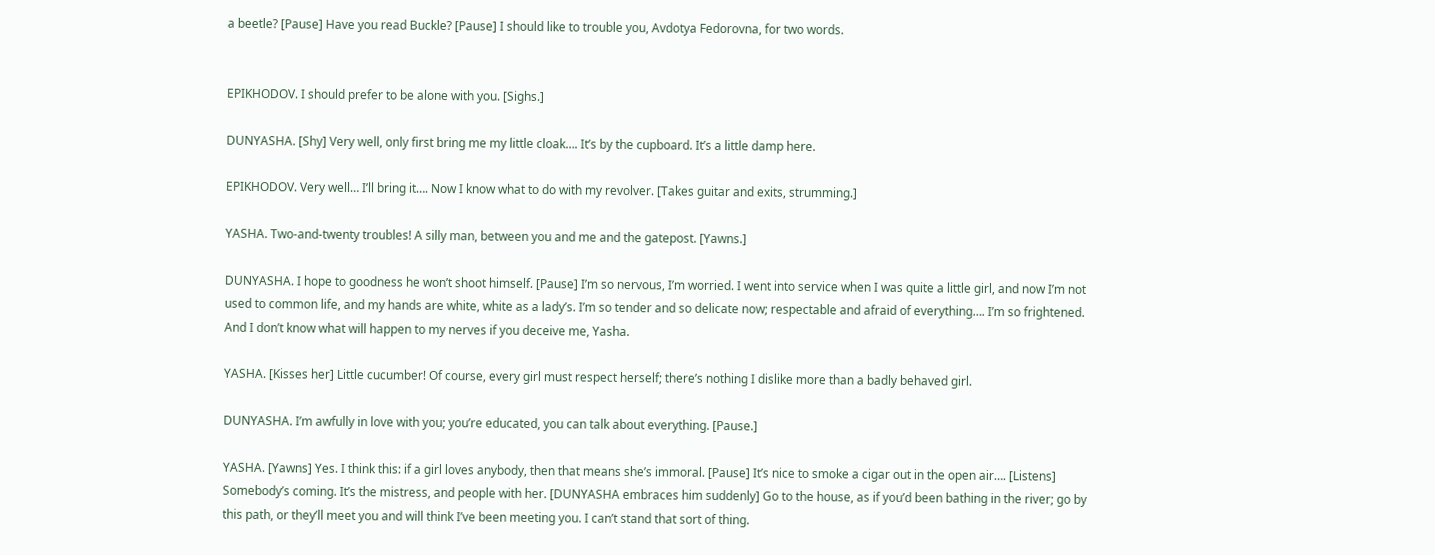a beetle? [Pause] Have you read Buckle? [Pause] I should like to trouble you, Avdotya Fedorovna, for two words.


EPIKHODOV. I should prefer to be alone with you. [Sighs.]

DUNYASHA. [Shy] Very well, only first bring me my little cloak…. It’s by the cupboard. It’s a little damp here.

EPIKHODOV. Very well… I’ll bring it…. Now I know what to do with my revolver. [Takes guitar and exits, strumming.]

YASHA. Two-and-twenty troubles! A silly man, between you and me and the gatepost. [Yawns.]

DUNYASHA. I hope to goodness he won’t shoot himself. [Pause] I’m so nervous, I’m worried. I went into service when I was quite a little girl, and now I’m not used to common life, and my hands are white, white as a lady’s. I’m so tender and so delicate now; respectable and afraid of everything…. I’m so frightened. And I don’t know what will happen to my nerves if you deceive me, Yasha.

YASHA. [Kisses her] Little cucumber! Of course, every girl must respect herself; there’s nothing I dislike more than a badly behaved girl.

DUNYASHA. I’m awfully in love with you; you’re educated, you can talk about everything. [Pause.]

YASHA. [Yawns] Yes. I think this: if a girl loves anybody, then that means she’s immoral. [Pause] It’s nice to smoke a cigar out in the open air…. [Listens] Somebody’s coming. It’s the mistress, and people with her. [DUNYASHA embraces him suddenly] Go to the house, as if you’d been bathing in the river; go by this path, or they’ll meet you and will think I’ve been meeting you. I can’t stand that sort of thing.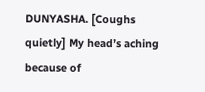DUNYASHA. [Coughs quietly] My head’s aching because of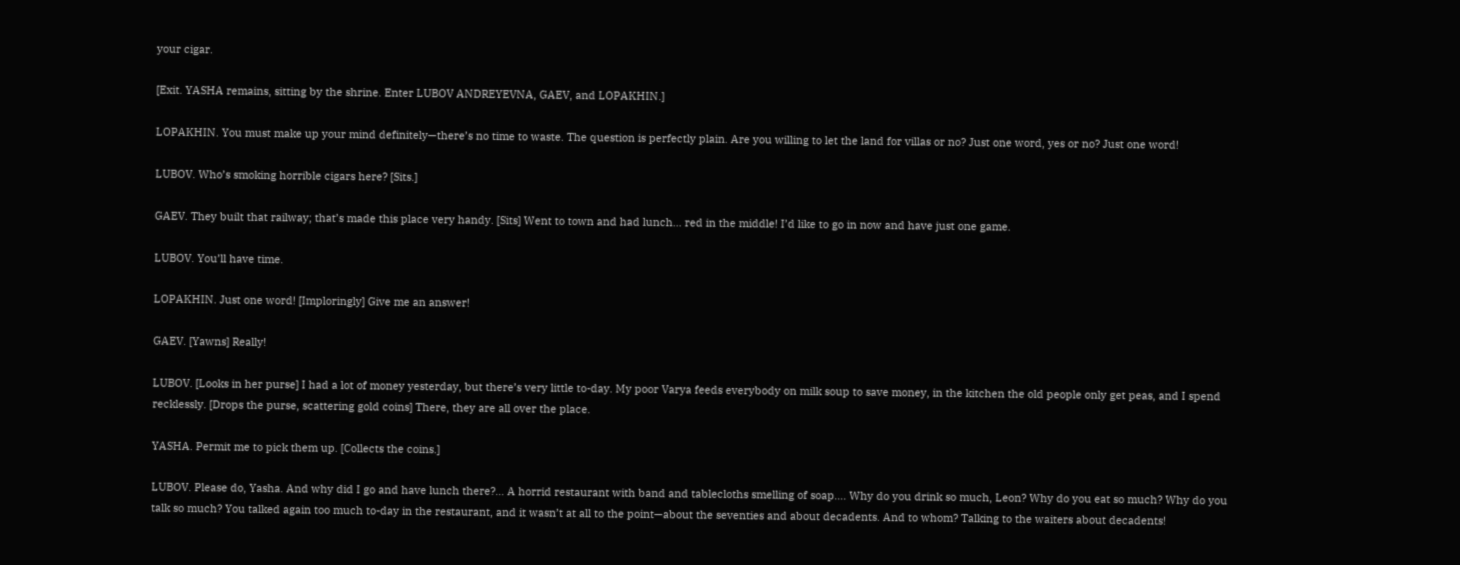your cigar.

[Exit. YASHA remains, sitting by the shrine. Enter LUBOV ANDREYEVNA, GAEV, and LOPAKHIN.]

LOPAKHIN. You must make up your mind definitely—there’s no time to waste. The question is perfectly plain. Are you willing to let the land for villas or no? Just one word, yes or no? Just one word!

LUBOV. Who’s smoking horrible cigars here? [Sits.]

GAEV. They built that railway; that’s made this place very handy. [Sits] Went to town and had lunch… red in the middle! I’d like to go in now and have just one game.

LUBOV. You’ll have time.

LOPAKHIN. Just one word! [Imploringly] Give me an answer!

GAEV. [Yawns] Really!

LUBOV. [Looks in her purse] I had a lot of money yesterday, but there’s very little to-day. My poor Varya feeds everybody on milk soup to save money, in the kitchen the old people only get peas, and I spend recklessly. [Drops the purse, scattering gold coins] There, they are all over the place.

YASHA. Permit me to pick them up. [Collects the coins.]

LUBOV. Please do, Yasha. And why did I go and have lunch there?… A horrid restaurant with band and tablecloths smelling of soap…. Why do you drink so much, Leon? Why do you eat so much? Why do you talk so much? You talked again too much to-day in the restaurant, and it wasn’t at all to the point—about the seventies and about decadents. And to whom? Talking to the waiters about decadents!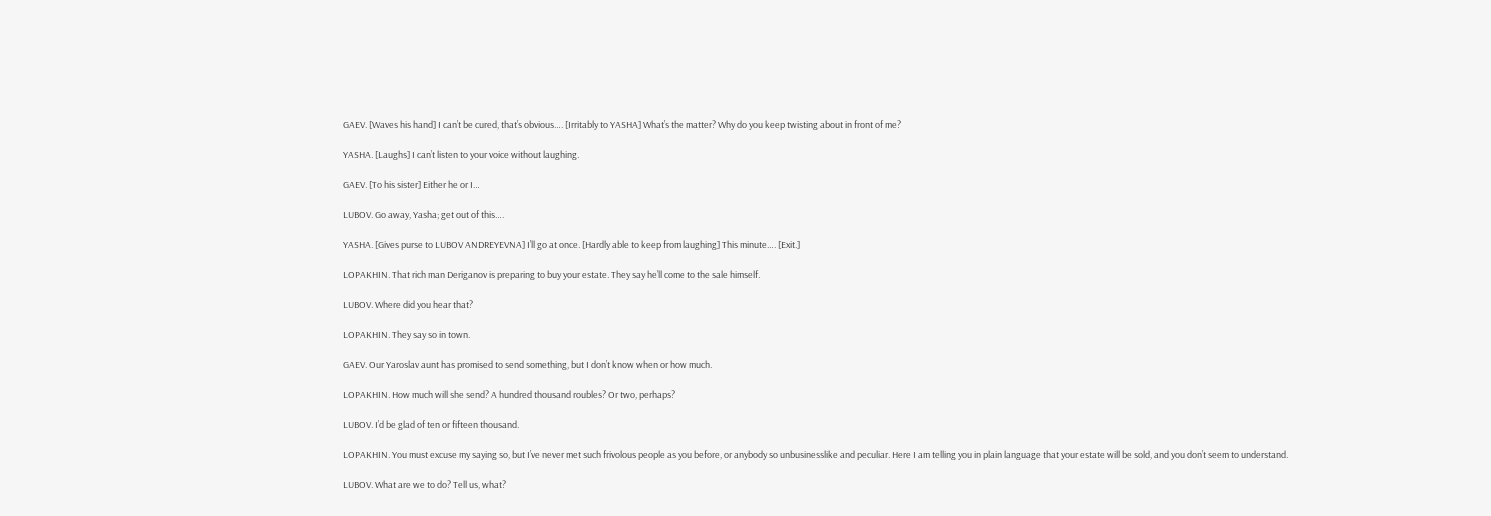GAEV. [Waves his hand] I can’t be cured, that’s obvious…. [Irritably to YASHA] What’s the matter? Why do you keep twisting about in front of me?

YASHA. [Laughs] I can’t listen to your voice without laughing.

GAEV. [To his sister] Either he or I…

LUBOV. Go away, Yasha; get out of this….

YASHA. [Gives purse to LUBOV ANDREYEVNA] I’ll go at once. [Hardly able to keep from laughing] This minute…. [Exit.]

LOPAKHIN. That rich man Deriganov is preparing to buy your estate. They say he’ll come to the sale himself.

LUBOV. Where did you hear that?

LOPAKHIN. They say so in town.

GAEV. Our Yaroslav aunt has promised to send something, but I don’t know when or how much.

LOPAKHIN. How much will she send? A hundred thousand roubles? Or two, perhaps?

LUBOV. I’d be glad of ten or fifteen thousand.

LOPAKHIN. You must excuse my saying so, but I’ve never met such frivolous people as you before, or anybody so unbusinesslike and peculiar. Here I am telling you in plain language that your estate will be sold, and you don’t seem to understand.

LUBOV. What are we to do? Tell us, what?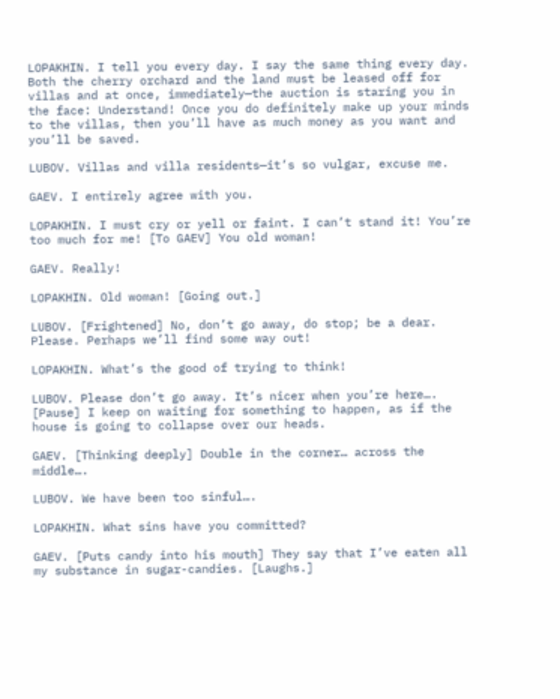LOPAKHIN. I tell you every day. I say the same thing every day. Both the cherry orchard and the land must be leased off for villas and at once, immediately—the auction is staring you in the face: Understand! Once you do definitely make up your minds to the villas, then you’ll have as much money as you want and you’ll be saved.

LUBOV. Villas and villa residents—it’s so vulgar, excuse me.

GAEV. I entirely agree with you.

LOPAKHIN. I must cry or yell or faint. I can’t stand it! You’re too much for me! [To GAEV] You old woman!

GAEV. Really!

LOPAKHIN. Old woman! [Going out.]

LUBOV. [Frightened] No, don’t go away, do stop; be a dear. Please. Perhaps we’ll find some way out!

LOPAKHIN. What’s the good of trying to think!

LUBOV. Please don’t go away. It’s nicer when you’re here…. [Pause] I keep on waiting for something to happen, as if the house is going to collapse over our heads.

GAEV. [Thinking deeply] Double in the corner… across the middle….

LUBOV. We have been too sinful….

LOPAKHIN. What sins have you committed?

GAEV. [Puts candy into his mouth] They say that I’ve eaten all my substance in sugar-candies. [Laughs.]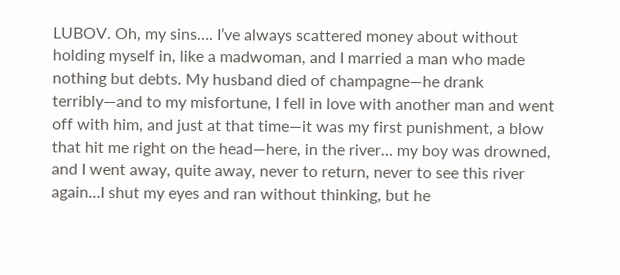LUBOV. Oh, my sins…. I’ve always scattered money about without holding myself in, like a madwoman, and I married a man who made nothing but debts. My husband died of champagne—he drank terribly—and to my misfortune, I fell in love with another man and went off with him, and just at that time—it was my first punishment, a blow that hit me right on the head—here, in the river… my boy was drowned, and I went away, quite away, never to return, never to see this river again…I shut my eyes and ran without thinking, but he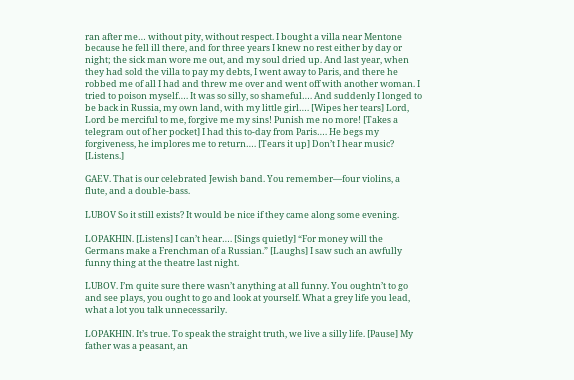ran after me… without pity, without respect. I bought a villa near Mentone because he fell ill there, and for three years I knew no rest either by day or night; the sick man wore me out, and my soul dried up. And last year, when they had sold the villa to pay my debts, I went away to Paris, and there he robbed me of all I had and threw me over and went off with another woman. I tried to poison myself…. It was so silly, so shameful…. And suddenly I longed to be back in Russia, my own land, with my little girl…. [Wipes her tears] Lord, Lord be merciful to me, forgive me my sins! Punish me no more! [Takes a telegram out of her pocket] I had this to-day from Paris…. He begs my forgiveness, he implores me to return…. [Tears it up] Don’t I hear music? [Listens.]

GAEV. That is our celebrated Jewish band. You remember—four violins, a flute, and a double-bass.

LUBOV So it still exists? It would be nice if they came along some evening.

LOPAKHIN. [Listens] I can’t hear…. [Sings quietly] “For money will the Germans make a Frenchman of a Russian.” [Laughs] I saw such an awfully funny thing at the theatre last night.

LUBOV. I’m quite sure there wasn’t anything at all funny. You oughtn’t to go and see plays, you ought to go and look at yourself. What a grey life you lead, what a lot you talk unnecessarily.

LOPAKHIN. It’s true. To speak the straight truth, we live a silly life. [Pause] My father was a peasant, an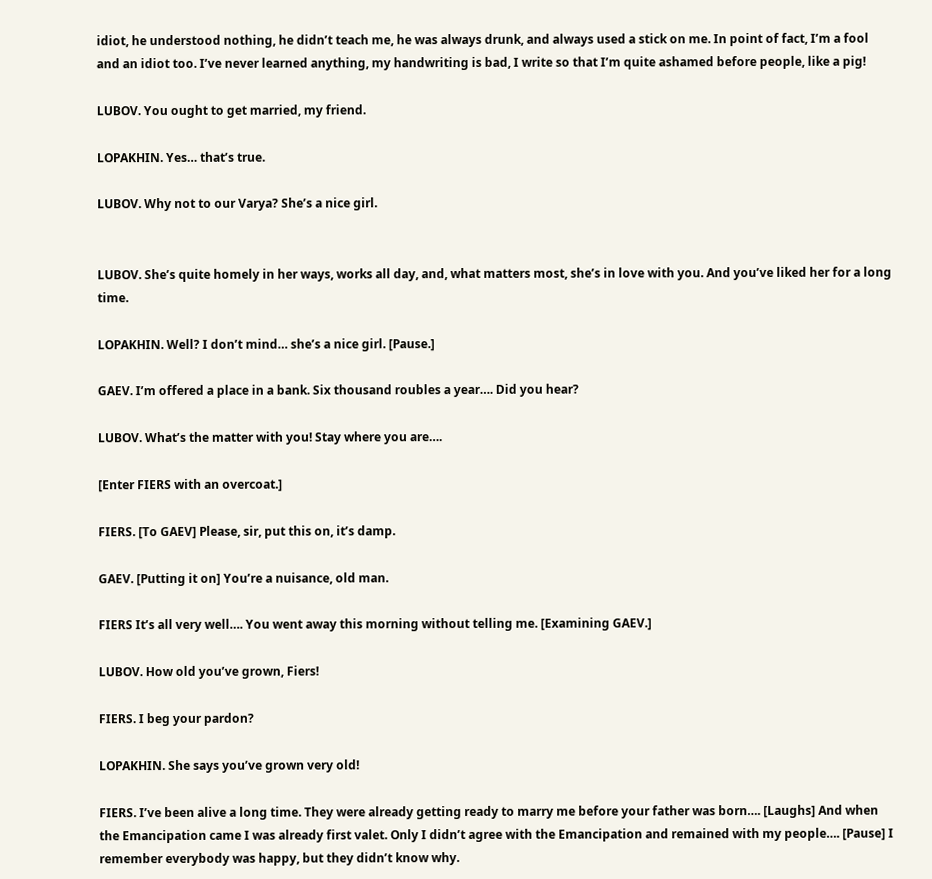idiot, he understood nothing, he didn’t teach me, he was always drunk, and always used a stick on me. In point of fact, I’m a fool and an idiot too. I’ve never learned anything, my handwriting is bad, I write so that I’m quite ashamed before people, like a pig!

LUBOV. You ought to get married, my friend.

LOPAKHIN. Yes… that’s true.

LUBOV. Why not to our Varya? She’s a nice girl.


LUBOV. She’s quite homely in her ways, works all day, and, what matters most, she’s in love with you. And you’ve liked her for a long time.

LOPAKHIN. Well? I don’t mind… she’s a nice girl. [Pause.]

GAEV. I’m offered a place in a bank. Six thousand roubles a year…. Did you hear?

LUBOV. What’s the matter with you! Stay where you are….

[Enter FIERS with an overcoat.]

FIERS. [To GAEV] Please, sir, put this on, it’s damp.

GAEV. [Putting it on] You’re a nuisance, old man.

FIERS It’s all very well…. You went away this morning without telling me. [Examining GAEV.]

LUBOV. How old you’ve grown, Fiers!

FIERS. I beg your pardon?

LOPAKHIN. She says you’ve grown very old!

FIERS. I’ve been alive a long time. They were already getting ready to marry me before your father was born…. [Laughs] And when the Emancipation came I was already first valet. Only I didn’t agree with the Emancipation and remained with my people…. [Pause] I remember everybody was happy, but they didn’t know why.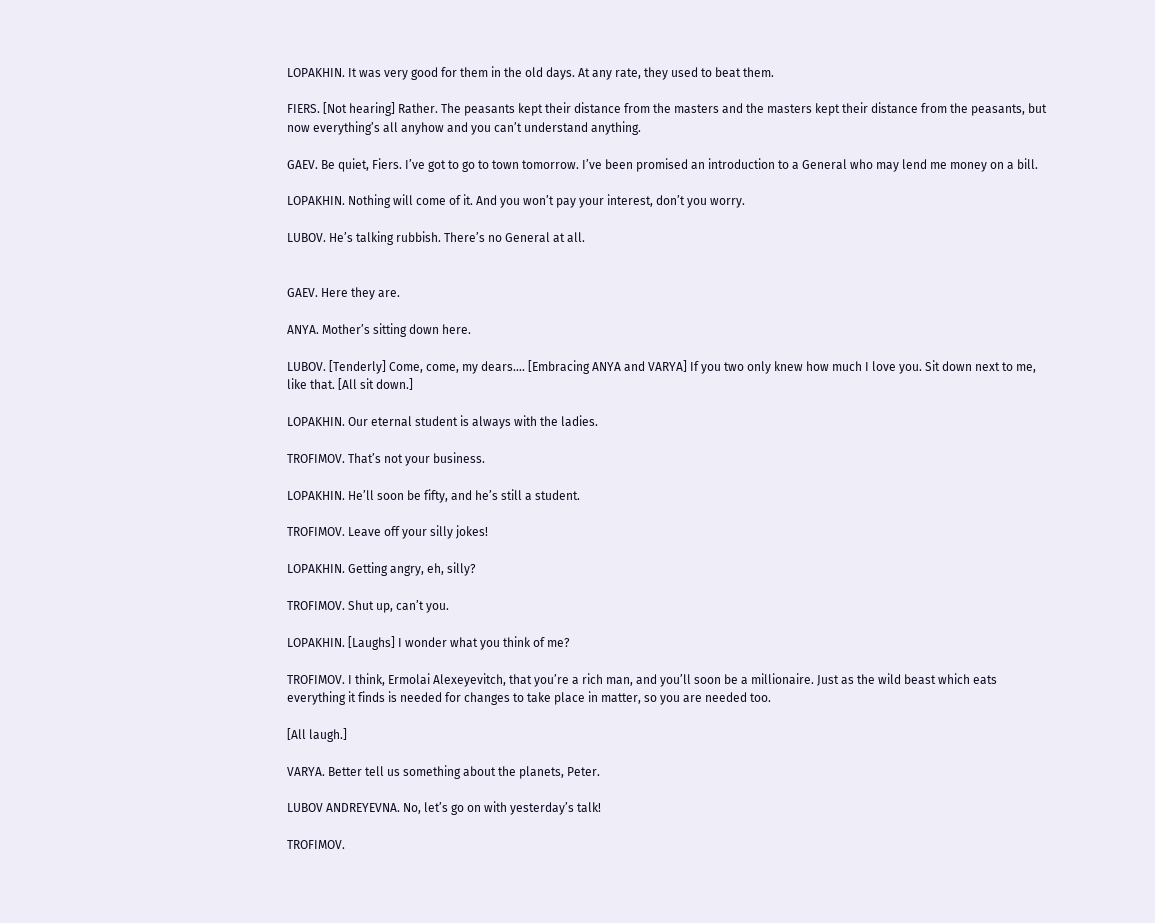LOPAKHIN. It was very good for them in the old days. At any rate, they used to beat them.

FIERS. [Not hearing] Rather. The peasants kept their distance from the masters and the masters kept their distance from the peasants, but now everything’s all anyhow and you can’t understand anything.

GAEV. Be quiet, Fiers. I’ve got to go to town tomorrow. I’ve been promised an introduction to a General who may lend me money on a bill.

LOPAKHIN. Nothing will come of it. And you won’t pay your interest, don’t you worry.

LUBOV. He’s talking rubbish. There’s no General at all.


GAEV. Here they are.

ANYA. Mother’s sitting down here.

LUBOV. [Tenderly] Come, come, my dears…. [Embracing ANYA and VARYA] If you two only knew how much I love you. Sit down next to me, like that. [All sit down.]

LOPAKHIN. Our eternal student is always with the ladies.

TROFIMOV. That’s not your business.

LOPAKHIN. He’ll soon be fifty, and he’s still a student.

TROFIMOV. Leave off your silly jokes!

LOPAKHIN. Getting angry, eh, silly?

TROFIMOV. Shut up, can’t you.

LOPAKHIN. [Laughs] I wonder what you think of me?

TROFIMOV. I think, Ermolai Alexeyevitch, that you’re a rich man, and you’ll soon be a millionaire. Just as the wild beast which eats everything it finds is needed for changes to take place in matter, so you are needed too.

[All laugh.]

VARYA. Better tell us something about the planets, Peter.

LUBOV ANDREYEVNA. No, let’s go on with yesterday’s talk!

TROFIMOV.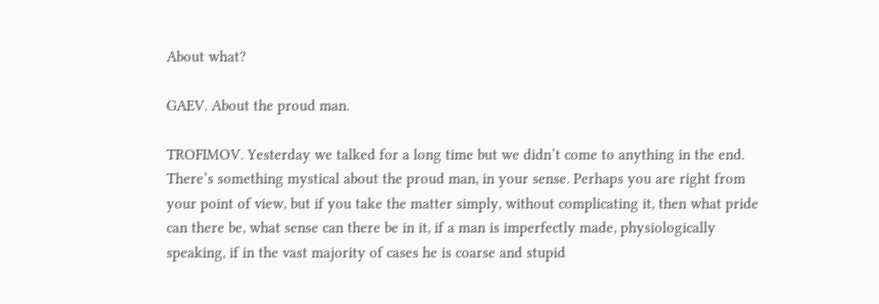About what?

GAEV. About the proud man.

TROFIMOV. Yesterday we talked for a long time but we didn’t come to anything in the end. There’s something mystical about the proud man, in your sense. Perhaps you are right from your point of view, but if you take the matter simply, without complicating it, then what pride can there be, what sense can there be in it, if a man is imperfectly made, physiologically speaking, if in the vast majority of cases he is coarse and stupid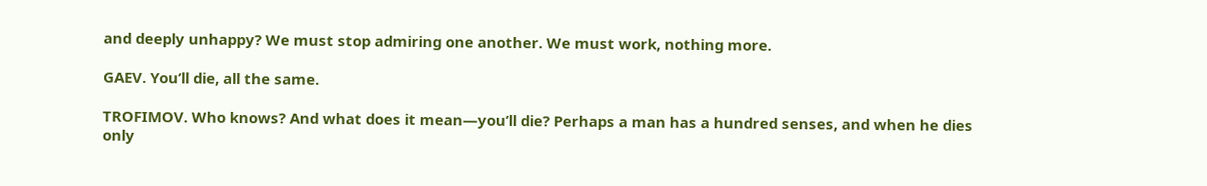and deeply unhappy? We must stop admiring one another. We must work, nothing more.

GAEV. You’ll die, all the same.

TROFIMOV. Who knows? And what does it mean—you’ll die? Perhaps a man has a hundred senses, and when he dies only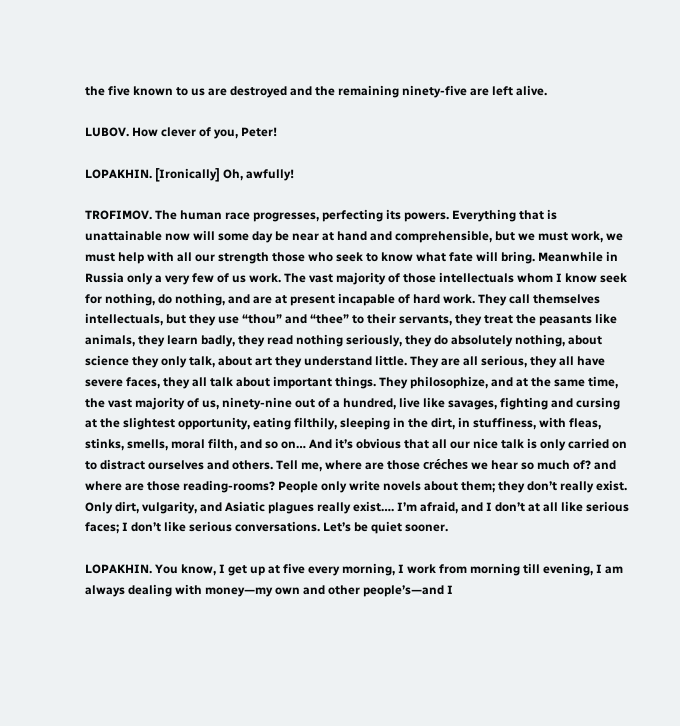the five known to us are destroyed and the remaining ninety-five are left alive.

LUBOV. How clever of you, Peter!

LOPAKHIN. [Ironically] Oh, awfully!

TROFIMOV. The human race progresses, perfecting its powers. Everything that is unattainable now will some day be near at hand and comprehensible, but we must work, we must help with all our strength those who seek to know what fate will bring. Meanwhile in Russia only a very few of us work. The vast majority of those intellectuals whom I know seek for nothing, do nothing, and are at present incapable of hard work. They call themselves intellectuals, but they use “thou” and “thee” to their servants, they treat the peasants like animals, they learn badly, they read nothing seriously, they do absolutely nothing, about science they only talk, about art they understand little. They are all serious, they all have severe faces, they all talk about important things. They philosophize, and at the same time, the vast majority of us, ninety-nine out of a hundred, live like savages, fighting and cursing at the slightest opportunity, eating filthily, sleeping in the dirt, in stuffiness, with fleas, stinks, smells, moral filth, and so on… And it’s obvious that all our nice talk is only carried on to distract ourselves and others. Tell me, where are those créches we hear so much of? and where are those reading-rooms? People only write novels about them; they don’t really exist. Only dirt, vulgarity, and Asiatic plagues really exist…. I’m afraid, and I don’t at all like serious faces; I don’t like serious conversations. Let’s be quiet sooner.

LOPAKHIN. You know, I get up at five every morning, I work from morning till evening, I am always dealing with money—my own and other people’s—and I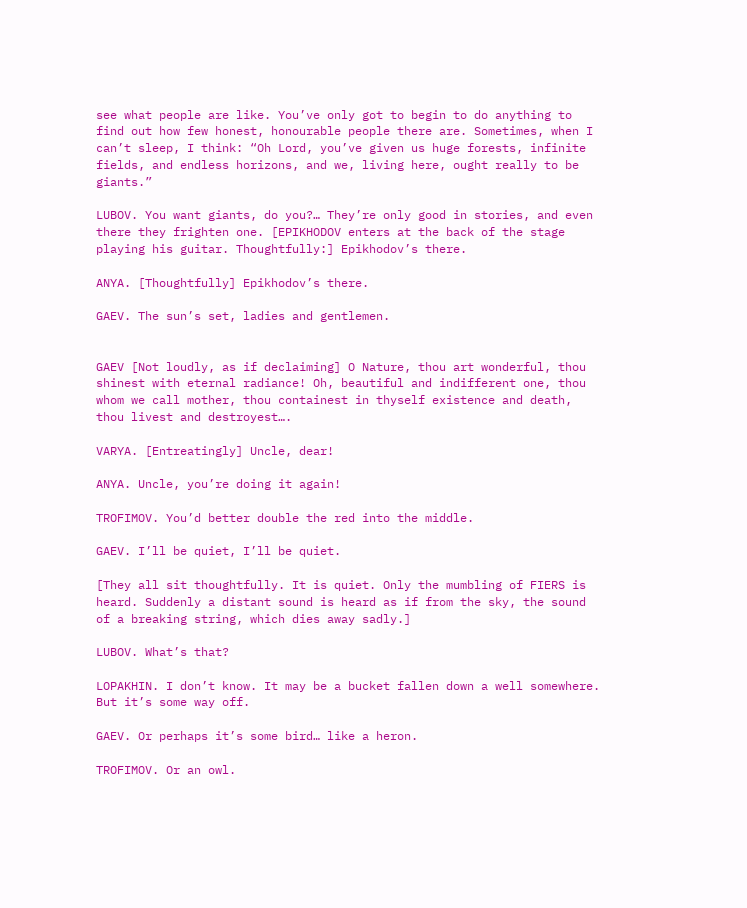see what people are like. You’ve only got to begin to do anything to find out how few honest, honourable people there are. Sometimes, when I can’t sleep, I think: “Oh Lord, you’ve given us huge forests, infinite fields, and endless horizons, and we, living here, ought really to be giants.”

LUBOV. You want giants, do you?… They’re only good in stories, and even there they frighten one. [EPIKHODOV enters at the back of the stage playing his guitar. Thoughtfully:] Epikhodov’s there.

ANYA. [Thoughtfully] Epikhodov’s there.

GAEV. The sun’s set, ladies and gentlemen.


GAEV [Not loudly, as if declaiming] O Nature, thou art wonderful, thou shinest with eternal radiance! Oh, beautiful and indifferent one, thou whom we call mother, thou containest in thyself existence and death, thou livest and destroyest….

VARYA. [Entreatingly] Uncle, dear!

ANYA. Uncle, you’re doing it again!

TROFIMOV. You’d better double the red into the middle.

GAEV. I’ll be quiet, I’ll be quiet.

[They all sit thoughtfully. It is quiet. Only the mumbling of FIERS is heard. Suddenly a distant sound is heard as if from the sky, the sound of a breaking string, which dies away sadly.]

LUBOV. What’s that?

LOPAKHIN. I don’t know. It may be a bucket fallen down a well somewhere. But it’s some way off.

GAEV. Or perhaps it’s some bird… like a heron.

TROFIMOV. Or an owl.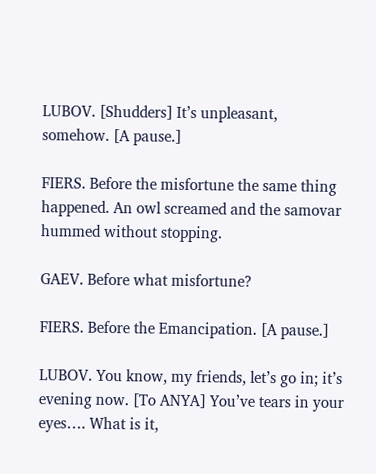LUBOV. [Shudders] It’s unpleasant, somehow. [A pause.]

FIERS. Before the misfortune the same thing happened. An owl screamed and the samovar hummed without stopping.

GAEV. Before what misfortune?

FIERS. Before the Emancipation. [A pause.]

LUBOV. You know, my friends, let’s go in; it’s evening now. [To ANYA] You’ve tears in your eyes…. What is it,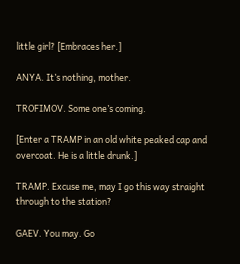little girl? [Embraces her.]

ANYA. It’s nothing, mother.

TROFIMOV. Some one’s coming.

[Enter a TRAMP in an old white peaked cap and overcoat. He is a little drunk.]

TRAMP. Excuse me, may I go this way straight through to the station?

GAEV. You may. Go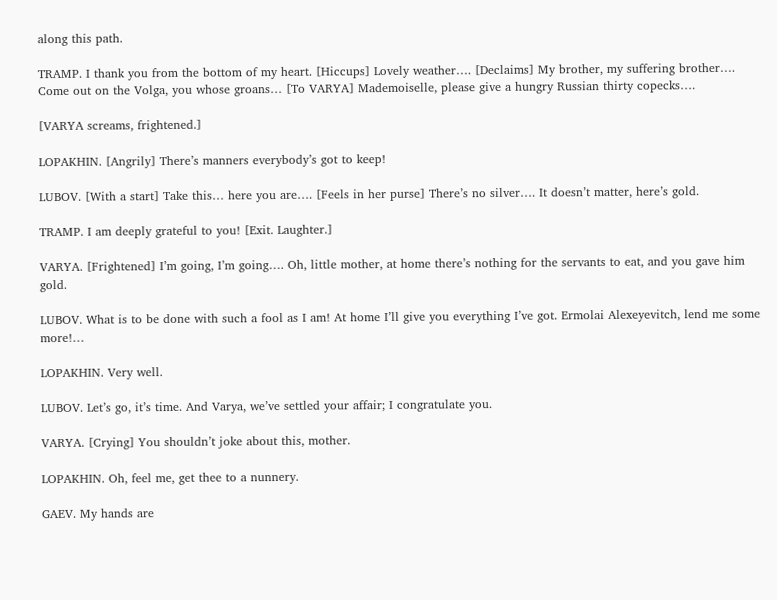along this path.

TRAMP. I thank you from the bottom of my heart. [Hiccups] Lovely weather…. [Declaims] My brother, my suffering brother…. Come out on the Volga, you whose groans… [To VARYA] Mademoiselle, please give a hungry Russian thirty copecks….

[VARYA screams, frightened.]

LOPAKHIN. [Angrily] There’s manners everybody’s got to keep!

LUBOV. [With a start] Take this… here you are…. [Feels in her purse] There’s no silver…. It doesn’t matter, here’s gold.

TRAMP. I am deeply grateful to you! [Exit. Laughter.]

VARYA. [Frightened] I’m going, I’m going…. Oh, little mother, at home there’s nothing for the servants to eat, and you gave him gold.

LUBOV. What is to be done with such a fool as I am! At home I’ll give you everything I’ve got. Ermolai Alexeyevitch, lend me some more!…

LOPAKHIN. Very well.

LUBOV. Let’s go, it’s time. And Varya, we’ve settled your affair; I congratulate you.

VARYA. [Crying] You shouldn’t joke about this, mother.

LOPAKHIN. Oh, feel me, get thee to a nunnery.

GAEV. My hands are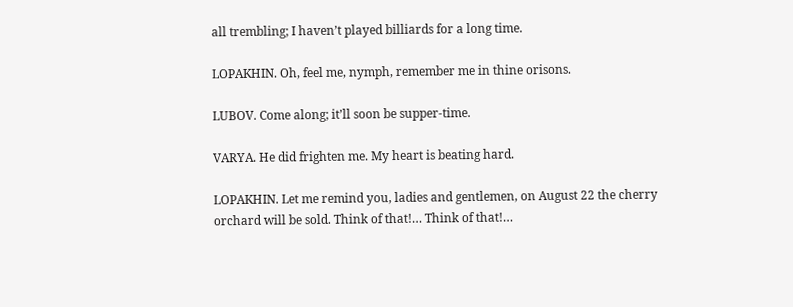all trembling; I haven’t played billiards for a long time.

LOPAKHIN. Oh, feel me, nymph, remember me in thine orisons.

LUBOV. Come along; it’ll soon be supper-time.

VARYA. He did frighten me. My heart is beating hard.

LOPAKHIN. Let me remind you, ladies and gentlemen, on August 22 the cherry orchard will be sold. Think of that!… Think of that!…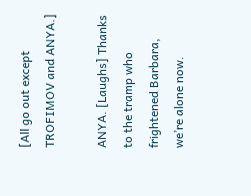[All go out except TROFIMOV and ANYA.]

ANYA. [Laughs] Thanks to the tramp who frightened Barbara, we’re alone now.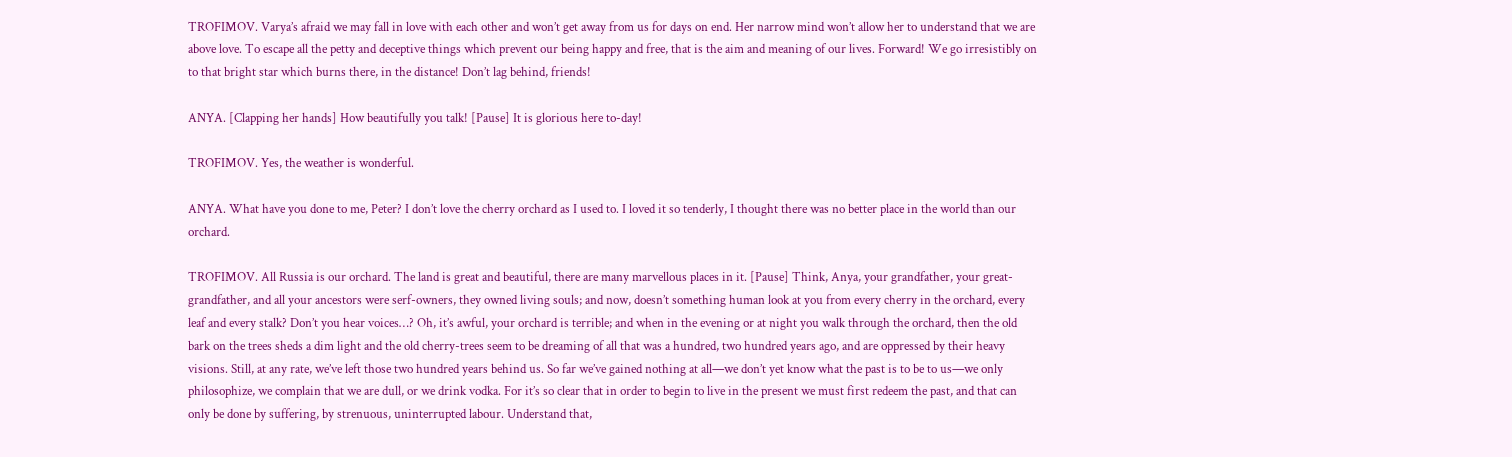TROFIMOV. Varya’s afraid we may fall in love with each other and won’t get away from us for days on end. Her narrow mind won’t allow her to understand that we are above love. To escape all the petty and deceptive things which prevent our being happy and free, that is the aim and meaning of our lives. Forward! We go irresistibly on to that bright star which burns there, in the distance! Don’t lag behind, friends!

ANYA. [Clapping her hands] How beautifully you talk! [Pause] It is glorious here to-day!

TROFIMOV. Yes, the weather is wonderful.

ANYA. What have you done to me, Peter? I don’t love the cherry orchard as I used to. I loved it so tenderly, I thought there was no better place in the world than our orchard.

TROFIMOV. All Russia is our orchard. The land is great and beautiful, there are many marvellous places in it. [Pause] Think, Anya, your grandfather, your great-grandfather, and all your ancestors were serf-owners, they owned living souls; and now, doesn’t something human look at you from every cherry in the orchard, every leaf and every stalk? Don’t you hear voices…? Oh, it’s awful, your orchard is terrible; and when in the evening or at night you walk through the orchard, then the old bark on the trees sheds a dim light and the old cherry-trees seem to be dreaming of all that was a hundred, two hundred years ago, and are oppressed by their heavy visions. Still, at any rate, we’ve left those two hundred years behind us. So far we’ve gained nothing at all—we don’t yet know what the past is to be to us—we only philosophize, we complain that we are dull, or we drink vodka. For it’s so clear that in order to begin to live in the present we must first redeem the past, and that can only be done by suffering, by strenuous, uninterrupted labour. Understand that,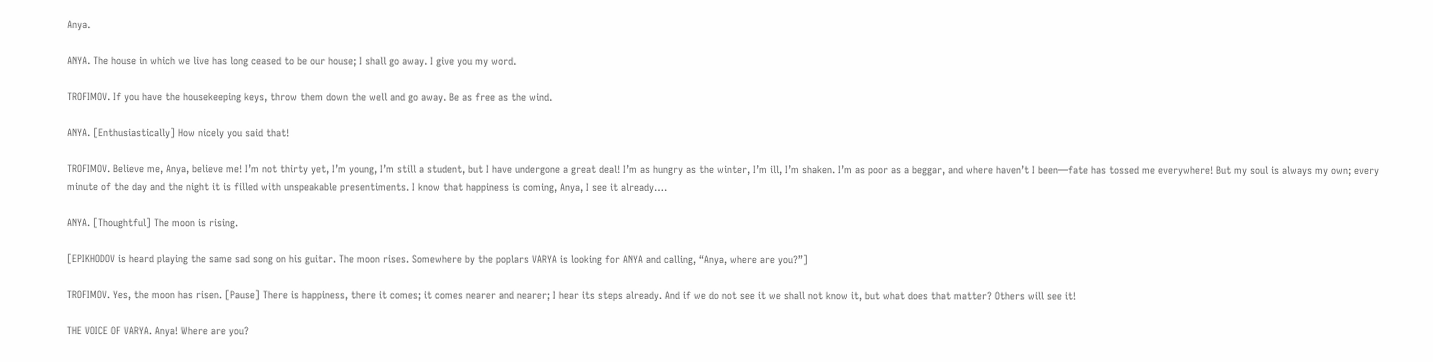Anya.

ANYA. The house in which we live has long ceased to be our house; I shall go away. I give you my word.

TROFIMOV. If you have the housekeeping keys, throw them down the well and go away. Be as free as the wind.

ANYA. [Enthusiastically] How nicely you said that!

TROFIMOV. Believe me, Anya, believe me! I’m not thirty yet, I’m young, I’m still a student, but I have undergone a great deal! I’m as hungry as the winter, I’m ill, I’m shaken. I’m as poor as a beggar, and where haven’t I been—fate has tossed me everywhere! But my soul is always my own; every minute of the day and the night it is filled with unspeakable presentiments. I know that happiness is coming, Anya, I see it already….

ANYA. [Thoughtful] The moon is rising.

[EPIKHODOV is heard playing the same sad song on his guitar. The moon rises. Somewhere by the poplars VARYA is looking for ANYA and calling, “Anya, where are you?”]

TROFIMOV. Yes, the moon has risen. [Pause] There is happiness, there it comes; it comes nearer and nearer; I hear its steps already. And if we do not see it we shall not know it, but what does that matter? Others will see it!

THE VOICE OF VARYA. Anya! Where are you?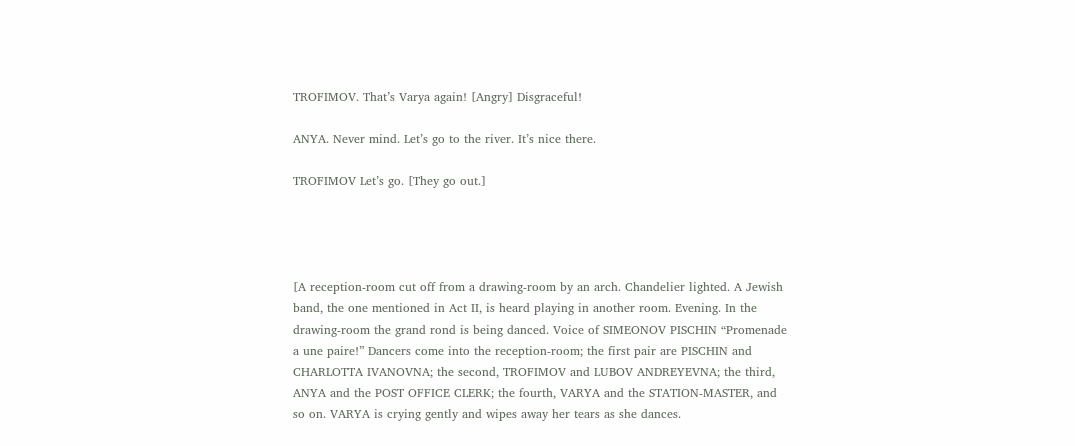TROFIMOV. That’s Varya again! [Angry] Disgraceful!

ANYA. Never mind. Let’s go to the river. It’s nice there.

TROFIMOV Let’s go. [They go out.]




[A reception-room cut off from a drawing-room by an arch. Chandelier lighted. A Jewish band, the one mentioned in Act II, is heard playing in another room. Evening. In the drawing-room the grand rond is being danced. Voice of SIMEONOV PISCHIN “Promenade a une paire!” Dancers come into the reception-room; the first pair are PISCHIN and CHARLOTTA IVANOVNA; the second, TROFIMOV and LUBOV ANDREYEVNA; the third, ANYA and the POST OFFICE CLERK; the fourth, VARYA and the STATION-MASTER, and so on. VARYA is crying gently and wipes away her tears as she dances.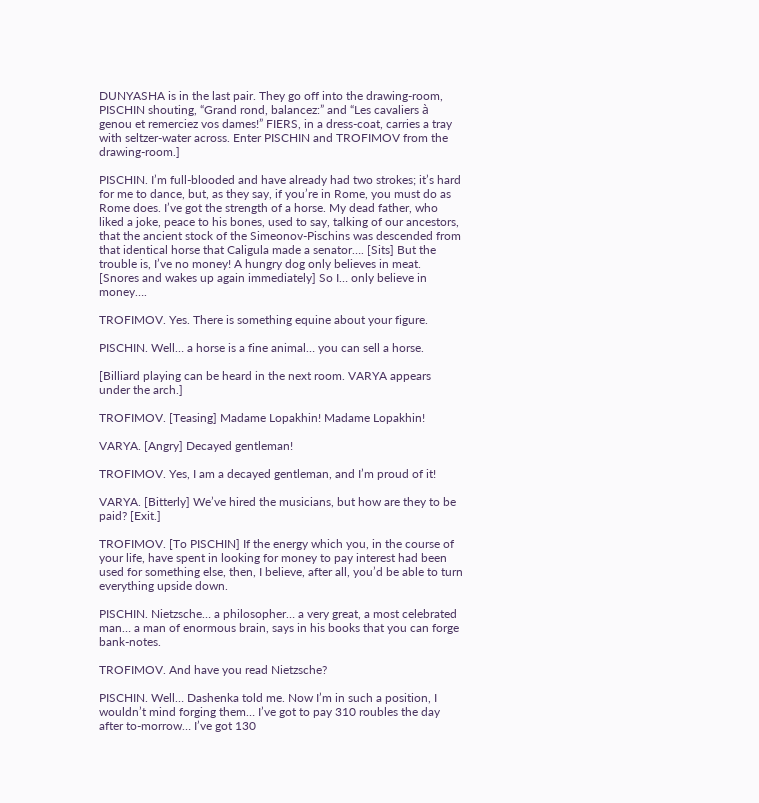DUNYASHA is in the last pair. They go off into the drawing-room, PISCHIN shouting, “Grand rond, balancez:” and “Les cavaliers à genou et remerciez vos dames!” FIERS, in a dress-coat, carries a tray with seltzer-water across. Enter PISCHIN and TROFIMOV from the drawing-room.]

PISCHIN. I’m full-blooded and have already had two strokes; it’s hard for me to dance, but, as they say, if you’re in Rome, you must do as Rome does. I’ve got the strength of a horse. My dead father, who liked a joke, peace to his bones, used to say, talking of our ancestors, that the ancient stock of the Simeonov-Pischins was descended from that identical horse that Caligula made a senator…. [Sits] But the trouble is, I’ve no money! A hungry dog only believes in meat. [Snores and wakes up again immediately] So I… only believe in money….

TROFIMOV. Yes. There is something equine about your figure.

PISCHIN. Well… a horse is a fine animal… you can sell a horse.

[Billiard playing can be heard in the next room. VARYA appears under the arch.]

TROFIMOV. [Teasing] Madame Lopakhin! Madame Lopakhin!

VARYA. [Angry] Decayed gentleman!

TROFIMOV. Yes, I am a decayed gentleman, and I’m proud of it!

VARYA. [Bitterly] We’ve hired the musicians, but how are they to be paid? [Exit.]

TROFIMOV. [To PISCHIN] If the energy which you, in the course of your life, have spent in looking for money to pay interest had been used for something else, then, I believe, after all, you’d be able to turn everything upside down.

PISCHIN. Nietzsche… a philosopher… a very great, a most celebrated man… a man of enormous brain, says in his books that you can forge bank-notes.

TROFIMOV. And have you read Nietzsche?

PISCHIN. Well… Dashenka told me. Now I’m in such a position, I wouldn’t mind forging them… I’ve got to pay 310 roubles the day after to-morrow… I’ve got 130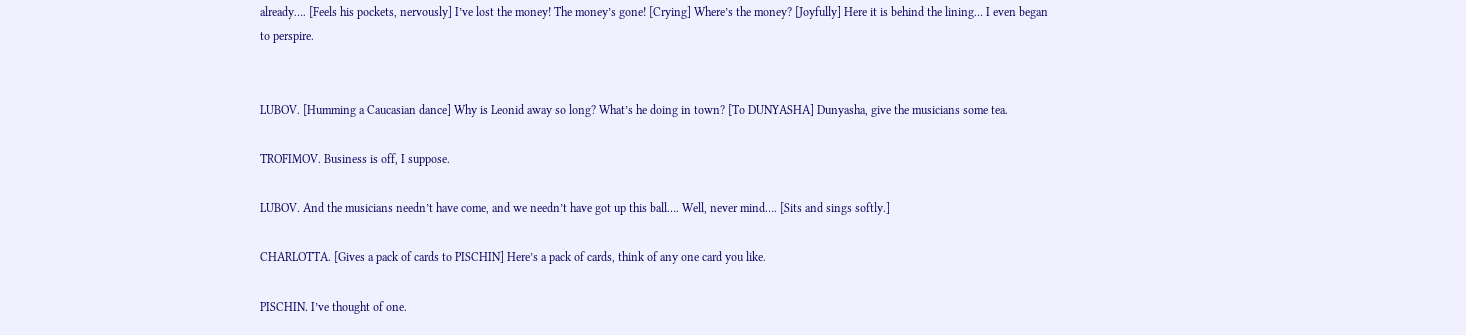already…. [Feels his pockets, nervously] I’ve lost the money! The money’s gone! [Crying] Where’s the money? [Joyfully] Here it is behind the lining… I even began to perspire.


LUBOV. [Humming a Caucasian dance] Why is Leonid away so long? What’s he doing in town? [To DUNYASHA] Dunyasha, give the musicians some tea.

TROFIMOV. Business is off, I suppose.

LUBOV. And the musicians needn’t have come, and we needn’t have got up this ball…. Well, never mind…. [Sits and sings softly.]

CHARLOTTA. [Gives a pack of cards to PISCHIN] Here’s a pack of cards, think of any one card you like.

PISCHIN. I’ve thought of one.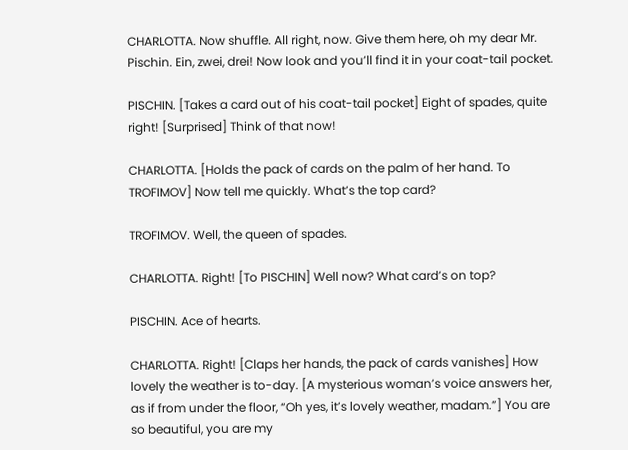CHARLOTTA. Now shuffle. All right, now. Give them here, oh my dear Mr. Pischin. Ein, zwei, drei! Now look and you’ll find it in your coat-tail pocket.

PISCHIN. [Takes a card out of his coat-tail pocket] Eight of spades, quite right! [Surprised] Think of that now!

CHARLOTTA. [Holds the pack of cards on the palm of her hand. To TROFIMOV] Now tell me quickly. What’s the top card?

TROFIMOV. Well, the queen of spades.

CHARLOTTA. Right! [To PISCHIN] Well now? What card’s on top?

PISCHIN. Ace of hearts.

CHARLOTTA. Right! [Claps her hands, the pack of cards vanishes] How lovely the weather is to-day. [A mysterious woman’s voice answers her, as if from under the floor, “Oh yes, it’s lovely weather, madam.”] You are so beautiful, you are my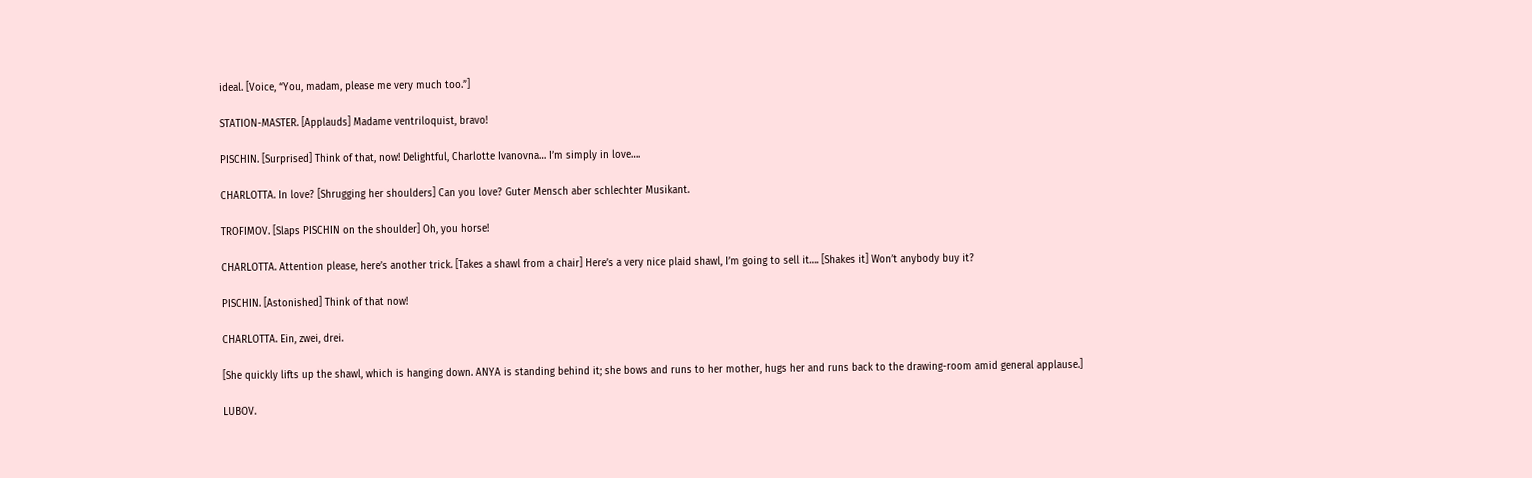ideal. [Voice, “You, madam, please me very much too.”]

STATION-MASTER. [Applauds] Madame ventriloquist, bravo!

PISCHIN. [Surprised] Think of that, now! Delightful, Charlotte Ivanovna… I’m simply in love….

CHARLOTTA. In love? [Shrugging her shoulders] Can you love? Guter Mensch aber schlechter Musikant.

TROFIMOV. [Slaps PISCHIN on the shoulder] Oh, you horse!

CHARLOTTA. Attention please, here’s another trick. [Takes a shawl from a chair] Here’s a very nice plaid shawl, I’m going to sell it…. [Shakes it] Won’t anybody buy it?

PISCHIN. [Astonished] Think of that now!

CHARLOTTA. Ein, zwei, drei.

[She quickly lifts up the shawl, which is hanging down. ANYA is standing behind it; she bows and runs to her mother, hugs her and runs back to the drawing-room amid general applause.]

LUBOV.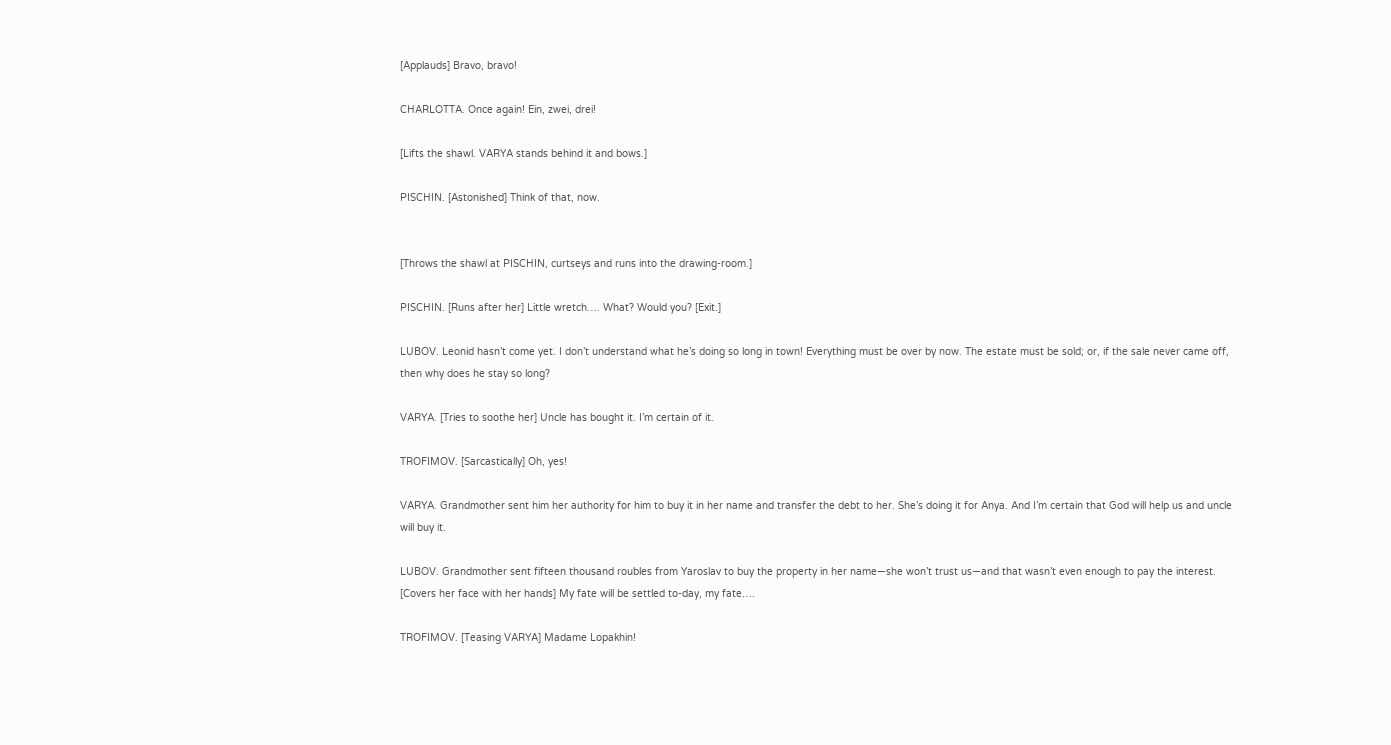[Applauds] Bravo, bravo!

CHARLOTTA. Once again! Ein, zwei, drei!

[Lifts the shawl. VARYA stands behind it and bows.]

PISCHIN. [Astonished] Think of that, now.


[Throws the shawl at PISCHIN, curtseys and runs into the drawing-room.]

PISCHIN. [Runs after her] Little wretch…. What? Would you? [Exit.]

LUBOV. Leonid hasn’t come yet. I don’t understand what he’s doing so long in town! Everything must be over by now. The estate must be sold; or, if the sale never came off, then why does he stay so long?

VARYA. [Tries to soothe her] Uncle has bought it. I’m certain of it.

TROFIMOV. [Sarcastically] Oh, yes!

VARYA. Grandmother sent him her authority for him to buy it in her name and transfer the debt to her. She’s doing it for Anya. And I’m certain that God will help us and uncle will buy it.

LUBOV. Grandmother sent fifteen thousand roubles from Yaroslav to buy the property in her name—she won’t trust us—and that wasn’t even enough to pay the interest. [Covers her face with her hands] My fate will be settled to-day, my fate….

TROFIMOV. [Teasing VARYA] Madame Lopakhin!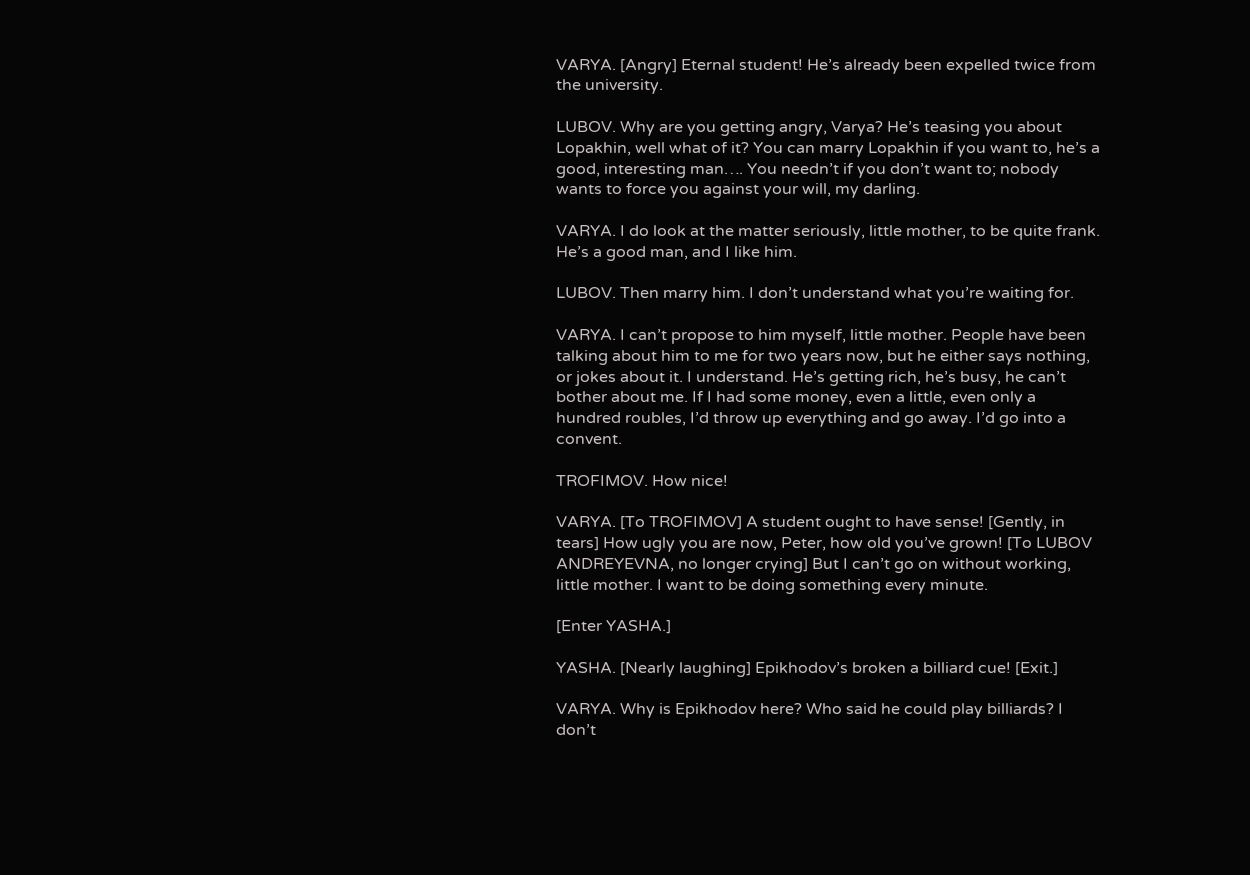VARYA. [Angry] Eternal student! He’s already been expelled twice from the university.

LUBOV. Why are you getting angry, Varya? He’s teasing you about Lopakhin, well what of it? You can marry Lopakhin if you want to, he’s a good, interesting man…. You needn’t if you don’t want to; nobody wants to force you against your will, my darling.

VARYA. I do look at the matter seriously, little mother, to be quite frank. He’s a good man, and I like him.

LUBOV. Then marry him. I don’t understand what you’re waiting for.

VARYA. I can’t propose to him myself, little mother. People have been talking about him to me for two years now, but he either says nothing, or jokes about it. I understand. He’s getting rich, he’s busy, he can’t bother about me. If I had some money, even a little, even only a hundred roubles, I’d throw up everything and go away. I’d go into a convent.

TROFIMOV. How nice!

VARYA. [To TROFIMOV] A student ought to have sense! [Gently, in tears] How ugly you are now, Peter, how old you’ve grown! [To LUBOV ANDREYEVNA, no longer crying] But I can’t go on without working, little mother. I want to be doing something every minute.

[Enter YASHA.]

YASHA. [Nearly laughing] Epikhodov’s broken a billiard cue! [Exit.]

VARYA. Why is Epikhodov here? Who said he could play billiards? I don’t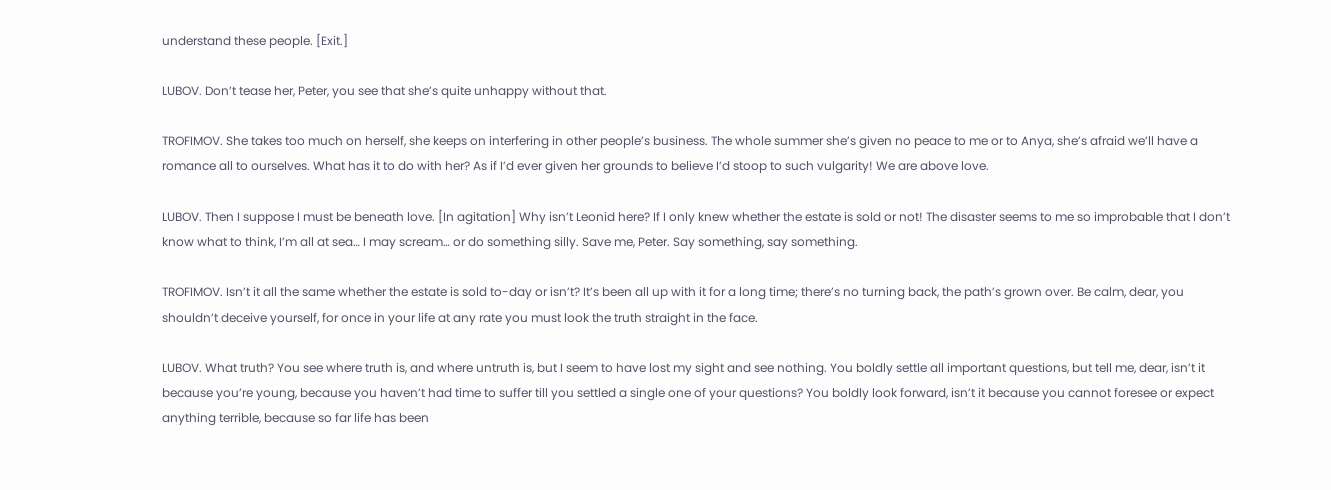understand these people. [Exit.]

LUBOV. Don’t tease her, Peter, you see that she’s quite unhappy without that.

TROFIMOV. She takes too much on herself, she keeps on interfering in other people’s business. The whole summer she’s given no peace to me or to Anya, she’s afraid we’ll have a romance all to ourselves. What has it to do with her? As if I’d ever given her grounds to believe I’d stoop to such vulgarity! We are above love.

LUBOV. Then I suppose I must be beneath love. [In agitation] Why isn’t Leonid here? If I only knew whether the estate is sold or not! The disaster seems to me so improbable that I don’t know what to think, I’m all at sea… I may scream… or do something silly. Save me, Peter. Say something, say something.

TROFIMOV. Isn’t it all the same whether the estate is sold to-day or isn’t? It’s been all up with it for a long time; there’s no turning back, the path’s grown over. Be calm, dear, you shouldn’t deceive yourself, for once in your life at any rate you must look the truth straight in the face.

LUBOV. What truth? You see where truth is, and where untruth is, but I seem to have lost my sight and see nothing. You boldly settle all important questions, but tell me, dear, isn’t it because you’re young, because you haven’t had time to suffer till you settled a single one of your questions? You boldly look forward, isn’t it because you cannot foresee or expect anything terrible, because so far life has been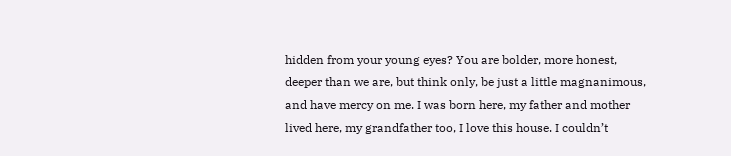hidden from your young eyes? You are bolder, more honest, deeper than we are, but think only, be just a little magnanimous, and have mercy on me. I was born here, my father and mother lived here, my grandfather too, I love this house. I couldn’t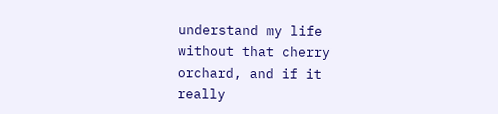understand my life without that cherry orchard, and if it really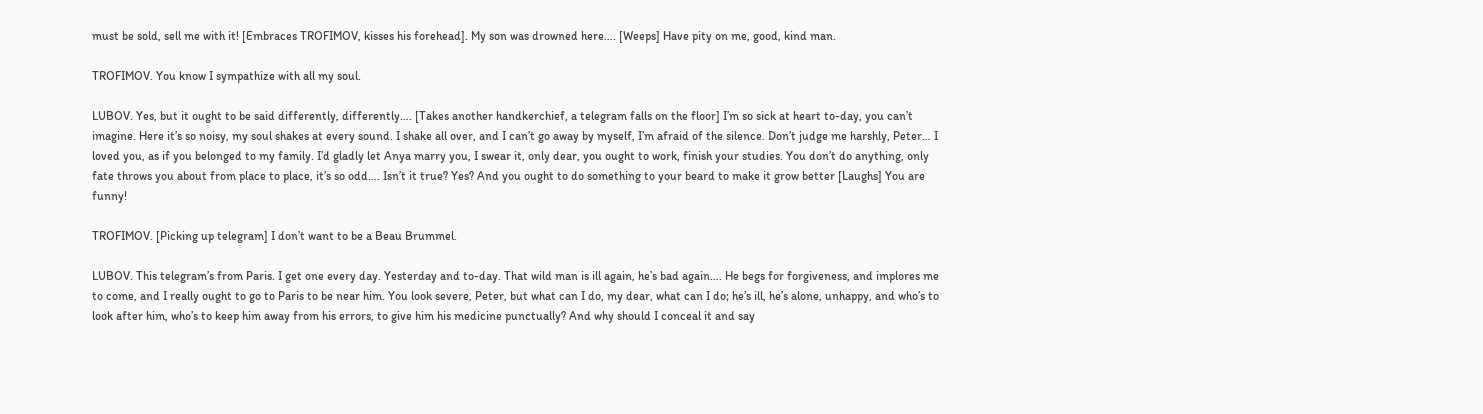must be sold, sell me with it! [Embraces TROFIMOV, kisses his forehead]. My son was drowned here…. [Weeps] Have pity on me, good, kind man.

TROFIMOV. You know I sympathize with all my soul.

LUBOV. Yes, but it ought to be said differently, differently…. [Takes another handkerchief, a telegram falls on the floor] I’m so sick at heart to-day, you can’t imagine. Here it’s so noisy, my soul shakes at every sound. I shake all over, and I can’t go away by myself, I’m afraid of the silence. Don’t judge me harshly, Peter… I loved you, as if you belonged to my family. I’d gladly let Anya marry you, I swear it, only dear, you ought to work, finish your studies. You don’t do anything, only fate throws you about from place to place, it’s so odd…. Isn’t it true? Yes? And you ought to do something to your beard to make it grow better [Laughs] You are funny!

TROFIMOV. [Picking up telegram] I don’t want to be a Beau Brummel.

LUBOV. This telegram’s from Paris. I get one every day. Yesterday and to-day. That wild man is ill again, he’s bad again…. He begs for forgiveness, and implores me to come, and I really ought to go to Paris to be near him. You look severe, Peter, but what can I do, my dear, what can I do; he’s ill, he’s alone, unhappy, and who’s to look after him, who’s to keep him away from his errors, to give him his medicine punctually? And why should I conceal it and say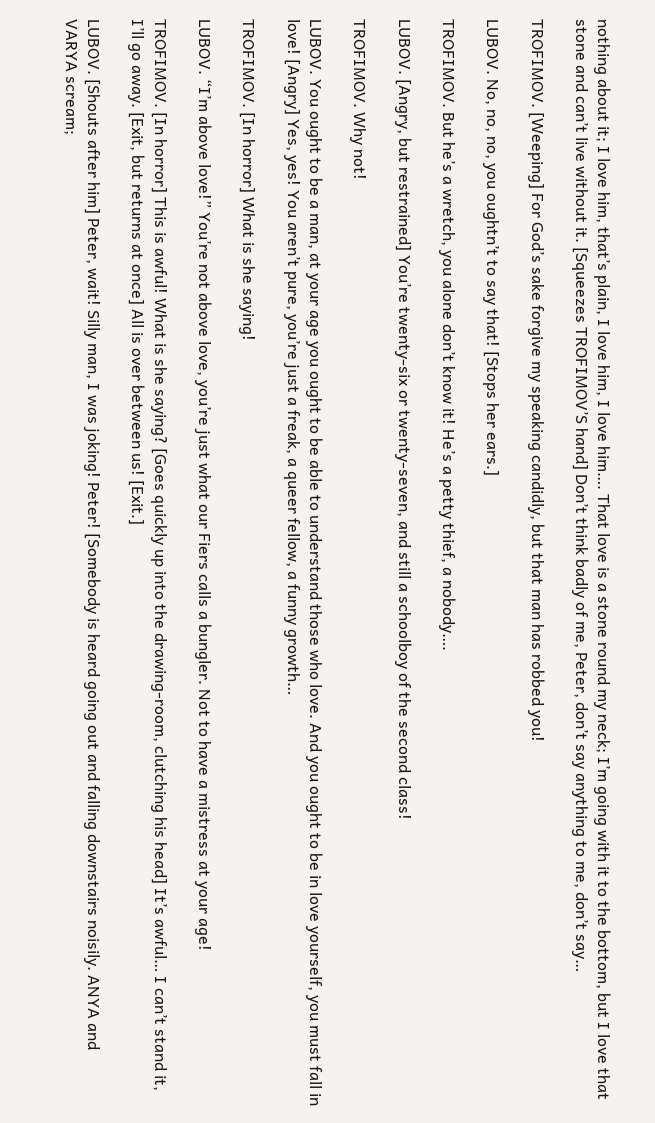nothing about it; I love him, that’s plain, I love him, I love him…. That love is a stone round my neck; I’m going with it to the bottom, but I love that stone and can’t live without it. [Squeezes TROFIMOV’S hand] Don’t think badly of me, Peter, don’t say anything to me, don’t say…

TROFIMOV. [Weeping] For God’s sake forgive my speaking candidly, but that man has robbed you!

LUBOV. No, no, no, you oughtn’t to say that! [Stops her ears.]

TROFIMOV. But he’s a wretch, you alone don’t know it! He’s a petty thief, a nobody….

LUBOV. [Angry, but restrained] You’re twenty-six or twenty-seven, and still a schoolboy of the second class!

TROFIMOV. Why not!

LUBOV. You ought to be a man, at your age you ought to be able to understand those who love. And you ought to be in love yourself, you must fall in love! [Angry] Yes, yes! You aren’t pure, you’re just a freak, a queer fellow, a funny growth…

TROFIMOV. [In horror] What is she saying!

LUBOV. “I’m above love!” You’re not above love, you’re just what our Fiers calls a bungler. Not to have a mistress at your age!

TROFIMOV. [In horror] This is awful! What is she saying? [Goes quickly up into the drawing-room, clutching his head] It’s awful… I can’t stand it, I’ll go away. [Exit, but returns at once] All is over between us! [Exit.]

LUBOV. [Shouts after him] Peter, wait! Silly man, I was joking! Peter! [Somebody is heard going out and falling downstairs noisily. ANYA and VARYA scream;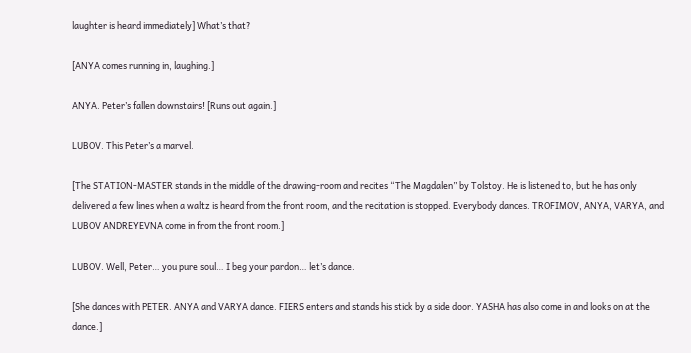laughter is heard immediately] What’s that?

[ANYA comes running in, laughing.]

ANYA. Peter’s fallen downstairs! [Runs out again.]

LUBOV. This Peter’s a marvel.

[The STATION-MASTER stands in the middle of the drawing-room and recites “The Magdalen” by Tolstoy. He is listened to, but he has only delivered a few lines when a waltz is heard from the front room, and the recitation is stopped. Everybody dances. TROFIMOV, ANYA, VARYA, and LUBOV ANDREYEVNA come in from the front room.]

LUBOV. Well, Peter… you pure soul… I beg your pardon… let’s dance.

[She dances with PETER. ANYA and VARYA dance. FIERS enters and stands his stick by a side door. YASHA has also come in and looks on at the dance.]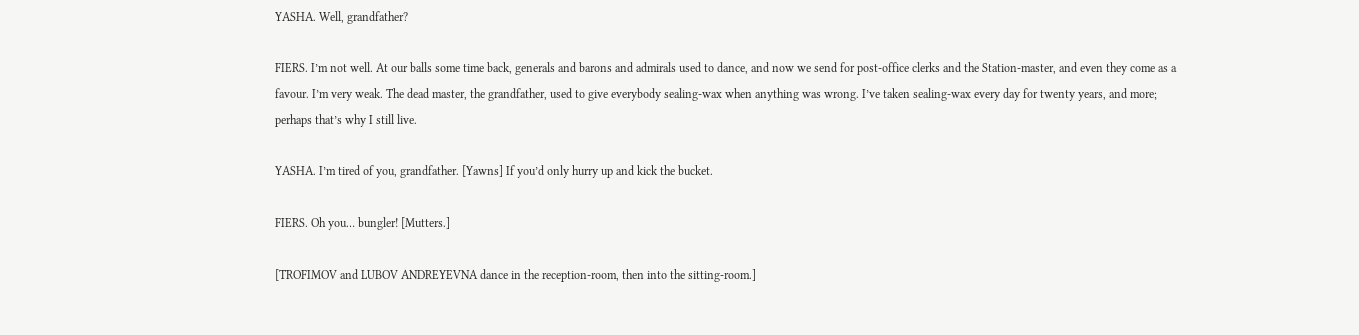YASHA. Well, grandfather?

FIERS. I’m not well. At our balls some time back, generals and barons and admirals used to dance, and now we send for post-office clerks and the Station-master, and even they come as a favour. I’m very weak. The dead master, the grandfather, used to give everybody sealing-wax when anything was wrong. I’ve taken sealing-wax every day for twenty years, and more; perhaps that’s why I still live.

YASHA. I’m tired of you, grandfather. [Yawns] If you’d only hurry up and kick the bucket.

FIERS. Oh you… bungler! [Mutters.]

[TROFIMOV and LUBOV ANDREYEVNA dance in the reception-room, then into the sitting-room.]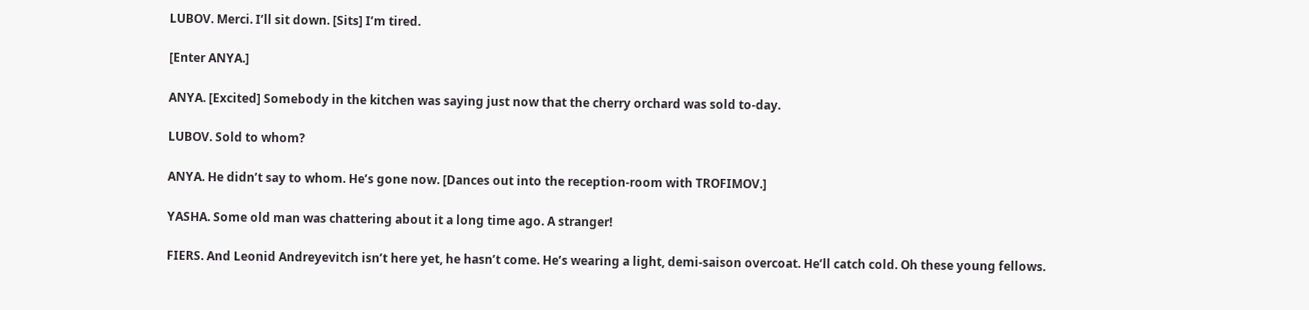LUBOV. Merci. I’ll sit down. [Sits] I’m tired.

[Enter ANYA.]

ANYA. [Excited] Somebody in the kitchen was saying just now that the cherry orchard was sold to-day.

LUBOV. Sold to whom?

ANYA. He didn’t say to whom. He’s gone now. [Dances out into the reception-room with TROFIMOV.]

YASHA. Some old man was chattering about it a long time ago. A stranger!

FIERS. And Leonid Andreyevitch isn’t here yet, he hasn’t come. He’s wearing a light, demi-saison overcoat. He’ll catch cold. Oh these young fellows.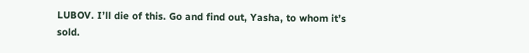LUBOV. I’ll die of this. Go and find out, Yasha, to whom it’s sold.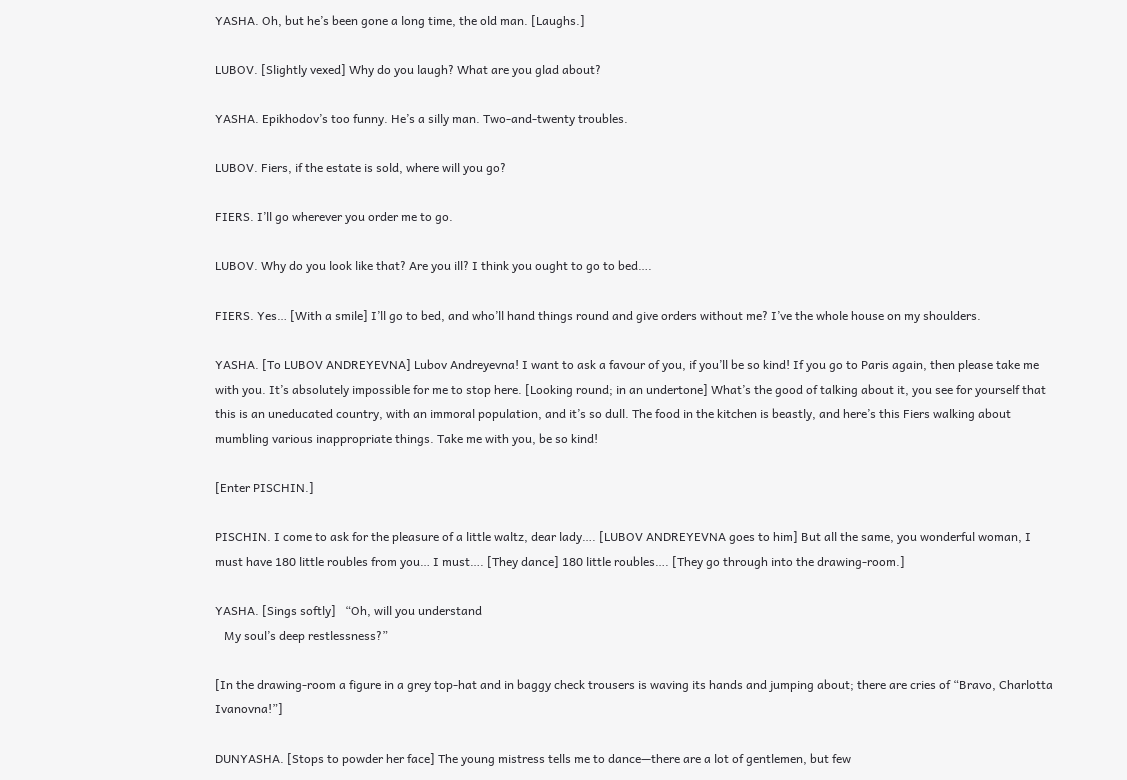YASHA. Oh, but he’s been gone a long time, the old man. [Laughs.]

LUBOV. [Slightly vexed] Why do you laugh? What are you glad about?

YASHA. Epikhodov’s too funny. He’s a silly man. Two-and-twenty troubles.

LUBOV. Fiers, if the estate is sold, where will you go?

FIERS. I’ll go wherever you order me to go.

LUBOV. Why do you look like that? Are you ill? I think you ought to go to bed….

FIERS. Yes… [With a smile] I’ll go to bed, and who’ll hand things round and give orders without me? I’ve the whole house on my shoulders.

YASHA. [To LUBOV ANDREYEVNA] Lubov Andreyevna! I want to ask a favour of you, if you’ll be so kind! If you go to Paris again, then please take me with you. It’s absolutely impossible for me to stop here. [Looking round; in an undertone] What’s the good of talking about it, you see for yourself that this is an uneducated country, with an immoral population, and it’s so dull. The food in the kitchen is beastly, and here’s this Fiers walking about mumbling various inappropriate things. Take me with you, be so kind!

[Enter PISCHIN.]

PISCHIN. I come to ask for the pleasure of a little waltz, dear lady…. [LUBOV ANDREYEVNA goes to him] But all the same, you wonderful woman, I must have 180 little roubles from you… I must…. [They dance] 180 little roubles…. [They go through into the drawing-room.]

YASHA. [Sings softly]   “Oh, will you understand
   My soul’s deep restlessness?”

[In the drawing-room a figure in a grey top-hat and in baggy check trousers is waving its hands and jumping about; there are cries of “Bravo, Charlotta Ivanovna!”]

DUNYASHA. [Stops to powder her face] The young mistress tells me to dance—there are a lot of gentlemen, but few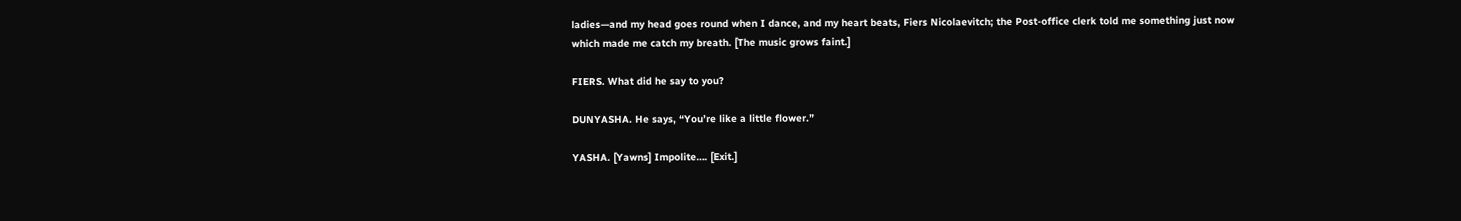ladies—and my head goes round when I dance, and my heart beats, Fiers Nicolaevitch; the Post-office clerk told me something just now which made me catch my breath. [The music grows faint.]

FIERS. What did he say to you?

DUNYASHA. He says, “You’re like a little flower.”

YASHA. [Yawns] Impolite…. [Exit.]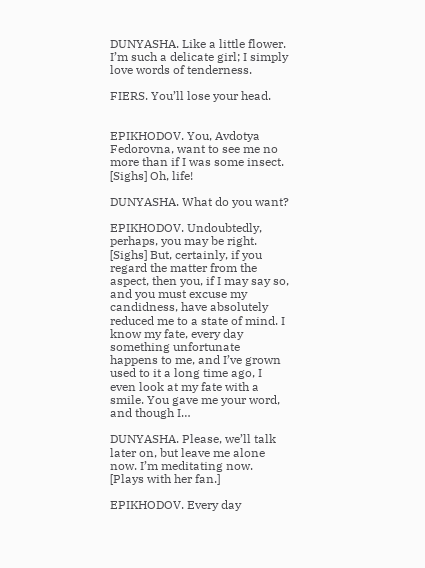DUNYASHA. Like a little flower. I’m such a delicate girl; I simply love words of tenderness.

FIERS. You’ll lose your head.


EPIKHODOV. You, Avdotya Fedorovna, want to see me no more than if I was some insect. [Sighs] Oh, life!

DUNYASHA. What do you want?

EPIKHODOV. Undoubtedly, perhaps, you may be right. [Sighs] But, certainly, if you regard the matter from the aspect, then you, if I may say so, and you must excuse my candidness, have absolutely reduced me to a state of mind. I know my fate, every day something unfortunate happens to me, and I’ve grown used to it a long time ago, I even look at my fate with a smile. You gave me your word, and though I…

DUNYASHA. Please, we’ll talk later on, but leave me alone now. I’m meditating now. [Plays with her fan.]

EPIKHODOV. Every day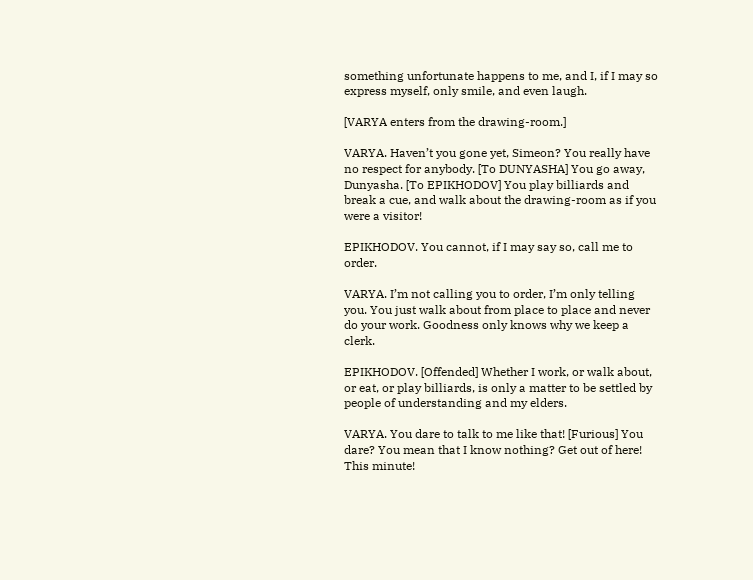something unfortunate happens to me, and I, if I may so express myself, only smile, and even laugh.

[VARYA enters from the drawing-room.]

VARYA. Haven’t you gone yet, Simeon? You really have no respect for anybody. [To DUNYASHA] You go away, Dunyasha. [To EPIKHODOV] You play billiards and break a cue, and walk about the drawing-room as if you were a visitor!

EPIKHODOV. You cannot, if I may say so, call me to order.

VARYA. I’m not calling you to order, I’m only telling you. You just walk about from place to place and never do your work. Goodness only knows why we keep a clerk.

EPIKHODOV. [Offended] Whether I work, or walk about, or eat, or play billiards, is only a matter to be settled by people of understanding and my elders.

VARYA. You dare to talk to me like that! [Furious] You dare? You mean that I know nothing? Get out of here! This minute!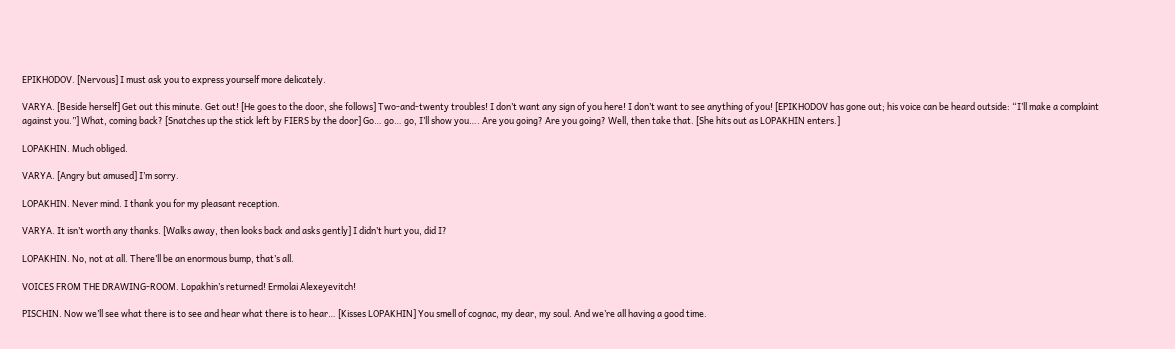EPIKHODOV. [Nervous] I must ask you to express yourself more delicately.

VARYA. [Beside herself] Get out this minute. Get out! [He goes to the door, she follows] Two-and-twenty troubles! I don’t want any sign of you here! I don’t want to see anything of you! [EPIKHODOV has gone out; his voice can be heard outside: “I’ll make a complaint against you.”] What, coming back? [Snatches up the stick left by FIERS by the door] Go… go… go, I’ll show you…. Are you going? Are you going? Well, then take that. [She hits out as LOPAKHIN enters.]

LOPAKHIN. Much obliged.

VARYA. [Angry but amused] I’m sorry.

LOPAKHIN. Never mind. I thank you for my pleasant reception.

VARYA. It isn’t worth any thanks. [Walks away, then looks back and asks gently] I didn’t hurt you, did I?

LOPAKHIN. No, not at all. There’ll be an enormous bump, that’s all.

VOICES FROM THE DRAWING-ROOM. Lopakhin’s returned! Ermolai Alexeyevitch!

PISCHIN. Now we’ll see what there is to see and hear what there is to hear… [Kisses LOPAKHIN] You smell of cognac, my dear, my soul. And we’re all having a good time.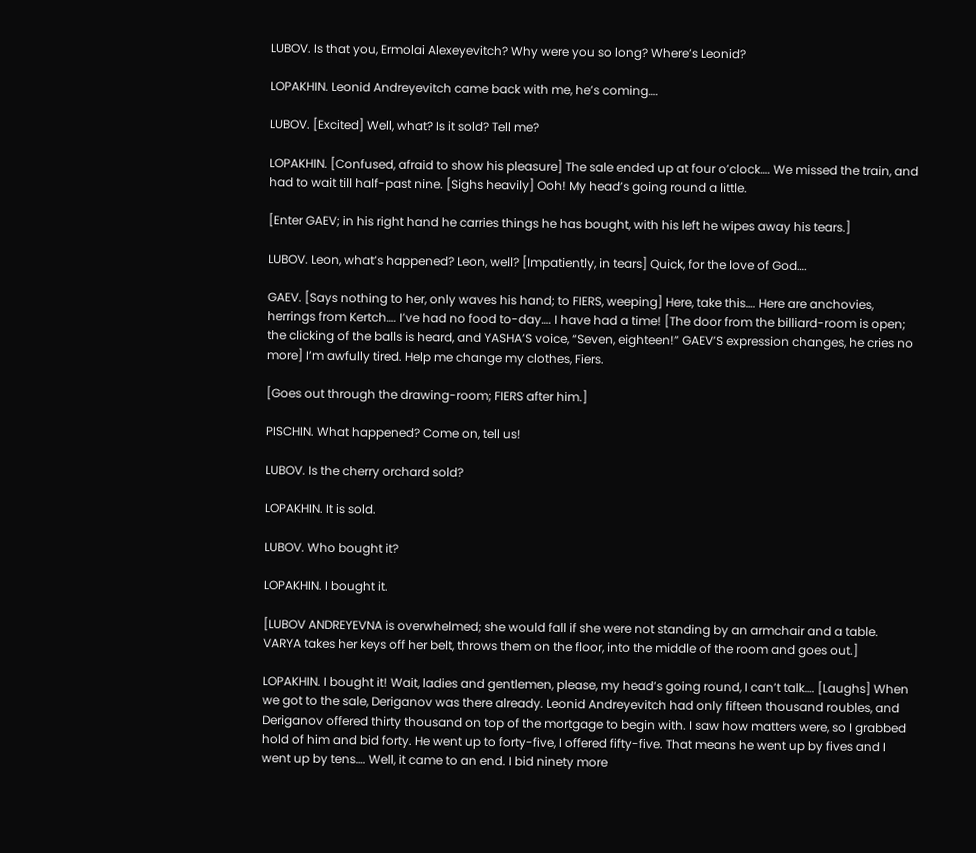LUBOV. Is that you, Ermolai Alexeyevitch? Why were you so long? Where’s Leonid?

LOPAKHIN. Leonid Andreyevitch came back with me, he’s coming….

LUBOV. [Excited] Well, what? Is it sold? Tell me?

LOPAKHIN. [Confused, afraid to show his pleasure] The sale ended up at four o’clock…. We missed the train, and had to wait till half-past nine. [Sighs heavily] Ooh! My head’s going round a little.

[Enter GAEV; in his right hand he carries things he has bought, with his left he wipes away his tears.]

LUBOV. Leon, what’s happened? Leon, well? [Impatiently, in tears] Quick, for the love of God….

GAEV. [Says nothing to her, only waves his hand; to FIERS, weeping] Here, take this…. Here are anchovies, herrings from Kertch…. I’ve had no food to-day…. I have had a time! [The door from the billiard-room is open; the clicking of the balls is heard, and YASHA’S voice, “Seven, eighteen!” GAEV’S expression changes, he cries no more] I’m awfully tired. Help me change my clothes, Fiers.

[Goes out through the drawing-room; FIERS after him.]

PISCHIN. What happened? Come on, tell us!

LUBOV. Is the cherry orchard sold?

LOPAKHIN. It is sold.

LUBOV. Who bought it?

LOPAKHIN. I bought it.

[LUBOV ANDREYEVNA is overwhelmed; she would fall if she were not standing by an armchair and a table. VARYA takes her keys off her belt, throws them on the floor, into the middle of the room and goes out.]

LOPAKHIN. I bought it! Wait, ladies and gentlemen, please, my head’s going round, I can’t talk…. [Laughs] When we got to the sale, Deriganov was there already. Leonid Andreyevitch had only fifteen thousand roubles, and Deriganov offered thirty thousand on top of the mortgage to begin with. I saw how matters were, so I grabbed hold of him and bid forty. He went up to forty-five, I offered fifty-five. That means he went up by fives and I went up by tens…. Well, it came to an end. I bid ninety more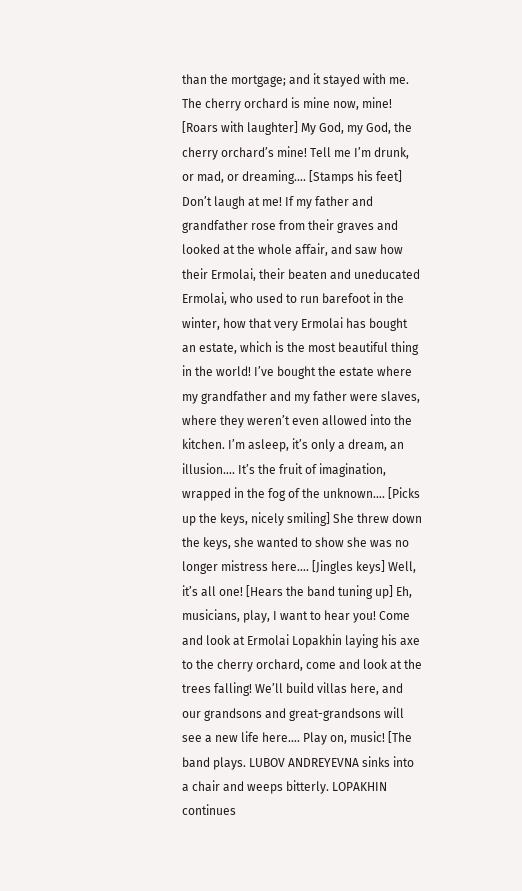than the mortgage; and it stayed with me. The cherry orchard is mine now, mine! [Roars with laughter] My God, my God, the cherry orchard’s mine! Tell me I’m drunk, or mad, or dreaming…. [Stamps his feet] Don’t laugh at me! If my father and grandfather rose from their graves and looked at the whole affair, and saw how their Ermolai, their beaten and uneducated Ermolai, who used to run barefoot in the winter, how that very Ermolai has bought an estate, which is the most beautiful thing in the world! I’ve bought the estate where my grandfather and my father were slaves, where they weren’t even allowed into the kitchen. I’m asleep, it’s only a dream, an illusion…. It’s the fruit of imagination, wrapped in the fog of the unknown…. [Picks up the keys, nicely smiling] She threw down the keys, she wanted to show she was no longer mistress here…. [Jingles keys] Well, it’s all one! [Hears the band tuning up] Eh, musicians, play, I want to hear you! Come and look at Ermolai Lopakhin laying his axe to the cherry orchard, come and look at the trees falling! We’ll build villas here, and our grandsons and great-grandsons will see a new life here…. Play on, music! [The band plays. LUBOV ANDREYEVNA sinks into a chair and weeps bitterly. LOPAKHIN continues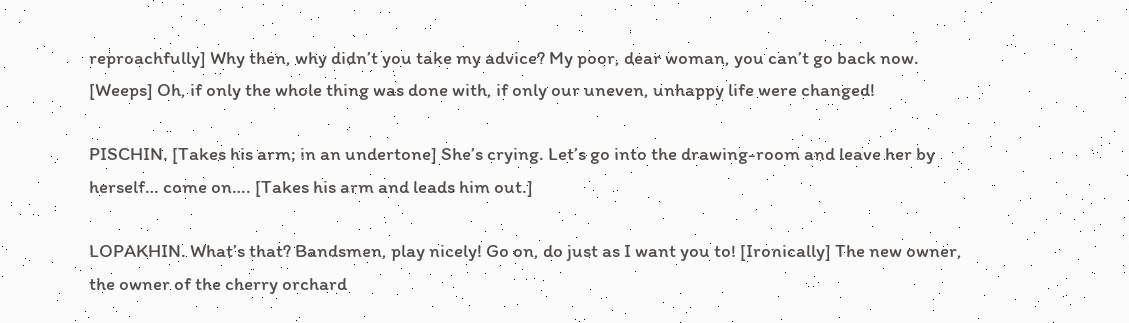reproachfully] Why then, why didn’t you take my advice? My poor, dear woman, you can’t go back now. [Weeps] Oh, if only the whole thing was done with, if only our uneven, unhappy life were changed!

PISCHIN. [Takes his arm; in an undertone] She’s crying. Let’s go into the drawing-room and leave her by herself… come on…. [Takes his arm and leads him out.]

LOPAKHIN. What’s that? Bandsmen, play nicely! Go on, do just as I want you to! [Ironically] The new owner, the owner of the cherry orchard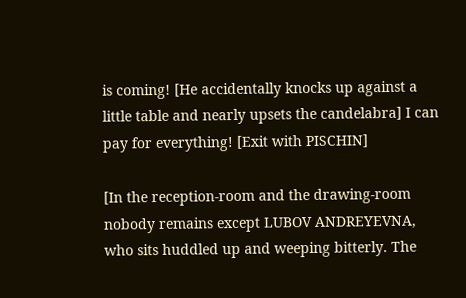is coming! [He accidentally knocks up against a little table and nearly upsets the candelabra] I can pay for everything! [Exit with PISCHIN]

[In the reception-room and the drawing-room nobody remains except LUBOV ANDREYEVNA, who sits huddled up and weeping bitterly. The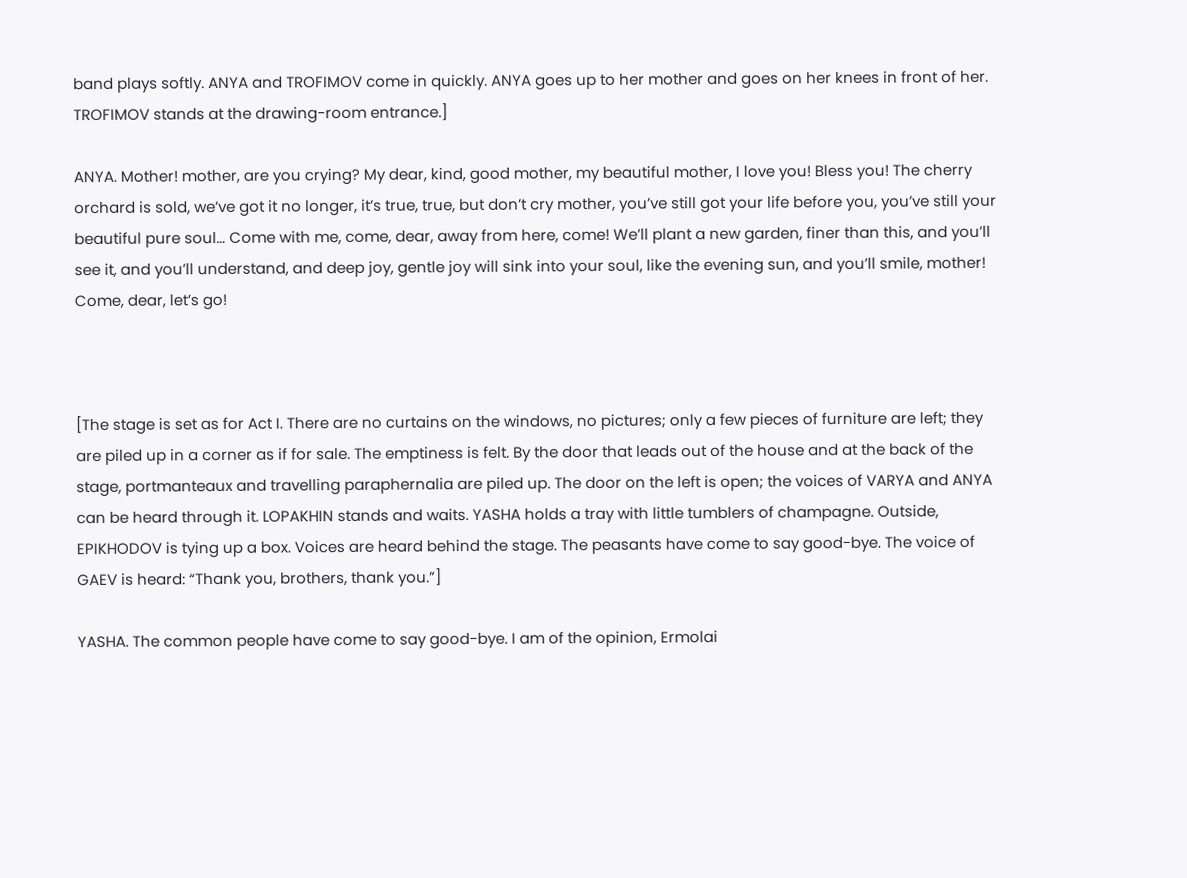band plays softly. ANYA and TROFIMOV come in quickly. ANYA goes up to her mother and goes on her knees in front of her. TROFIMOV stands at the drawing-room entrance.]

ANYA. Mother! mother, are you crying? My dear, kind, good mother, my beautiful mother, I love you! Bless you! The cherry orchard is sold, we’ve got it no longer, it’s true, true, but don’t cry mother, you’ve still got your life before you, you’ve still your beautiful pure soul… Come with me, come, dear, away from here, come! We’ll plant a new garden, finer than this, and you’ll see it, and you’ll understand, and deep joy, gentle joy will sink into your soul, like the evening sun, and you’ll smile, mother! Come, dear, let’s go!



[The stage is set as for Act I. There are no curtains on the windows, no pictures; only a few pieces of furniture are left; they are piled up in a corner as if for sale. The emptiness is felt. By the door that leads out of the house and at the back of the stage, portmanteaux and travelling paraphernalia are piled up. The door on the left is open; the voices of VARYA and ANYA can be heard through it. LOPAKHIN stands and waits. YASHA holds a tray with little tumblers of champagne. Outside, EPIKHODOV is tying up a box. Voices are heard behind the stage. The peasants have come to say good-bye. The voice of GAEV is heard: “Thank you, brothers, thank you.”]

YASHA. The common people have come to say good-bye. I am of the opinion, Ermolai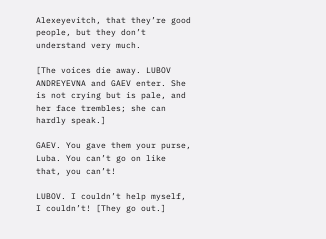Alexeyevitch, that they’re good people, but they don’t understand very much.

[The voices die away. LUBOV ANDREYEVNA and GAEV enter. She is not crying but is pale, and her face trembles; she can hardly speak.]

GAEV. You gave them your purse, Luba. You can’t go on like that, you can’t!

LUBOV. I couldn’t help myself, I couldn’t! [They go out.]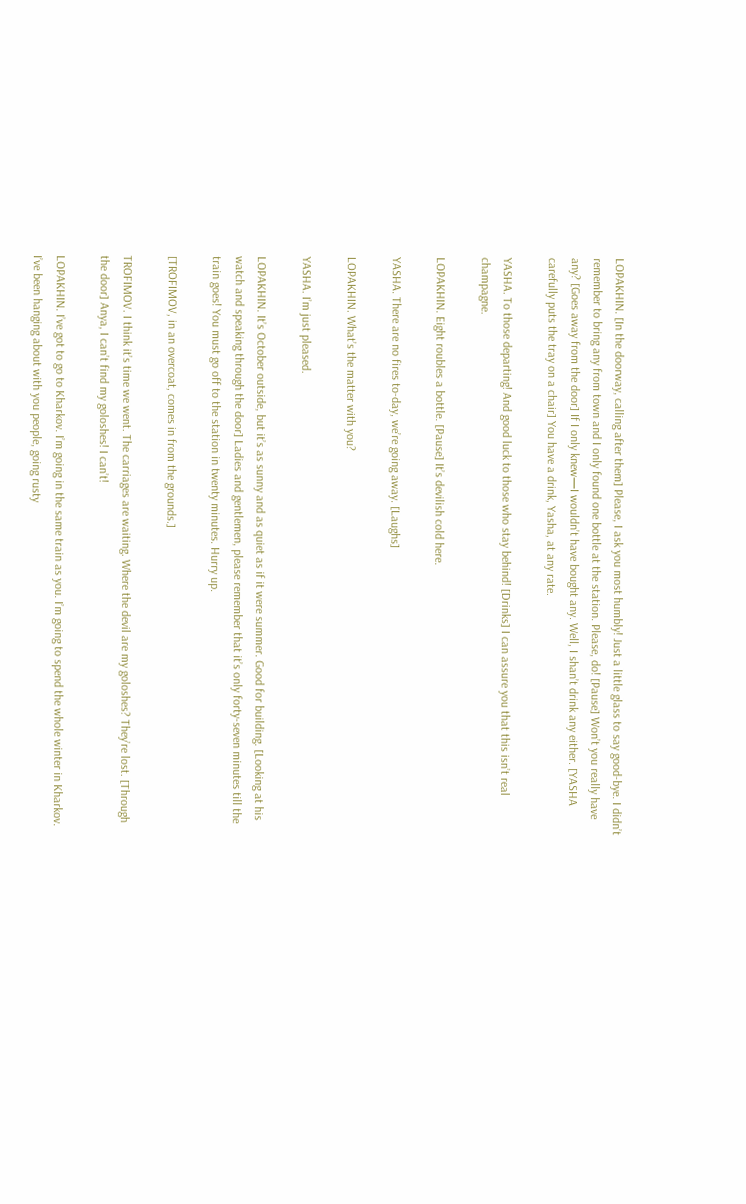LOPAKHIN. [In the doorway, calling after them] Please, I ask you most humbly! Just a little glass to say good-bye. I didn’t remember to bring any from town and I only found one bottle at the station. Please, do! [Pause] Won’t you really have any? [Goes away from the door] If I only knew—I wouldn’t have bought any. Well, I shan’t drink any either. [YASHA carefully puts the tray on a chair] You have a drink, Yasha, at any rate.

YASHA. To those departing! And good luck to those who stay behind! [Drinks] I can assure you that this isn’t real champagne.

LOPAKHIN. Eight roubles a bottle. [Pause] It’s devilish cold here.

YASHA. There are no fires to-day, we’re going away. [Laughs]

LOPAKHIN. What’s the matter with you?

YASHA. I’m just pleased.

LOPAKHIN. It’s October outside, but it’s as sunny and as quiet as if it were summer. Good for building. [Looking at his watch and speaking through the door] Ladies and gentlemen, please remember that it’s only forty-seven minutes till the train goes! You must go off to the station in twenty minutes. Hurry up.

[TROFIMOV, in an overcoat, comes in from the grounds.]

TROFIMOV. I think it’s time we went. The carriages are waiting. Where the devil are my goloshes? They’re lost. [Through the door] Anya, I can’t find my goloshes! I can’t!

LOPAKHIN. I’ve got to go to Kharkov. I’m going in the same train as you. I’m going to spend the whole winter in Kharkov. I’ve been hanging about with you people, going rusty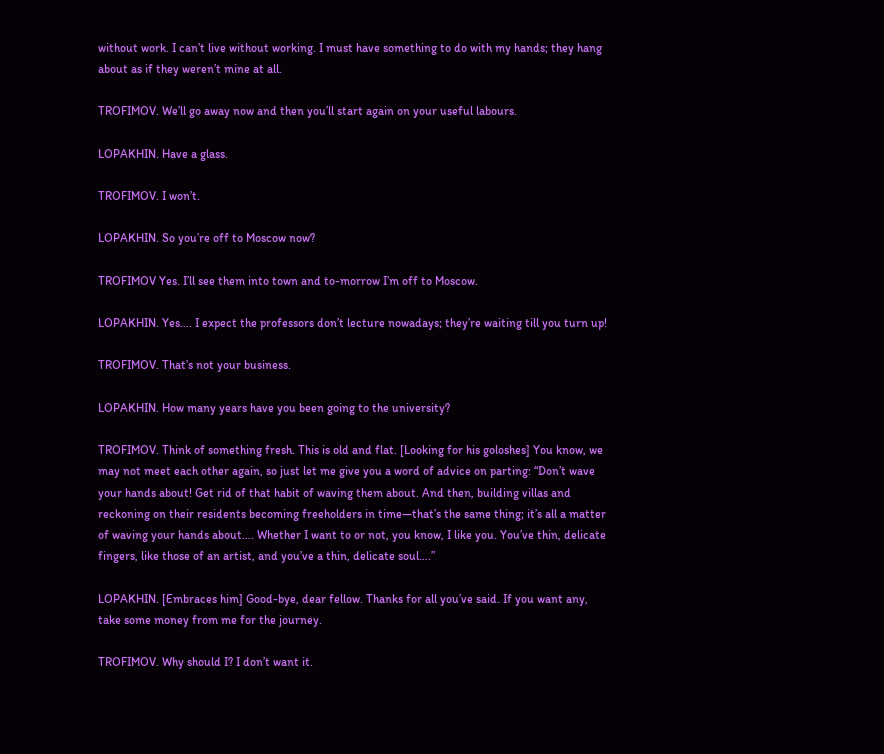without work. I can’t live without working. I must have something to do with my hands; they hang about as if they weren’t mine at all.

TROFIMOV. We’ll go away now and then you’ll start again on your useful labours.

LOPAKHIN. Have a glass.

TROFIMOV. I won’t.

LOPAKHIN. So you’re off to Moscow now?

TROFIMOV Yes. I’ll see them into town and to-morrow I’m off to Moscow.

LOPAKHIN. Yes…. I expect the professors don’t lecture nowadays; they’re waiting till you turn up!

TROFIMOV. That’s not your business.

LOPAKHIN. How many years have you been going to the university?

TROFIMOV. Think of something fresh. This is old and flat. [Looking for his goloshes] You know, we may not meet each other again, so just let me give you a word of advice on parting: “Don’t wave your hands about! Get rid of that habit of waving them about. And then, building villas and reckoning on their residents becoming freeholders in time—that’s the same thing; it’s all a matter of waving your hands about…. Whether I want to or not, you know, I like you. You’ve thin, delicate fingers, like those of an artist, and you’ve a thin, delicate soul….”

LOPAKHIN. [Embraces him] Good-bye, dear fellow. Thanks for all you’ve said. If you want any, take some money from me for the journey.

TROFIMOV. Why should I? I don’t want it.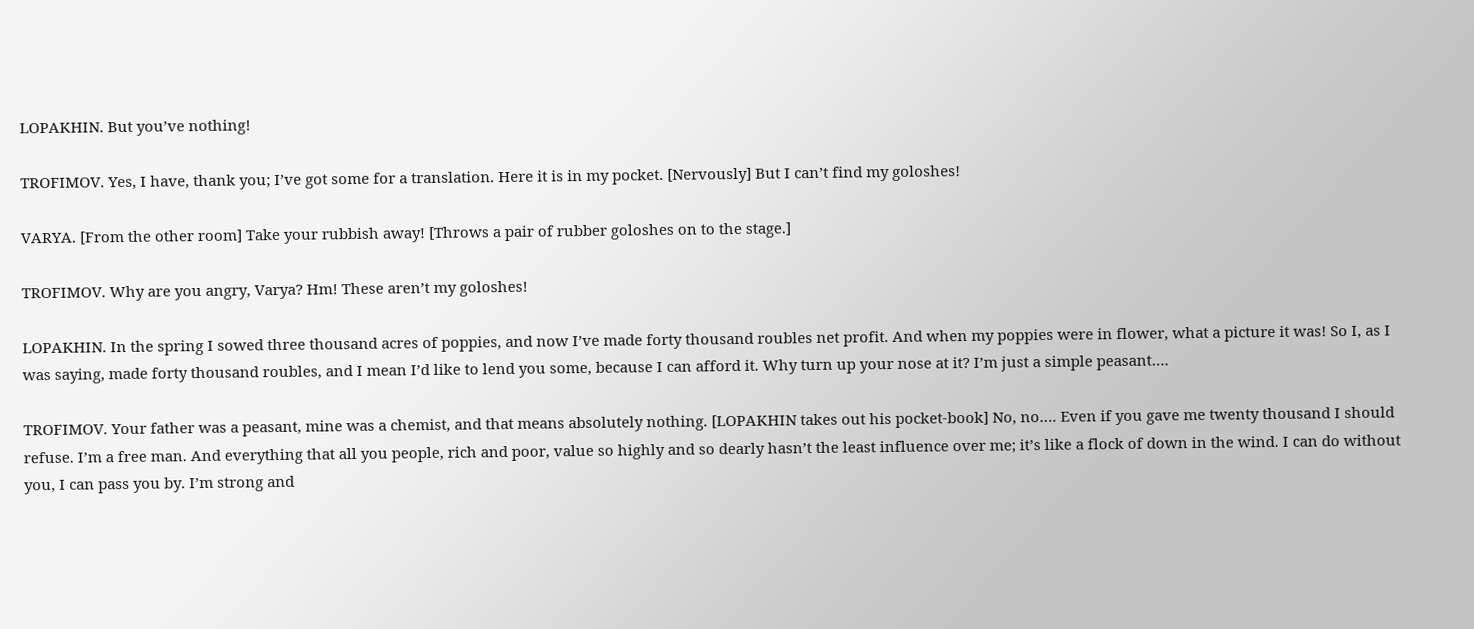LOPAKHIN. But you’ve nothing!

TROFIMOV. Yes, I have, thank you; I’ve got some for a translation. Here it is in my pocket. [Nervously] But I can’t find my goloshes!

VARYA. [From the other room] Take your rubbish away! [Throws a pair of rubber goloshes on to the stage.]

TROFIMOV. Why are you angry, Varya? Hm! These aren’t my goloshes!

LOPAKHIN. In the spring I sowed three thousand acres of poppies, and now I’ve made forty thousand roubles net profit. And when my poppies were in flower, what a picture it was! So I, as I was saying, made forty thousand roubles, and I mean I’d like to lend you some, because I can afford it. Why turn up your nose at it? I’m just a simple peasant….

TROFIMOV. Your father was a peasant, mine was a chemist, and that means absolutely nothing. [LOPAKHIN takes out his pocket-book] No, no…. Even if you gave me twenty thousand I should refuse. I’m a free man. And everything that all you people, rich and poor, value so highly and so dearly hasn’t the least influence over me; it’s like a flock of down in the wind. I can do without you, I can pass you by. I’m strong and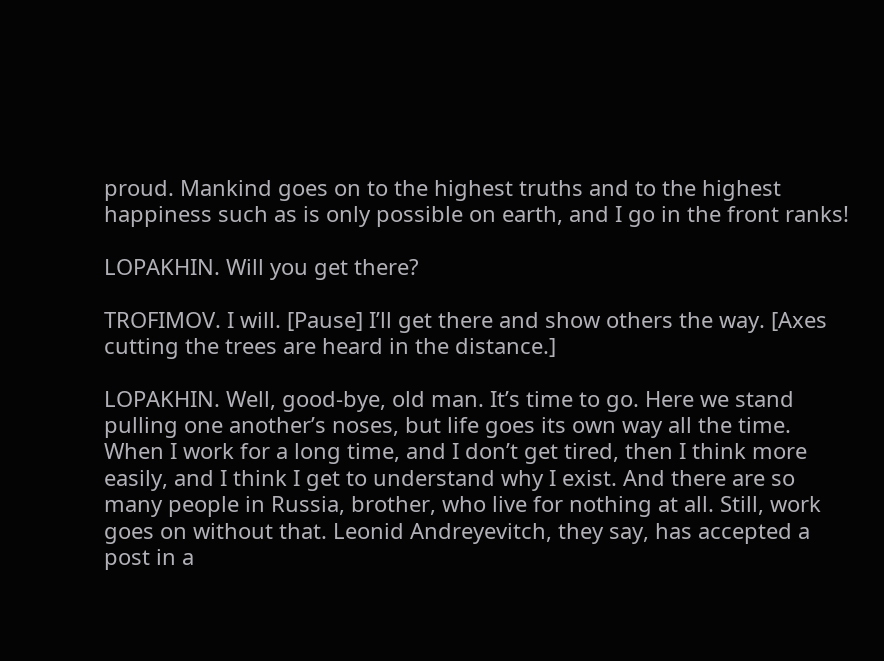proud. Mankind goes on to the highest truths and to the highest happiness such as is only possible on earth, and I go in the front ranks!

LOPAKHIN. Will you get there?

TROFIMOV. I will. [Pause] I’ll get there and show others the way. [Axes cutting the trees are heard in the distance.]

LOPAKHIN. Well, good-bye, old man. It’s time to go. Here we stand pulling one another’s noses, but life goes its own way all the time. When I work for a long time, and I don’t get tired, then I think more easily, and I think I get to understand why I exist. And there are so many people in Russia, brother, who live for nothing at all. Still, work goes on without that. Leonid Andreyevitch, they say, has accepted a post in a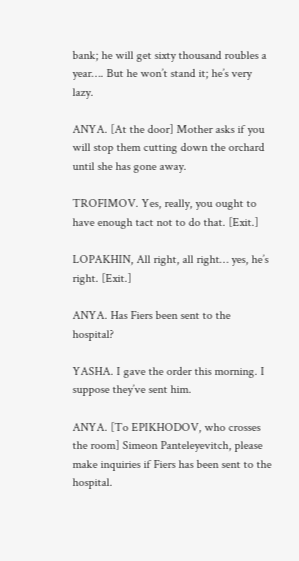bank; he will get sixty thousand roubles a year…. But he won’t stand it; he’s very lazy.

ANYA. [At the door] Mother asks if you will stop them cutting down the orchard until she has gone away.

TROFIMOV. Yes, really, you ought to have enough tact not to do that. [Exit.]

LOPAKHIN, All right, all right… yes, he’s right. [Exit.]

ANYA. Has Fiers been sent to the hospital?

YASHA. I gave the order this morning. I suppose they’ve sent him.

ANYA. [To EPIKHODOV, who crosses the room] Simeon Panteleyevitch, please make inquiries if Fiers has been sent to the hospital.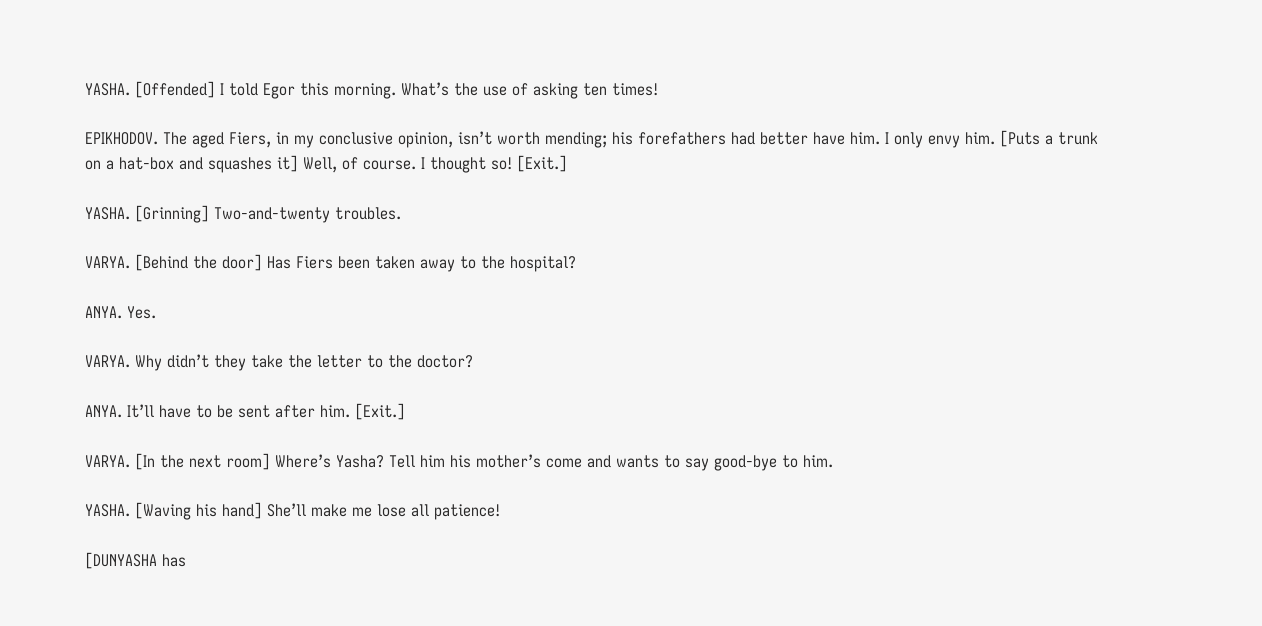YASHA. [Offended] I told Egor this morning. What’s the use of asking ten times!

EPIKHODOV. The aged Fiers, in my conclusive opinion, isn’t worth mending; his forefathers had better have him. I only envy him. [Puts a trunk on a hat-box and squashes it] Well, of course. I thought so! [Exit.]

YASHA. [Grinning] Two-and-twenty troubles.

VARYA. [Behind the door] Has Fiers been taken away to the hospital?

ANYA. Yes.

VARYA. Why didn’t they take the letter to the doctor?

ANYA. It’ll have to be sent after him. [Exit.]

VARYA. [In the next room] Where’s Yasha? Tell him his mother’s come and wants to say good-bye to him.

YASHA. [Waving his hand] She’ll make me lose all patience!

[DUNYASHA has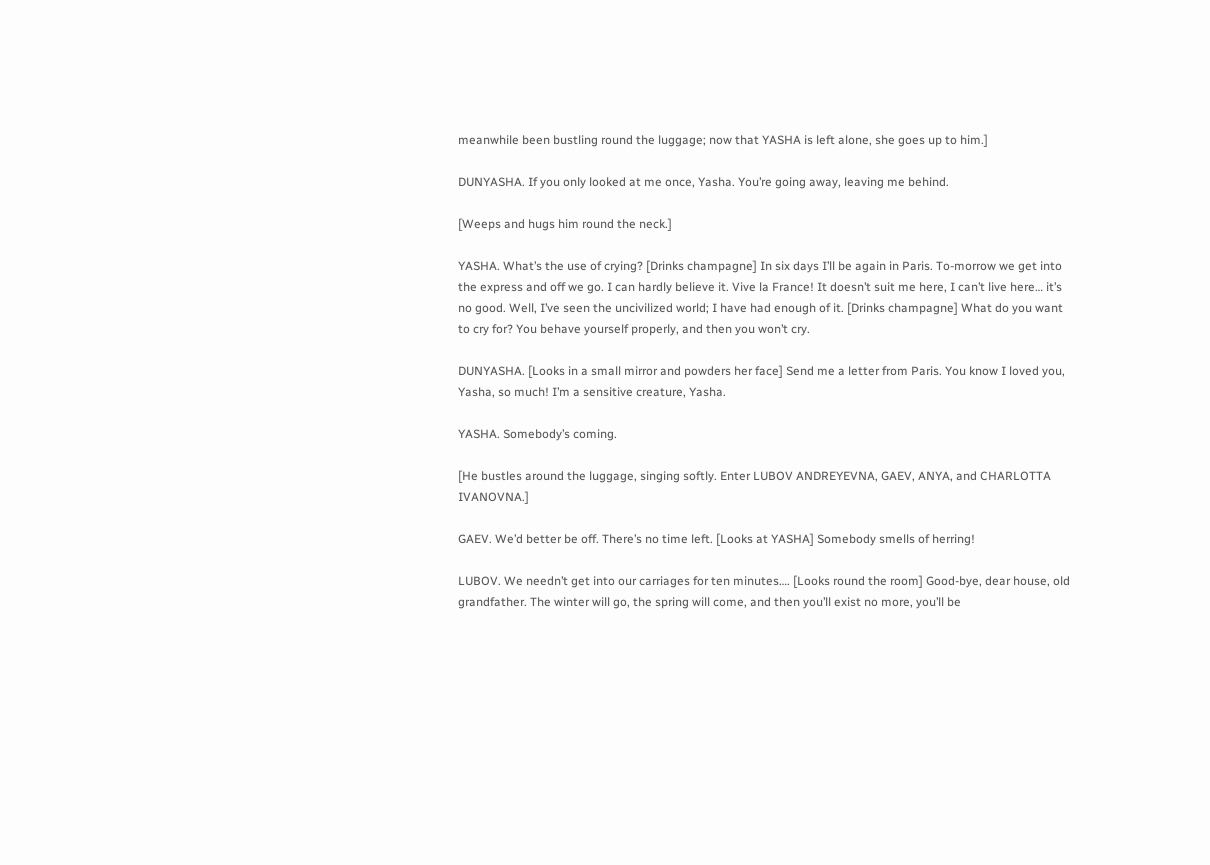meanwhile been bustling round the luggage; now that YASHA is left alone, she goes up to him.]

DUNYASHA. If you only looked at me once, Yasha. You’re going away, leaving me behind.

[Weeps and hugs him round the neck.]

YASHA. What’s the use of crying? [Drinks champagne] In six days I’ll be again in Paris. To-morrow we get into the express and off we go. I can hardly believe it. Vive la France! It doesn’t suit me here, I can’t live here… it’s no good. Well, I’ve seen the uncivilized world; I have had enough of it. [Drinks champagne] What do you want to cry for? You behave yourself properly, and then you won’t cry.

DUNYASHA. [Looks in a small mirror and powders her face] Send me a letter from Paris. You know I loved you, Yasha, so much! I’m a sensitive creature, Yasha.

YASHA. Somebody’s coming.

[He bustles around the luggage, singing softly. Enter LUBOV ANDREYEVNA, GAEV, ANYA, and CHARLOTTA IVANOVNA.]

GAEV. We’d better be off. There’s no time left. [Looks at YASHA] Somebody smells of herring!

LUBOV. We needn’t get into our carriages for ten minutes…. [Looks round the room] Good-bye, dear house, old grandfather. The winter will go, the spring will come, and then you’ll exist no more, you’ll be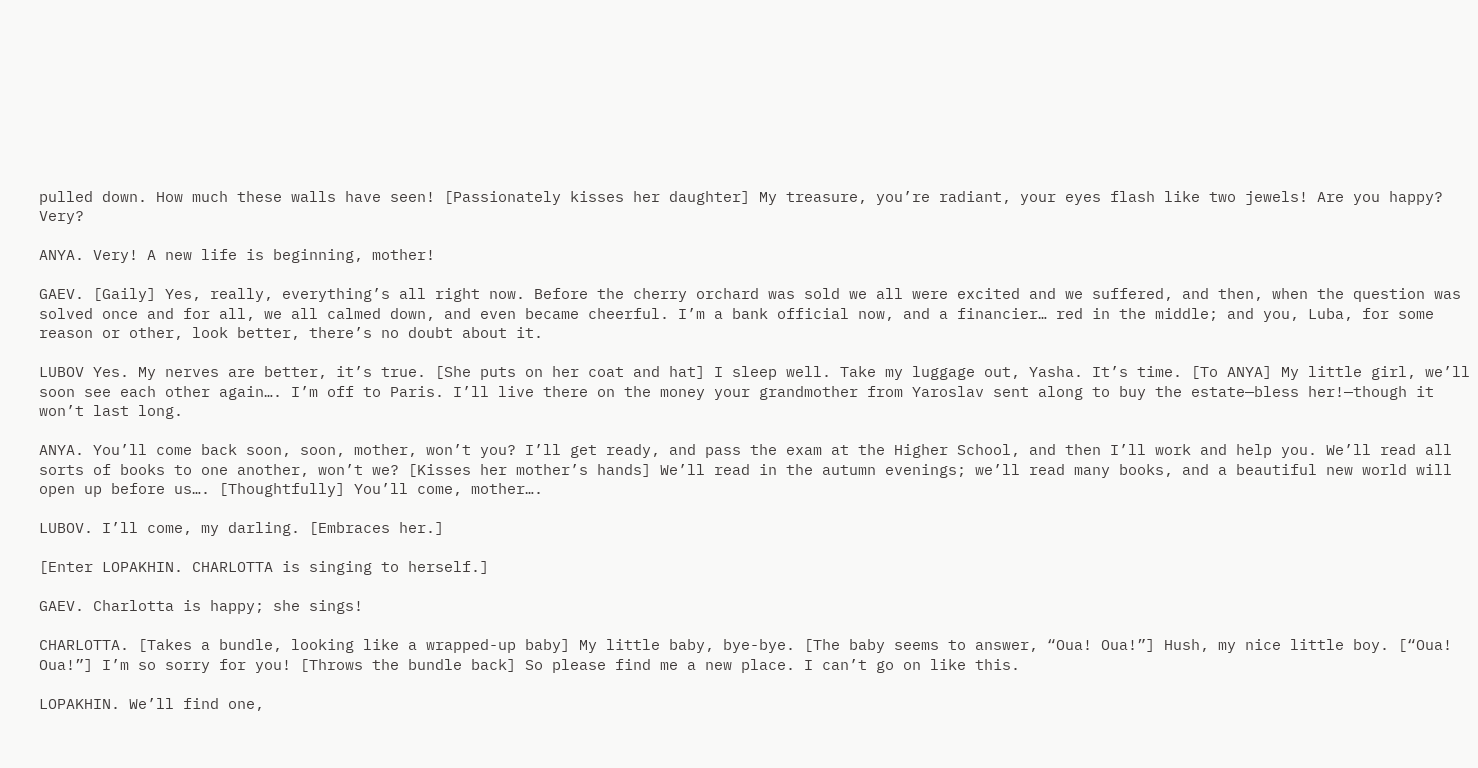pulled down. How much these walls have seen! [Passionately kisses her daughter] My treasure, you’re radiant, your eyes flash like two jewels! Are you happy? Very?

ANYA. Very! A new life is beginning, mother!

GAEV. [Gaily] Yes, really, everything’s all right now. Before the cherry orchard was sold we all were excited and we suffered, and then, when the question was solved once and for all, we all calmed down, and even became cheerful. I’m a bank official now, and a financier… red in the middle; and you, Luba, for some reason or other, look better, there’s no doubt about it.

LUBOV Yes. My nerves are better, it’s true. [She puts on her coat and hat] I sleep well. Take my luggage out, Yasha. It’s time. [To ANYA] My little girl, we’ll soon see each other again…. I’m off to Paris. I’ll live there on the money your grandmother from Yaroslav sent along to buy the estate—bless her!—though it won’t last long.

ANYA. You’ll come back soon, soon, mother, won’t you? I’ll get ready, and pass the exam at the Higher School, and then I’ll work and help you. We’ll read all sorts of books to one another, won’t we? [Kisses her mother’s hands] We’ll read in the autumn evenings; we’ll read many books, and a beautiful new world will open up before us…. [Thoughtfully] You’ll come, mother….

LUBOV. I’ll come, my darling. [Embraces her.]

[Enter LOPAKHIN. CHARLOTTA is singing to herself.]

GAEV. Charlotta is happy; she sings!

CHARLOTTA. [Takes a bundle, looking like a wrapped-up baby] My little baby, bye-bye. [The baby seems to answer, “Oua! Oua!”] Hush, my nice little boy. [“Oua! Oua!”] I’m so sorry for you! [Throws the bundle back] So please find me a new place. I can’t go on like this.

LOPAKHIN. We’ll find one,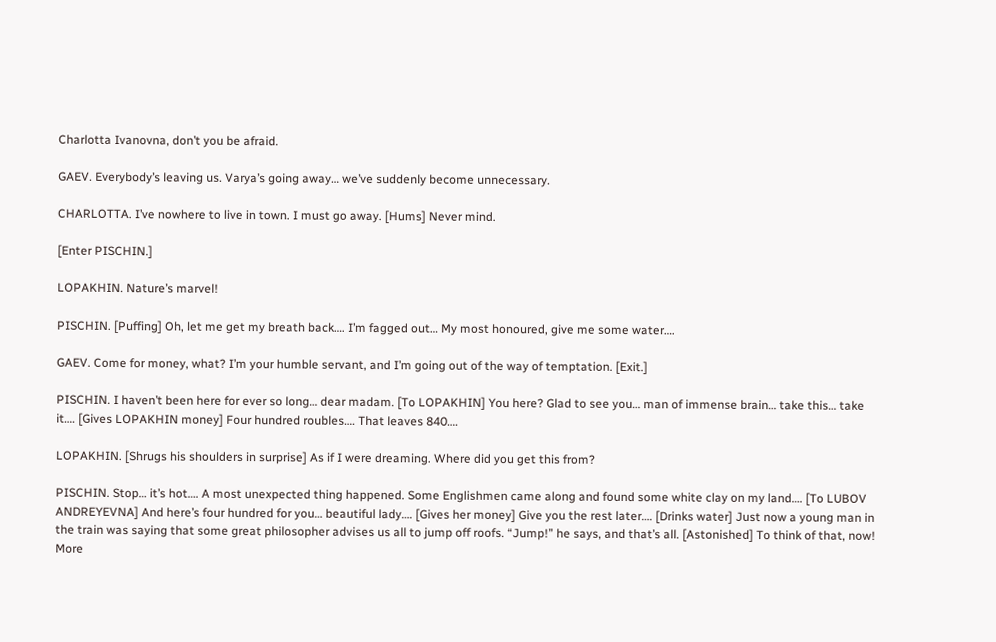Charlotta Ivanovna, don’t you be afraid.

GAEV. Everybody’s leaving us. Varya’s going away… we’ve suddenly become unnecessary.

CHARLOTTA. I’ve nowhere to live in town. I must go away. [Hums] Never mind.

[Enter PISCHIN.]

LOPAKHIN. Nature’s marvel!

PISCHIN. [Puffing] Oh, let me get my breath back…. I’m fagged out… My most honoured, give me some water….

GAEV. Come for money, what? I’m your humble servant, and I’m going out of the way of temptation. [Exit.]

PISCHIN. I haven’t been here for ever so long… dear madam. [To LOPAKHIN] You here? Glad to see you… man of immense brain… take this… take it…. [Gives LOPAKHIN money] Four hundred roubles…. That leaves 840….

LOPAKHIN. [Shrugs his shoulders in surprise] As if I were dreaming. Where did you get this from?

PISCHIN. Stop… it’s hot…. A most unexpected thing happened. Some Englishmen came along and found some white clay on my land…. [To LUBOV ANDREYEVNA] And here’s four hundred for you… beautiful lady…. [Gives her money] Give you the rest later…. [Drinks water] Just now a young man in the train was saying that some great philosopher advises us all to jump off roofs. “Jump!” he says, and that’s all. [Astonished] To think of that, now! More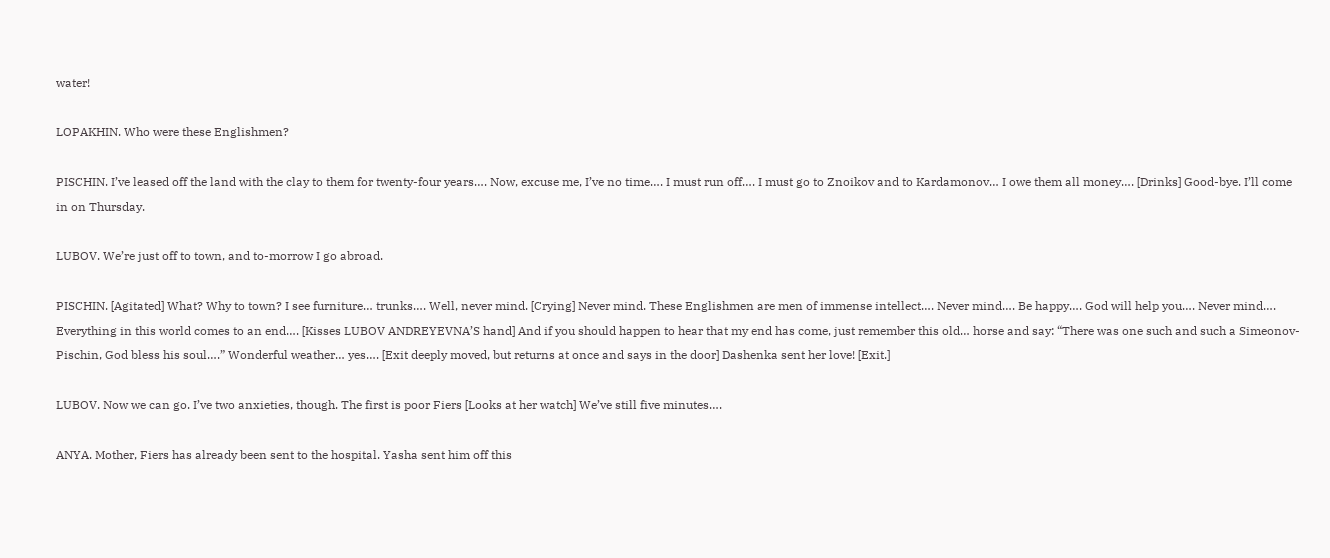water!

LOPAKHIN. Who were these Englishmen?

PISCHIN. I’ve leased off the land with the clay to them for twenty-four years…. Now, excuse me, I’ve no time…. I must run off…. I must go to Znoikov and to Kardamonov… I owe them all money…. [Drinks] Good-bye. I’ll come in on Thursday.

LUBOV. We’re just off to town, and to-morrow I go abroad.

PISCHIN. [Agitated] What? Why to town? I see furniture… trunks…. Well, never mind. [Crying] Never mind. These Englishmen are men of immense intellect…. Never mind…. Be happy…. God will help you…. Never mind…. Everything in this world comes to an end…. [Kisses LUBOV ANDREYEVNA’S hand] And if you should happen to hear that my end has come, just remember this old… horse and say: “There was one such and such a Simeonov-Pischin, God bless his soul….” Wonderful weather… yes…. [Exit deeply moved, but returns at once and says in the door] Dashenka sent her love! [Exit.]

LUBOV. Now we can go. I’ve two anxieties, though. The first is poor Fiers [Looks at her watch] We’ve still five minutes….

ANYA. Mother, Fiers has already been sent to the hospital. Yasha sent him off this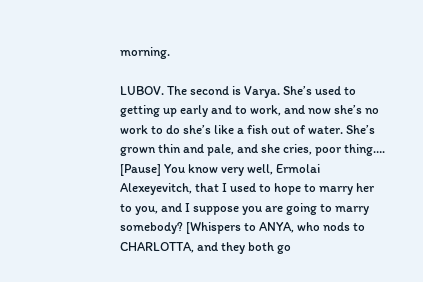morning.

LUBOV. The second is Varya. She’s used to getting up early and to work, and now she’s no work to do she’s like a fish out of water. She’s grown thin and pale, and she cries, poor thing…. [Pause] You know very well, Ermolai Alexeyevitch, that I used to hope to marry her to you, and I suppose you are going to marry somebody? [Whispers to ANYA, who nods to CHARLOTTA, and they both go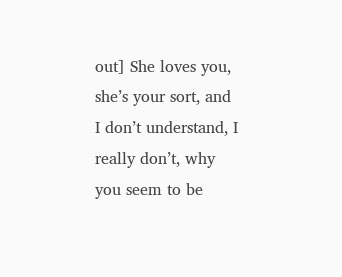out] She loves you, she’s your sort, and I don’t understand, I really don’t, why you seem to be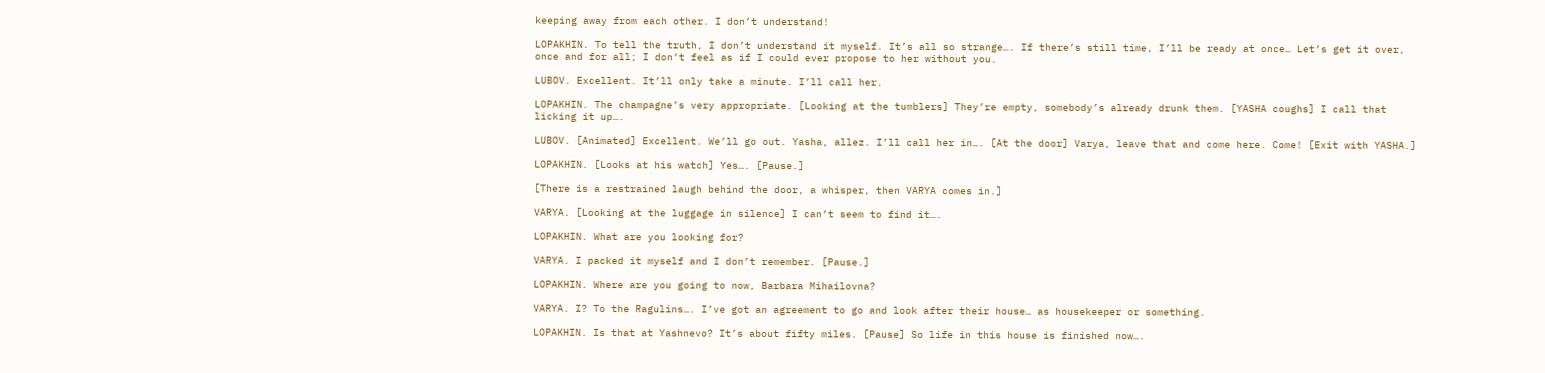keeping away from each other. I don’t understand!

LOPAKHIN. To tell the truth, I don’t understand it myself. It’s all so strange…. If there’s still time, I’ll be ready at once… Let’s get it over, once and for all; I don’t feel as if I could ever propose to her without you.

LUBOV. Excellent. It’ll only take a minute. I’ll call her.

LOPAKHIN. The champagne’s very appropriate. [Looking at the tumblers] They’re empty, somebody’s already drunk them. [YASHA coughs] I call that licking it up….

LUBOV. [Animated] Excellent. We’ll go out. Yasha, allez. I’ll call her in…. [At the door] Varya, leave that and come here. Come! [Exit with YASHA.]

LOPAKHIN. [Looks at his watch] Yes…. [Pause.]

[There is a restrained laugh behind the door, a whisper, then VARYA comes in.]

VARYA. [Looking at the luggage in silence] I can’t seem to find it….

LOPAKHIN. What are you looking for?

VARYA. I packed it myself and I don’t remember. [Pause.]

LOPAKHIN. Where are you going to now, Barbara Mihailovna?

VARYA. I? To the Ragulins…. I’ve got an agreement to go and look after their house… as housekeeper or something.

LOPAKHIN. Is that at Yashnevo? It’s about fifty miles. [Pause] So life in this house is finished now….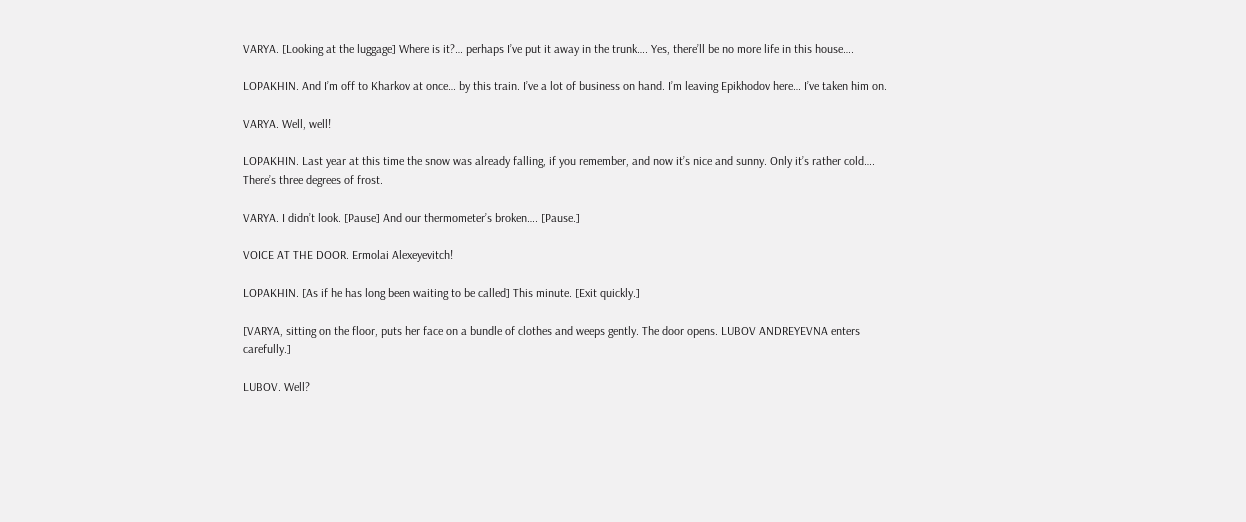VARYA. [Looking at the luggage] Where is it?… perhaps I’ve put it away in the trunk…. Yes, there’ll be no more life in this house….

LOPAKHIN. And I’m off to Kharkov at once… by this train. I’ve a lot of business on hand. I’m leaving Epikhodov here… I’ve taken him on.

VARYA. Well, well!

LOPAKHIN. Last year at this time the snow was already falling, if you remember, and now it’s nice and sunny. Only it’s rather cold…. There’s three degrees of frost.

VARYA. I didn’t look. [Pause] And our thermometer’s broken…. [Pause.]

VOICE AT THE DOOR. Ermolai Alexeyevitch!

LOPAKHIN. [As if he has long been waiting to be called] This minute. [Exit quickly.]

[VARYA, sitting on the floor, puts her face on a bundle of clothes and weeps gently. The door opens. LUBOV ANDREYEVNA enters carefully.]

LUBOV. Well?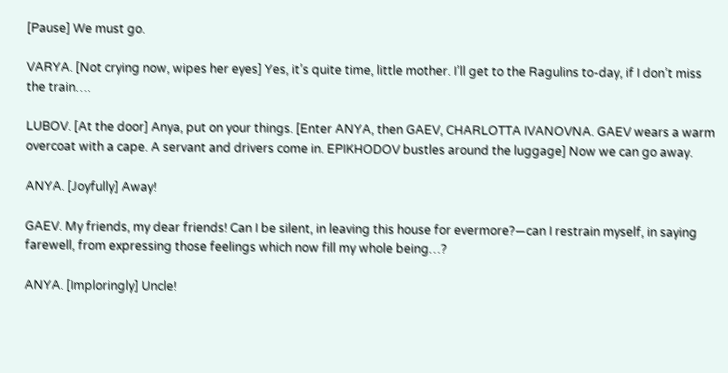[Pause] We must go.

VARYA. [Not crying now, wipes her eyes] Yes, it’s quite time, little mother. I’ll get to the Ragulins to-day, if I don’t miss the train….

LUBOV. [At the door] Anya, put on your things. [Enter ANYA, then GAEV, CHARLOTTA IVANOVNA. GAEV wears a warm overcoat with a cape. A servant and drivers come in. EPIKHODOV bustles around the luggage] Now we can go away.

ANYA. [Joyfully] Away!

GAEV. My friends, my dear friends! Can I be silent, in leaving this house for evermore?—can I restrain myself, in saying farewell, from expressing those feelings which now fill my whole being…?

ANYA. [Imploringly] Uncle!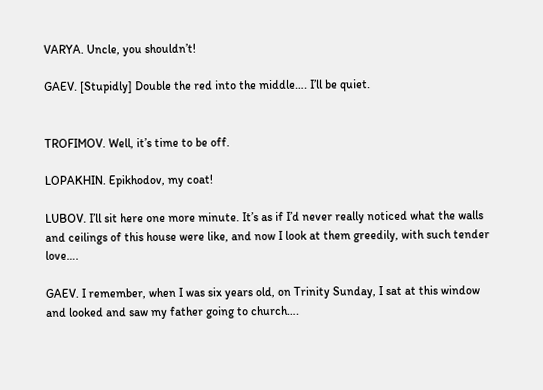VARYA. Uncle, you shouldn’t!

GAEV. [Stupidly] Double the red into the middle…. I’ll be quiet.


TROFIMOV. Well, it’s time to be off.

LOPAKHIN. Epikhodov, my coat!

LUBOV. I’ll sit here one more minute. It’s as if I’d never really noticed what the walls and ceilings of this house were like, and now I look at them greedily, with such tender love….

GAEV. I remember, when I was six years old, on Trinity Sunday, I sat at this window and looked and saw my father going to church….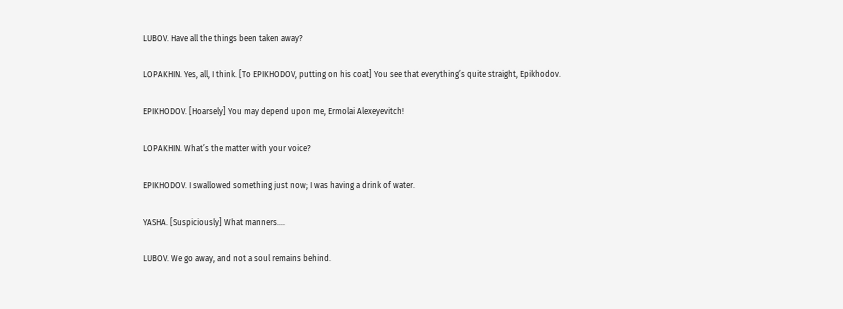LUBOV. Have all the things been taken away?

LOPAKHIN. Yes, all, I think. [To EPIKHODOV, putting on his coat] You see that everything’s quite straight, Epikhodov.

EPIKHODOV. [Hoarsely] You may depend upon me, Ermolai Alexeyevitch!

LOPAKHIN. What’s the matter with your voice?

EPIKHODOV. I swallowed something just now; I was having a drink of water.

YASHA. [Suspiciously] What manners….

LUBOV. We go away, and not a soul remains behind.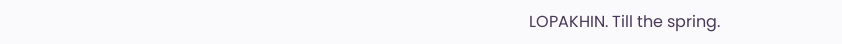LOPAKHIN. Till the spring.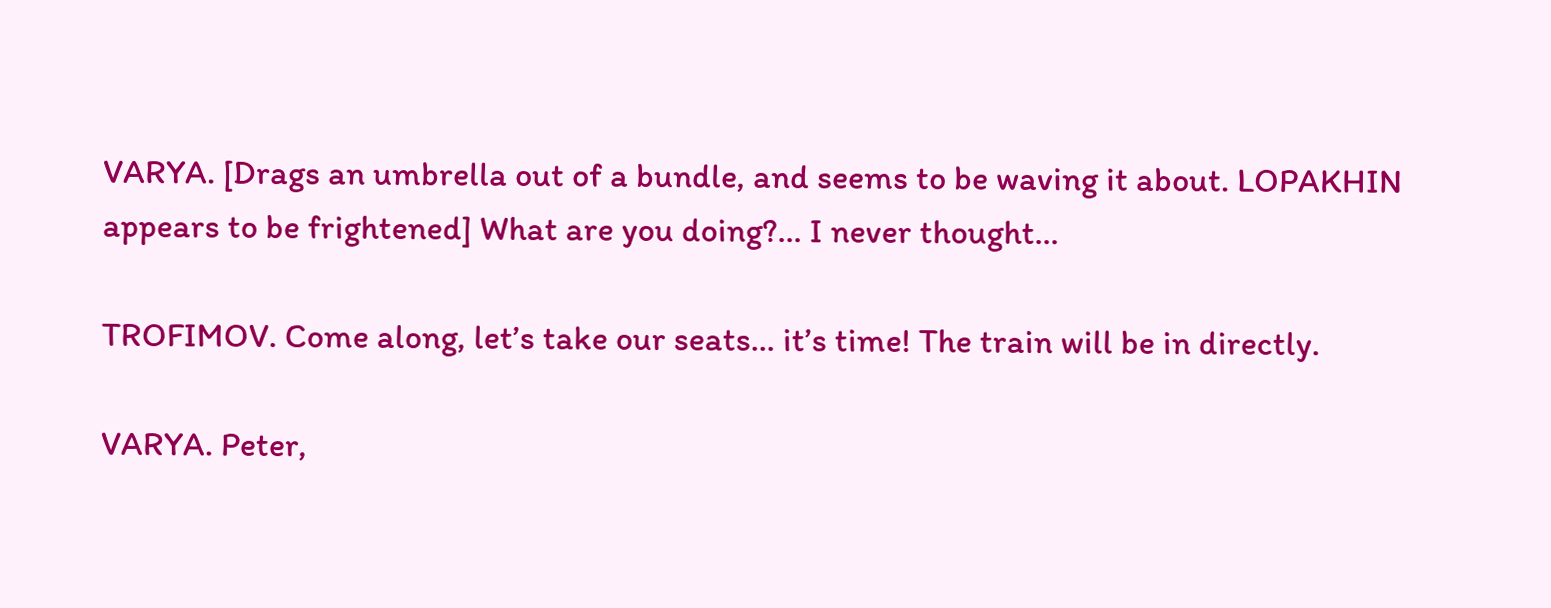VARYA. [Drags an umbrella out of a bundle, and seems to be waving it about. LOPAKHIN appears to be frightened] What are you doing?… I never thought…

TROFIMOV. Come along, let’s take our seats… it’s time! The train will be in directly.

VARYA. Peter,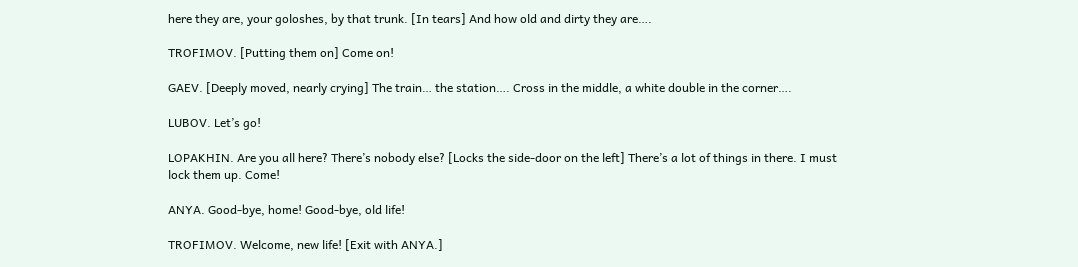here they are, your goloshes, by that trunk. [In tears] And how old and dirty they are….

TROFIMOV. [Putting them on] Come on!

GAEV. [Deeply moved, nearly crying] The train… the station…. Cross in the middle, a white double in the corner….

LUBOV. Let’s go!

LOPAKHIN. Are you all here? There’s nobody else? [Locks the side-door on the left] There’s a lot of things in there. I must lock them up. Come!

ANYA. Good-bye, home! Good-bye, old life!

TROFIMOV. Welcome, new life! [Exit with ANYA.]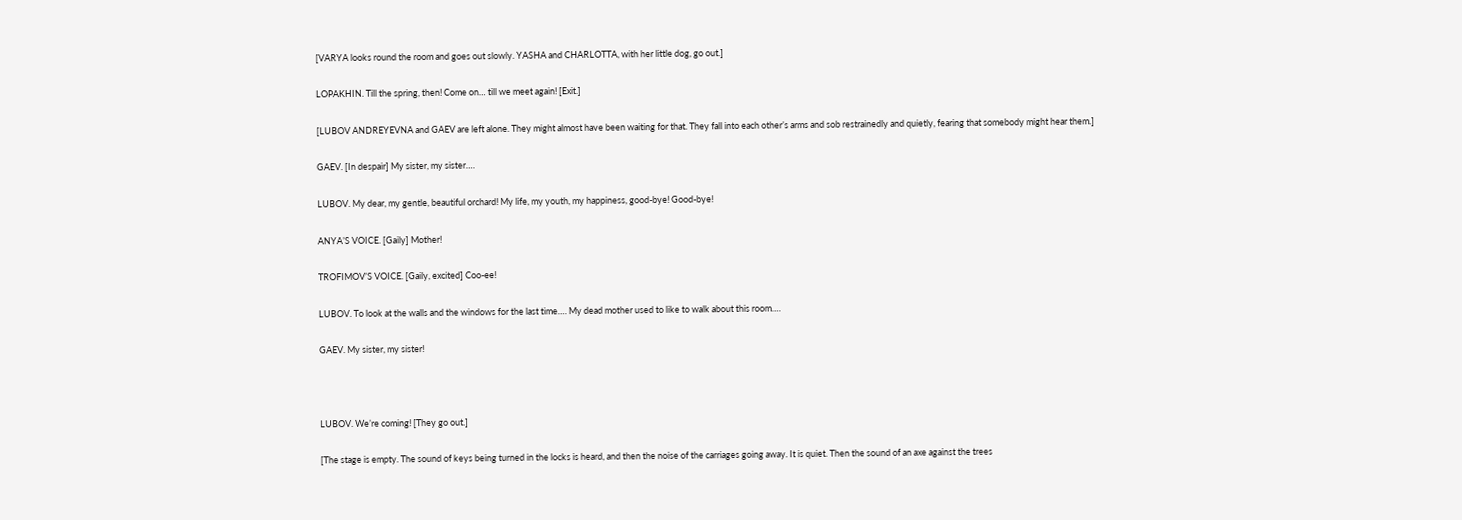[VARYA looks round the room and goes out slowly. YASHA and CHARLOTTA, with her little dog, go out.]

LOPAKHIN. Till the spring, then! Come on… till we meet again! [Exit.]

[LUBOV ANDREYEVNA and GAEV are left alone. They might almost have been waiting for that. They fall into each other’s arms and sob restrainedly and quietly, fearing that somebody might hear them.]

GAEV. [In despair] My sister, my sister….

LUBOV. My dear, my gentle, beautiful orchard! My life, my youth, my happiness, good-bye! Good-bye!

ANYA’S VOICE. [Gaily] Mother!

TROFIMOV’S VOICE. [Gaily, excited] Coo-ee!

LUBOV. To look at the walls and the windows for the last time…. My dead mother used to like to walk about this room….

GAEV. My sister, my sister!



LUBOV. We’re coming! [They go out.]

[The stage is empty. The sound of keys being turned in the locks is heard, and then the noise of the carriages going away. It is quiet. Then the sound of an axe against the trees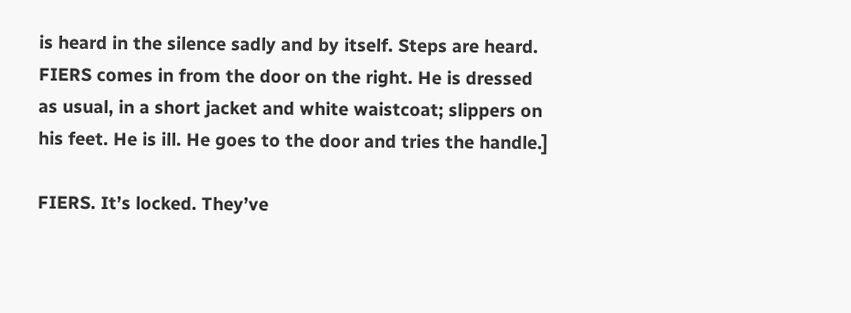is heard in the silence sadly and by itself. Steps are heard. FIERS comes in from the door on the right. He is dressed as usual, in a short jacket and white waistcoat; slippers on his feet. He is ill. He goes to the door and tries the handle.]

FIERS. It’s locked. They’ve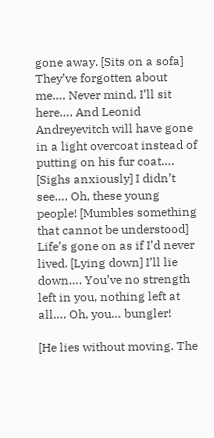gone away. [Sits on a sofa] They’ve forgotten about me…. Never mind, I’ll sit here…. And Leonid Andreyevitch will have gone in a light overcoat instead of putting on his fur coat…. [Sighs anxiously] I didn’t see…. Oh, these young people! [Mumbles something that cannot be understood] Life’s gone on as if I’d never lived. [Lying down] I’ll lie down…. You’ve no strength left in you, nothing left at all…. Oh, you… bungler!

[He lies without moving. The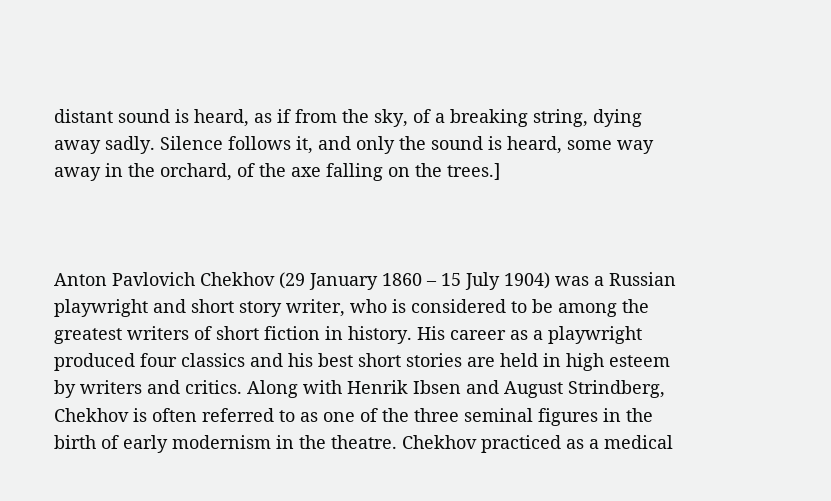distant sound is heard, as if from the sky, of a breaking string, dying away sadly. Silence follows it, and only the sound is heard, some way away in the orchard, of the axe falling on the trees.]



Anton Pavlovich Chekhov (29 January 1860 – 15 July 1904) was a Russian playwright and short story writer, who is considered to be among the greatest writers of short fiction in history. His career as a playwright produced four classics and his best short stories are held in high esteem by writers and critics. Along with Henrik Ibsen and August Strindberg, Chekhov is often referred to as one of the three seminal figures in the birth of early modernism in the theatre. Chekhov practiced as a medical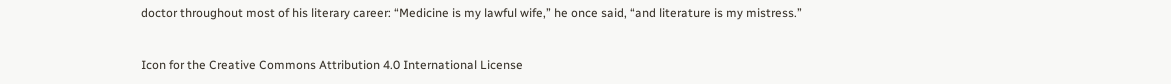doctor throughout most of his literary career: “Medicine is my lawful wife,” he once said, “and literature is my mistress.”


Icon for the Creative Commons Attribution 4.0 International License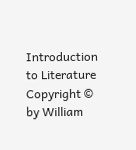Introduction to Literature Copyright © by William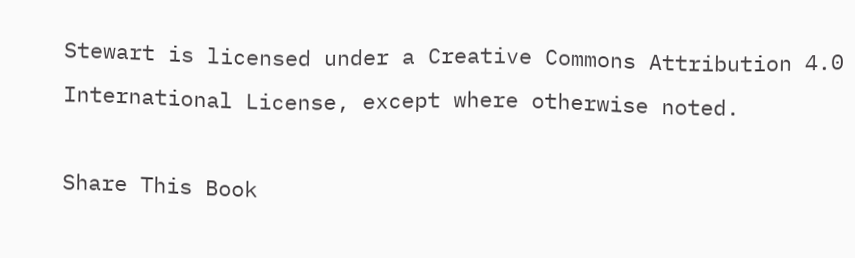Stewart is licensed under a Creative Commons Attribution 4.0 International License, except where otherwise noted.

Share This Book